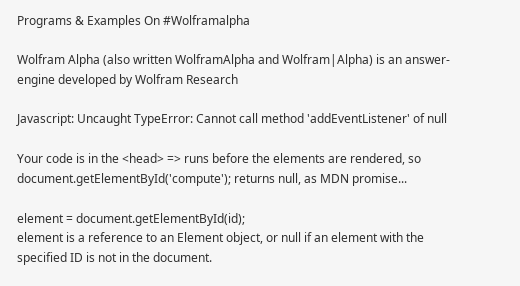Programs & Examples On #Wolframalpha

Wolfram Alpha (also written WolframAlpha and Wolfram|Alpha) is an answer-engine developed by Wolfram Research

Javascript: Uncaught TypeError: Cannot call method 'addEventListener' of null

Your code is in the <head> => runs before the elements are rendered, so document.getElementById('compute'); returns null, as MDN promise...

element = document.getElementById(id);
element is a reference to an Element object, or null if an element with the specified ID is not in the document.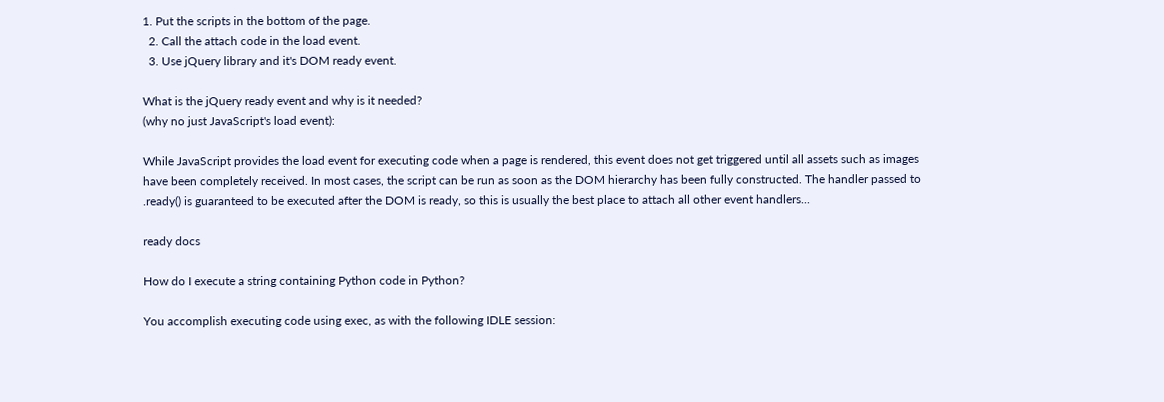1. Put the scripts in the bottom of the page.
  2. Call the attach code in the load event.
  3. Use jQuery library and it's DOM ready event.

What is the jQuery ready event and why is it needed?
(why no just JavaScript's load event):

While JavaScript provides the load event for executing code when a page is rendered, this event does not get triggered until all assets such as images have been completely received. In most cases, the script can be run as soon as the DOM hierarchy has been fully constructed. The handler passed to .ready() is guaranteed to be executed after the DOM is ready, so this is usually the best place to attach all other event handlers...

ready docs

How do I execute a string containing Python code in Python?

You accomplish executing code using exec, as with the following IDLE session: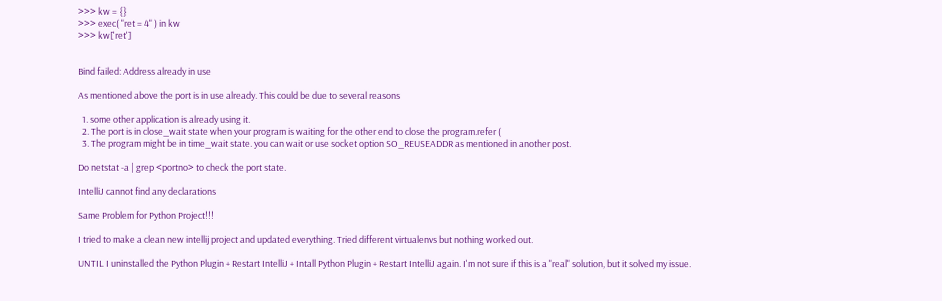>>> kw = {}
>>> exec( "ret = 4" ) in kw
>>> kw['ret']


Bind failed: Address already in use

As mentioned above the port is in use already. This could be due to several reasons

  1. some other application is already using it.
  2. The port is in close_wait state when your program is waiting for the other end to close the program.refer (
  3. The program might be in time_wait state. you can wait or use socket option SO_REUSEADDR as mentioned in another post.

Do netstat -a | grep <portno> to check the port state.

IntelliJ cannot find any declarations

Same Problem for Python Project!!!

I tried to make a clean new intellij project and updated everything. Tried different virtualenvs but nothing worked out.

UNTIL I uninstalled the Python Plugin + Restart IntelliJ + Intall Python Plugin + Restart IntelliJ again. I'm not sure if this is a "real" solution, but it solved my issue.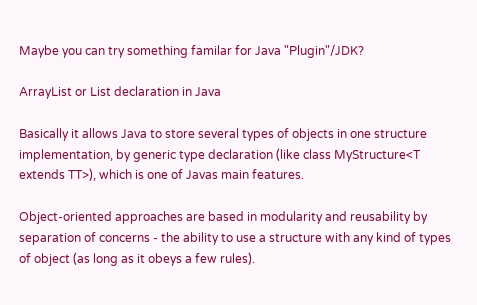Maybe you can try something familar for Java "Plugin"/JDK?

ArrayList or List declaration in Java

Basically it allows Java to store several types of objects in one structure implementation, by generic type declaration (like class MyStructure<T extends TT>), which is one of Javas main features.

Object-oriented approaches are based in modularity and reusability by separation of concerns - the ability to use a structure with any kind of types of object (as long as it obeys a few rules).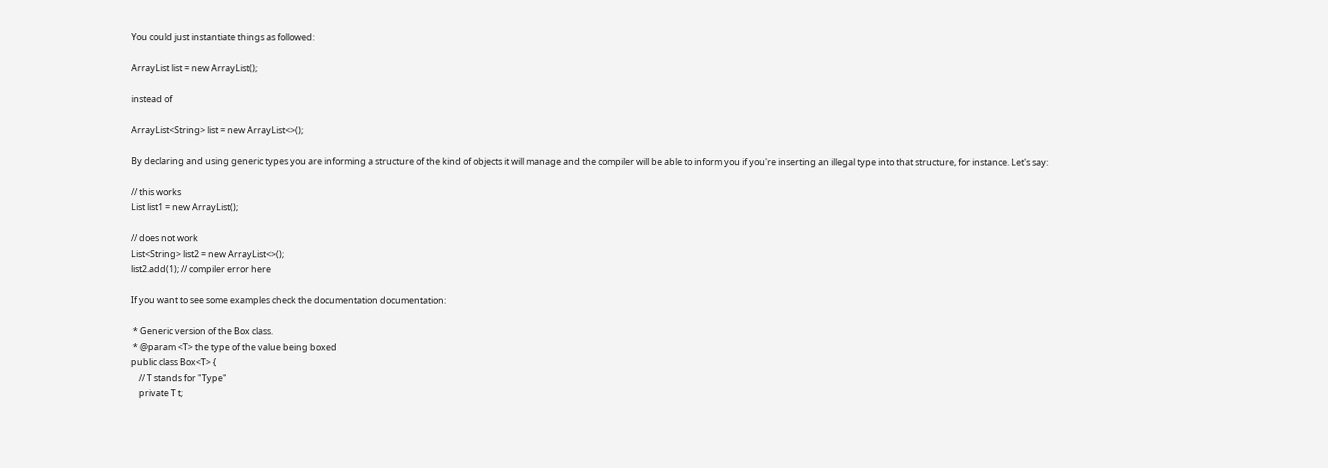You could just instantiate things as followed:

ArrayList list = new ArrayList();

instead of

ArrayList<String> list = new ArrayList<>();

By declaring and using generic types you are informing a structure of the kind of objects it will manage and the compiler will be able to inform you if you're inserting an illegal type into that structure, for instance. Let's say:

// this works
List list1 = new ArrayList();

// does not work
List<String> list2 = new ArrayList<>();
list2.add(1); // compiler error here

If you want to see some examples check the documentation documentation:

 * Generic version of the Box class.
 * @param <T> the type of the value being boxed
public class Box<T> {
    // T stands for "Type"
    private T t;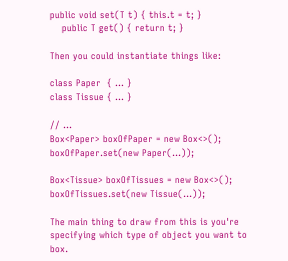public void set(T t) { this.t = t; }
    public T get() { return t; }

Then you could instantiate things like:

class Paper  { ... }
class Tissue { ... }

// ...
Box<Paper> boxOfPaper = new Box<>();
boxOfPaper.set(new Paper(...));

Box<Tissue> boxOfTissues = new Box<>();
boxOfTissues.set(new Tissue(...));

The main thing to draw from this is you're specifying which type of object you want to box.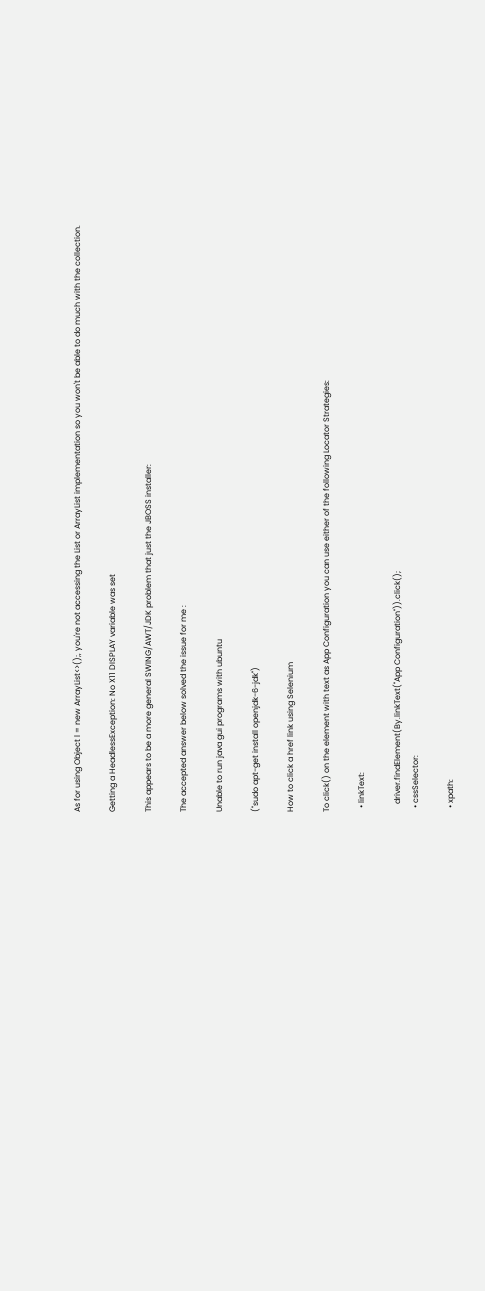As for using Object l = new ArrayList<>();, you're not accessing the List or ArrayList implementation so you won't be able to do much with the collection.

Getting a HeadlessException: No X11 DISPLAY variable was set

This appears to be a more general SWING/AWT/JDK problem that just the JBOSS installer:

The accepted answer below solved the issue for me :

Unable to run java gui programs with ubuntu

("sudo apt-get install openjdk-6-jdk")

How to click a href link using Selenium

To click() on the element with text as App Configuration you can use either of the following Locator Strategies:

  • linkText:

    driver.findElement(By.linkText("App Configuration")).click();
  • cssSelector:

  • xpath: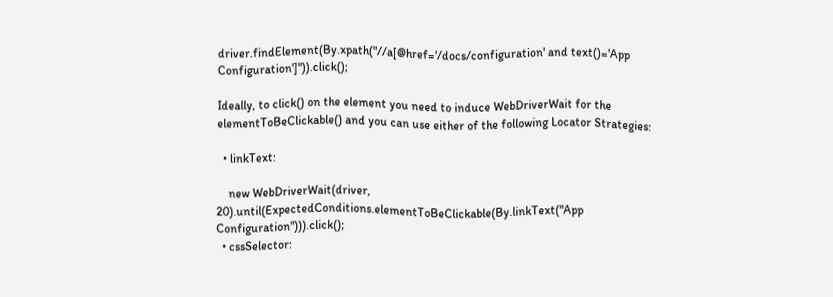driver.findElement(By.xpath("//a[@href='/docs/configuration' and text()='App Configuration']")).click();

Ideally, to click() on the element you need to induce WebDriverWait for the elementToBeClickable() and you can use either of the following Locator Strategies:

  • linkText:

    new WebDriverWait(driver, 20).until(ExpectedConditions.elementToBeClickable(By.linkText("App Configuration"))).click();
  • cssSelector: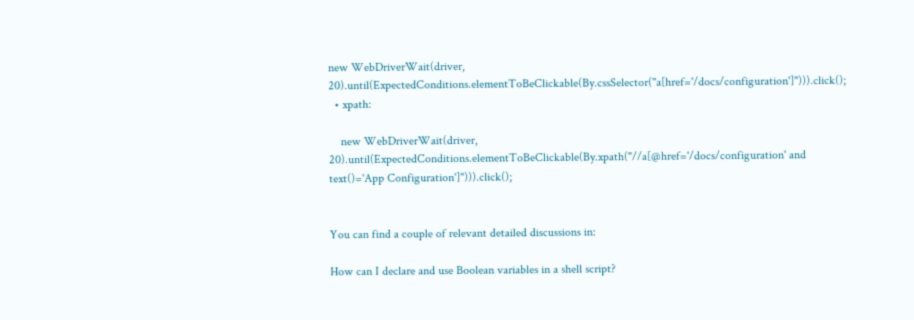new WebDriverWait(driver, 20).until(ExpectedConditions.elementToBeClickable(By.cssSelector("a[href='/docs/configuration']"))).click();
  • xpath:

    new WebDriverWait(driver, 20).until(ExpectedConditions.elementToBeClickable(By.xpath("//a[@href='/docs/configuration' and text()='App Configuration']"))).click();


You can find a couple of relevant detailed discussions in:

How can I declare and use Boolean variables in a shell script?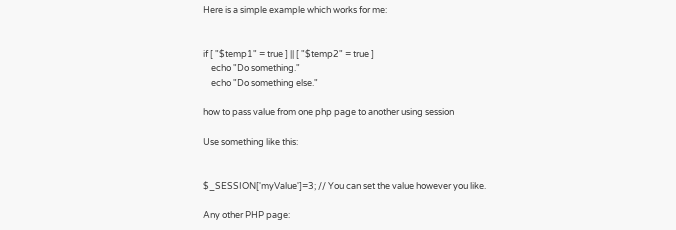Here is a simple example which works for me:


if [ "$temp1" = true ] || [ "$temp2" = true ]
    echo "Do something."
    echo "Do something else."

how to pass value from one php page to another using session

Use something like this:


$_SESSION['myValue']=3; // You can set the value however you like.

Any other PHP page: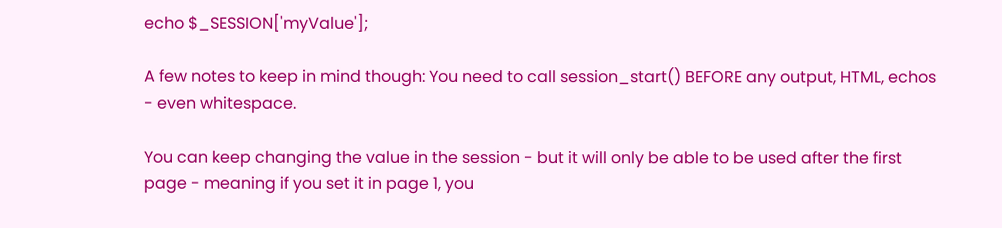echo $_SESSION['myValue'];

A few notes to keep in mind though: You need to call session_start() BEFORE any output, HTML, echos - even whitespace.

You can keep changing the value in the session - but it will only be able to be used after the first page - meaning if you set it in page 1, you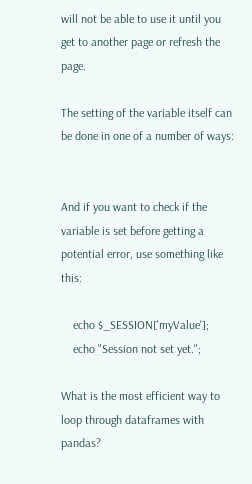will not be able to use it until you get to another page or refresh the page.

The setting of the variable itself can be done in one of a number of ways:


And if you want to check if the variable is set before getting a potential error, use something like this:

    echo $_SESSION['myValue'];
    echo "Session not set yet.";

What is the most efficient way to loop through dataframes with pandas?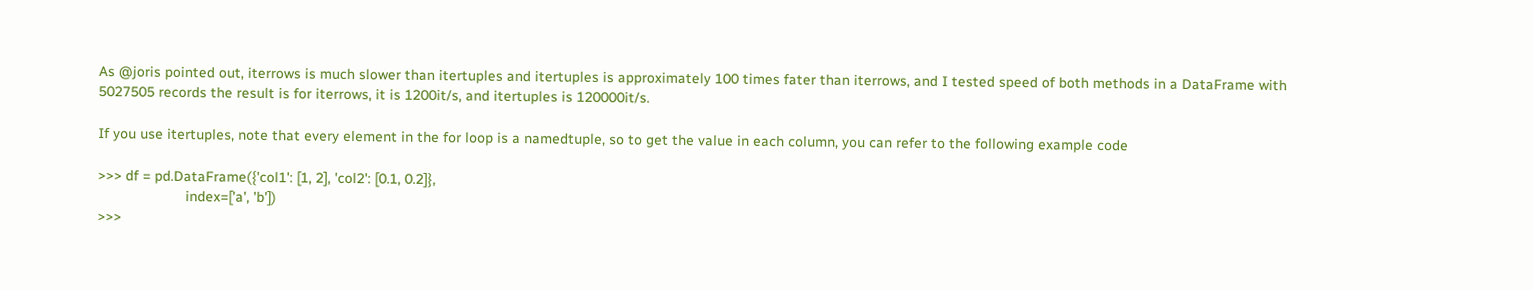As @joris pointed out, iterrows is much slower than itertuples and itertuples is approximately 100 times fater than iterrows, and I tested speed of both methods in a DataFrame with 5027505 records the result is for iterrows, it is 1200it/s, and itertuples is 120000it/s.

If you use itertuples, note that every element in the for loop is a namedtuple, so to get the value in each column, you can refer to the following example code

>>> df = pd.DataFrame({'col1': [1, 2], 'col2': [0.1, 0.2]},
                      index=['a', 'b'])
>>>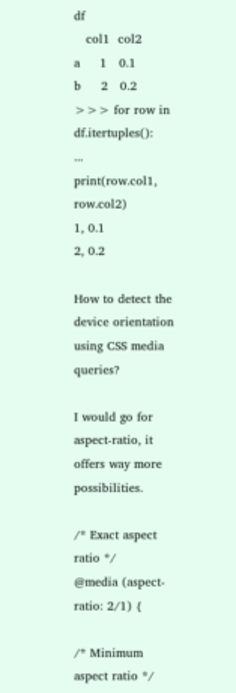df
   col1  col2
a     1   0.1
b     2   0.2
>>> for row in df.itertuples():
...     print(row.col1, row.col2)
1, 0.1
2, 0.2

How to detect the device orientation using CSS media queries?

I would go for aspect-ratio, it offers way more possibilities.

/* Exact aspect ratio */
@media (aspect-ratio: 2/1) {

/* Minimum aspect ratio */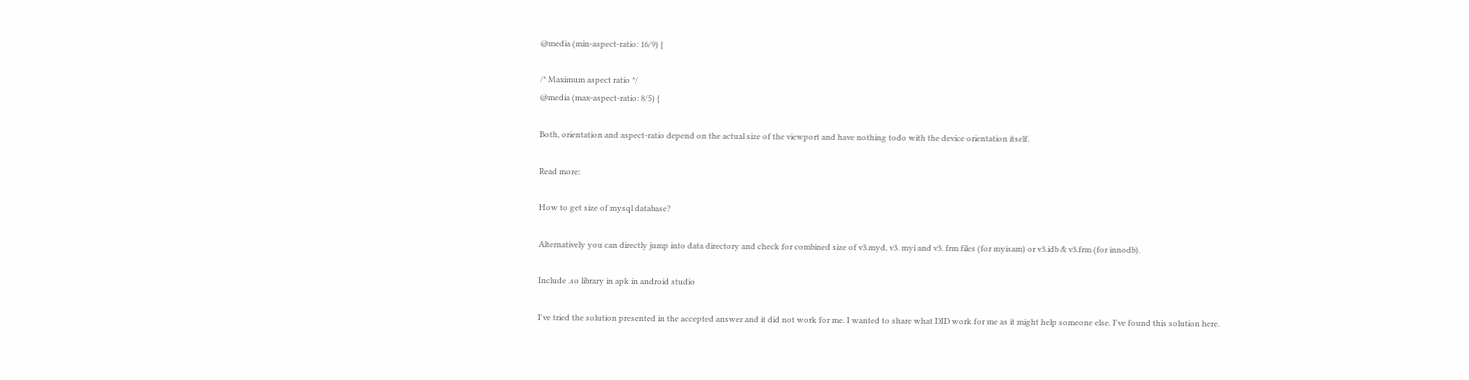@media (min-aspect-ratio: 16/9) {

/* Maximum aspect ratio */
@media (max-aspect-ratio: 8/5) {

Both, orientation and aspect-ratio depend on the actual size of the viewport and have nothing todo with the device orientation itself.

Read more:

How to get size of mysql database?

Alternatively you can directly jump into data directory and check for combined size of v3.myd, v3. myi and v3. frm files (for myisam) or v3.idb & v3.frm (for innodb).

Include .so library in apk in android studio

I've tried the solution presented in the accepted answer and it did not work for me. I wanted to share what DID work for me as it might help someone else. I've found this solution here.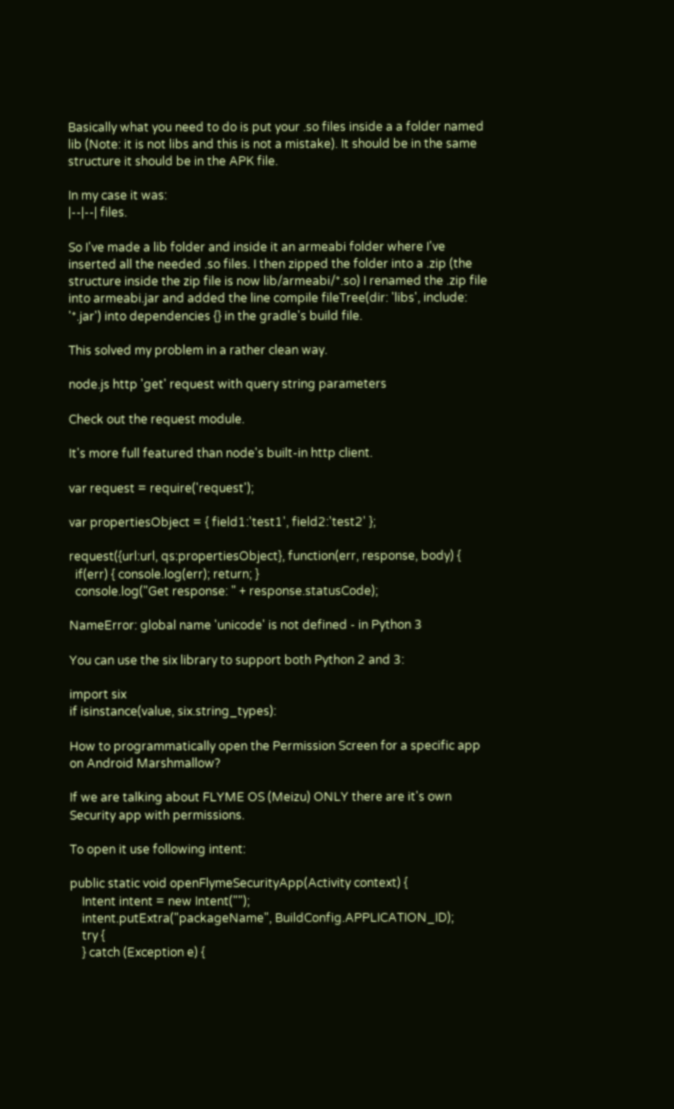Basically what you need to do is put your .so files inside a a folder named lib (Note: it is not libs and this is not a mistake). It should be in the same structure it should be in the APK file.

In my case it was:
|--|--| files.

So I've made a lib folder and inside it an armeabi folder where I've inserted all the needed .so files. I then zipped the folder into a .zip (the structure inside the zip file is now lib/armeabi/*.so) I renamed the .zip file into armeabi.jar and added the line compile fileTree(dir: 'libs', include: '*.jar') into dependencies {} in the gradle's build file.

This solved my problem in a rather clean way.

node.js http 'get' request with query string parameters

Check out the request module.

It's more full featured than node's built-in http client.

var request = require('request');

var propertiesObject = { field1:'test1', field2:'test2' };

request({url:url, qs:propertiesObject}, function(err, response, body) {
  if(err) { console.log(err); return; }
  console.log("Get response: " + response.statusCode);

NameError: global name 'unicode' is not defined - in Python 3

You can use the six library to support both Python 2 and 3:

import six
if isinstance(value, six.string_types):

How to programmatically open the Permission Screen for a specific app on Android Marshmallow?

If we are talking about FLYME OS (Meizu) ONLY there are it's own Security app with permissions.

To open it use following intent:

public static void openFlymeSecurityApp(Activity context) {
    Intent intent = new Intent("");
    intent.putExtra("packageName", BuildConfig.APPLICATION_ID);
    try {
    } catch (Exception e) {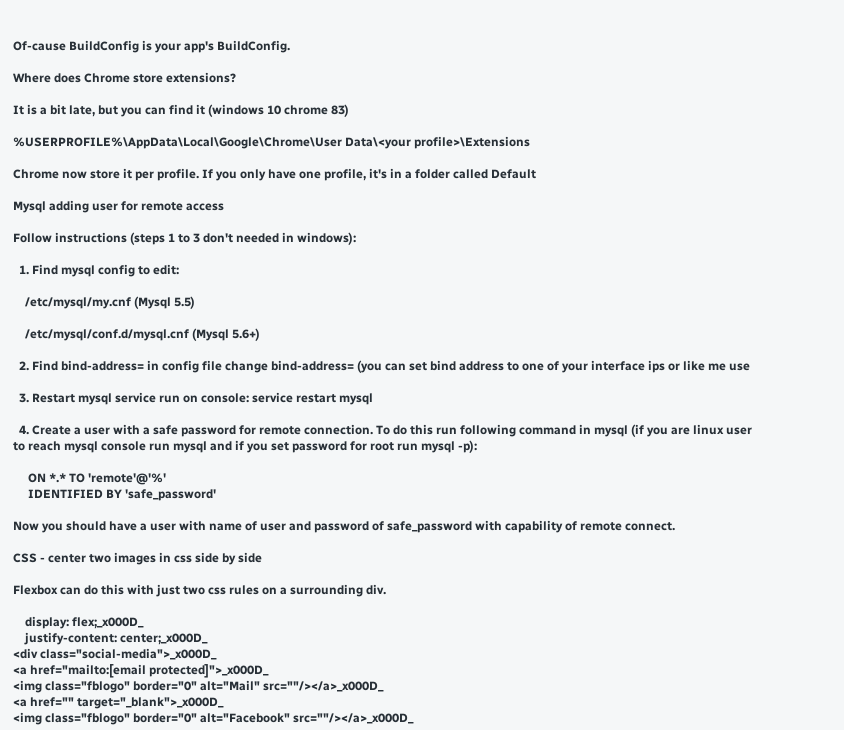Of-cause BuildConfig is your app's BuildConfig.

Where does Chrome store extensions?

It is a bit late, but you can find it (windows 10 chrome 83)

%USERPROFILE%\AppData\Local\Google\Chrome\User Data\<your profile>\Extensions

Chrome now store it per profile. If you only have one profile, it's in a folder called Default

Mysql adding user for remote access

Follow instructions (steps 1 to 3 don't needed in windows):

  1. Find mysql config to edit:

    /etc/mysql/my.cnf (Mysql 5.5)

    /etc/mysql/conf.d/mysql.cnf (Mysql 5.6+)

  2. Find bind-address= in config file change bind-address= (you can set bind address to one of your interface ips or like me use

  3. Restart mysql service run on console: service restart mysql

  4. Create a user with a safe password for remote connection. To do this run following command in mysql (if you are linux user to reach mysql console run mysql and if you set password for root run mysql -p):

     ON *.* TO 'remote'@'%'
     IDENTIFIED BY 'safe_password'

Now you should have a user with name of user and password of safe_password with capability of remote connect.

CSS - center two images in css side by side

Flexbox can do this with just two css rules on a surrounding div.

    display: flex;_x000D_
    justify-content: center;_x000D_
<div class="social-media">_x000D_
<a href="mailto:[email protected]">_x000D_
<img class="fblogo" border="0" alt="Mail" src=""/></a>_x000D_
<a href="" target="_blank">_x000D_
<img class="fblogo" border="0" alt="Facebook" src=""/></a>_x000D_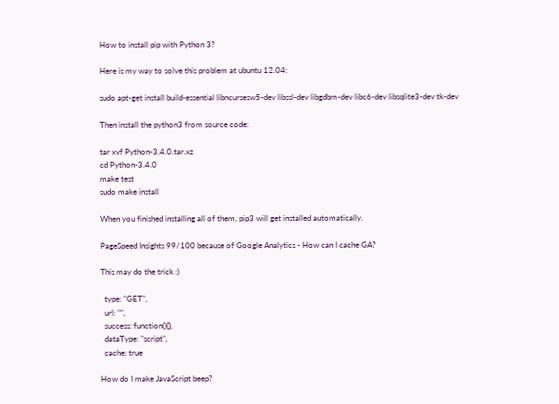How to install pip with Python 3?

Here is my way to solve this problem at ubuntu 12.04:

sudo apt-get install build-essential libncursesw5-dev libssl-dev libgdbm-dev libc6-dev libsqlite3-dev tk-dev

Then install the python3 from source code:

tar xvf Python-3.4.0.tar.xz
cd Python-3.4.0
make test
sudo make install

When you finished installing all of them, pip3 will get installed automatically.

PageSpeed Insights 99/100 because of Google Analytics - How can I cache GA?

This may do the trick :)

  type: "GET",
  url: "",
  success: function(){},
  dataType: "script",
  cache: true

How do I make JavaScript beep?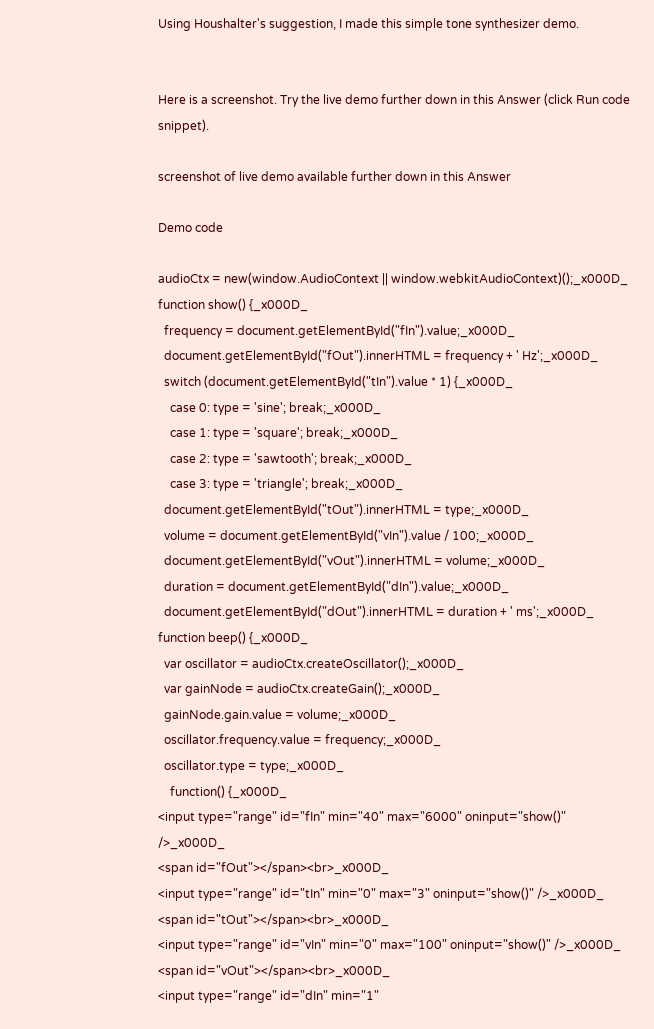Using Houshalter's suggestion, I made this simple tone synthesizer demo.


Here is a screenshot. Try the live demo further down in this Answer (click Run code snippet).

screenshot of live demo available further down in this Answer

Demo code

audioCtx = new(window.AudioContext || window.webkitAudioContext)();_x000D_
function show() {_x000D_
  frequency = document.getElementById("fIn").value;_x000D_
  document.getElementById("fOut").innerHTML = frequency + ' Hz';_x000D_
  switch (document.getElementById("tIn").value * 1) {_x000D_
    case 0: type = 'sine'; break;_x000D_
    case 1: type = 'square'; break;_x000D_
    case 2: type = 'sawtooth'; break;_x000D_
    case 3: type = 'triangle'; break;_x000D_
  document.getElementById("tOut").innerHTML = type;_x000D_
  volume = document.getElementById("vIn").value / 100;_x000D_
  document.getElementById("vOut").innerHTML = volume;_x000D_
  duration = document.getElementById("dIn").value;_x000D_
  document.getElementById("dOut").innerHTML = duration + ' ms';_x000D_
function beep() {_x000D_
  var oscillator = audioCtx.createOscillator();_x000D_
  var gainNode = audioCtx.createGain();_x000D_
  gainNode.gain.value = volume;_x000D_
  oscillator.frequency.value = frequency;_x000D_
  oscillator.type = type;_x000D_
    function() {_x000D_
<input type="range" id="fIn" min="40" max="6000" oninput="show()" />_x000D_
<span id="fOut"></span><br>_x000D_
<input type="range" id="tIn" min="0" max="3" oninput="show()" />_x000D_
<span id="tOut"></span><br>_x000D_
<input type="range" id="vIn" min="0" max="100" oninput="show()" />_x000D_
<span id="vOut"></span><br>_x000D_
<input type="range" id="dIn" min="1"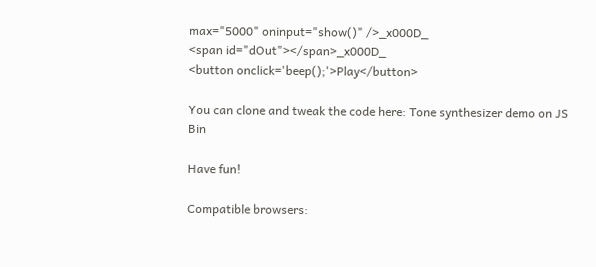max="5000" oninput="show()" />_x000D_
<span id="dOut"></span>_x000D_
<button onclick='beep();'>Play</button>

You can clone and tweak the code here: Tone synthesizer demo on JS Bin

Have fun!

Compatible browsers: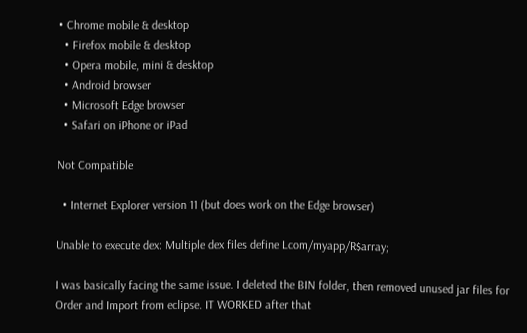• Chrome mobile & desktop
  • Firefox mobile & desktop
  • Opera mobile, mini & desktop
  • Android browser
  • Microsoft Edge browser
  • Safari on iPhone or iPad

Not Compatible

  • Internet Explorer version 11 (but does work on the Edge browser)

Unable to execute dex: Multiple dex files define Lcom/myapp/R$array;

I was basically facing the same issue. I deleted the BIN folder, then removed unused jar files for Order and Import from eclipse. IT WORKED after that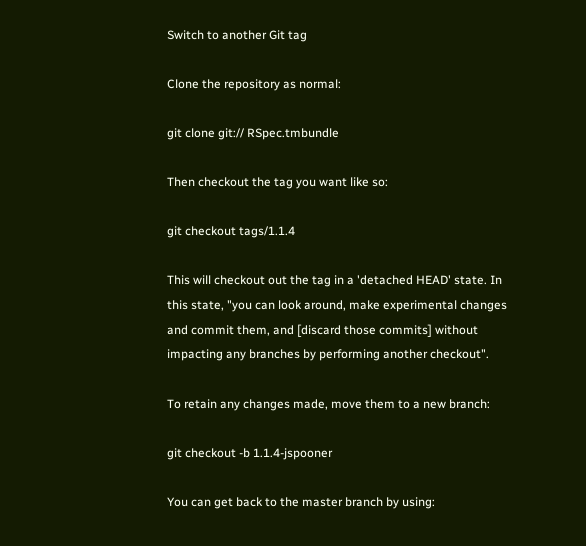Switch to another Git tag

Clone the repository as normal:

git clone git:// RSpec.tmbundle

Then checkout the tag you want like so:

git checkout tags/1.1.4

This will checkout out the tag in a 'detached HEAD' state. In this state, "you can look around, make experimental changes and commit them, and [discard those commits] without impacting any branches by performing another checkout".

To retain any changes made, move them to a new branch:

git checkout -b 1.1.4-jspooner

You can get back to the master branch by using: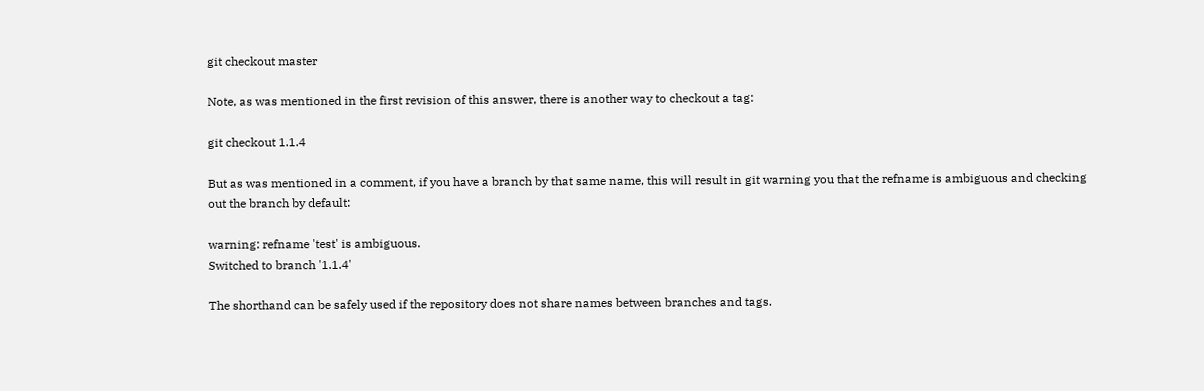git checkout master

Note, as was mentioned in the first revision of this answer, there is another way to checkout a tag:

git checkout 1.1.4

But as was mentioned in a comment, if you have a branch by that same name, this will result in git warning you that the refname is ambiguous and checking out the branch by default:

warning: refname 'test' is ambiguous.
Switched to branch '1.1.4'

The shorthand can be safely used if the repository does not share names between branches and tags.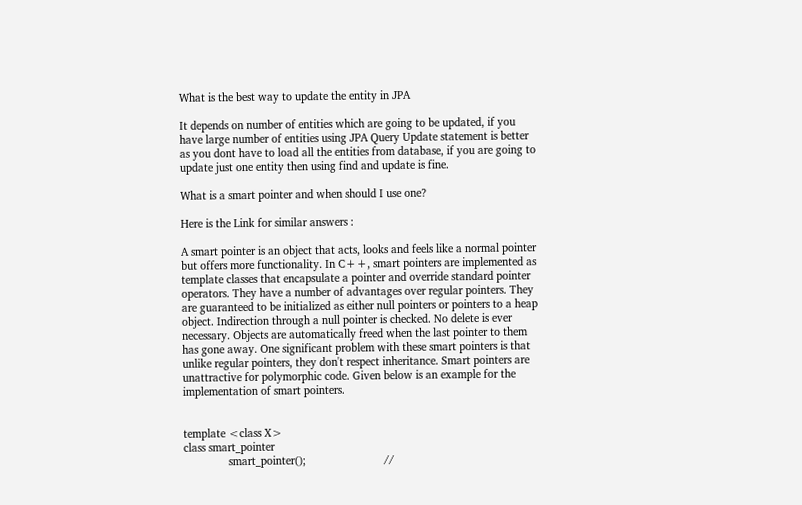What is the best way to update the entity in JPA

It depends on number of entities which are going to be updated, if you have large number of entities using JPA Query Update statement is better as you dont have to load all the entities from database, if you are going to update just one entity then using find and update is fine.

What is a smart pointer and when should I use one?

Here is the Link for similar answers :

A smart pointer is an object that acts, looks and feels like a normal pointer but offers more functionality. In C++, smart pointers are implemented as template classes that encapsulate a pointer and override standard pointer operators. They have a number of advantages over regular pointers. They are guaranteed to be initialized as either null pointers or pointers to a heap object. Indirection through a null pointer is checked. No delete is ever necessary. Objects are automatically freed when the last pointer to them has gone away. One significant problem with these smart pointers is that unlike regular pointers, they don't respect inheritance. Smart pointers are unattractive for polymorphic code. Given below is an example for the implementation of smart pointers.


template <class X>
class smart_pointer
               smart_pointer();                          //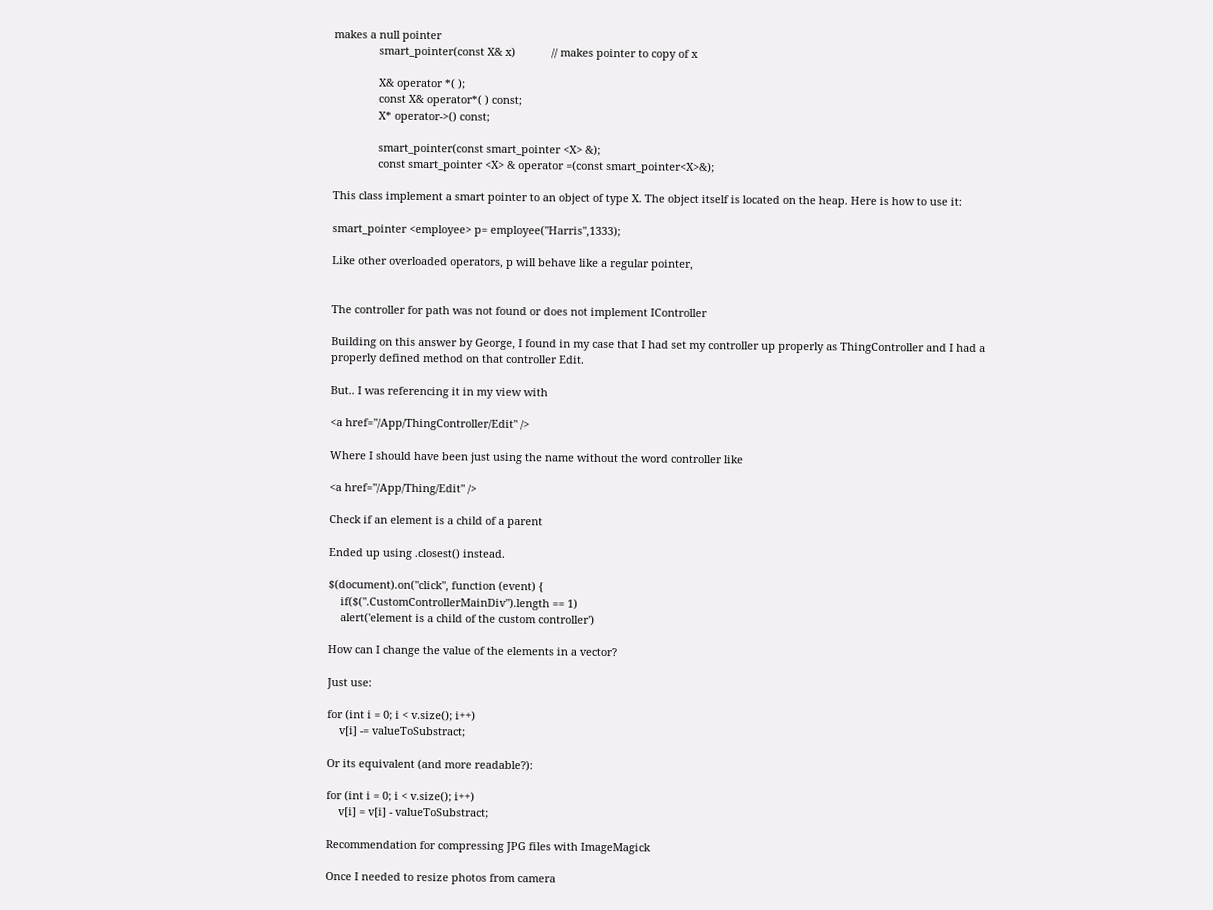makes a null pointer
               smart_pointer(const X& x)            // makes pointer to copy of x

               X& operator *( );
               const X& operator*( ) const;
               X* operator->() const;

               smart_pointer(const smart_pointer <X> &);
               const smart_pointer <X> & operator =(const smart_pointer<X>&);

This class implement a smart pointer to an object of type X. The object itself is located on the heap. Here is how to use it:

smart_pointer <employee> p= employee("Harris",1333);

Like other overloaded operators, p will behave like a regular pointer,


The controller for path was not found or does not implement IController

Building on this answer by George, I found in my case that I had set my controller up properly as ThingController and I had a properly defined method on that controller Edit.

But.. I was referencing it in my view with

<a href="/App/ThingController/Edit" />

Where I should have been just using the name without the word controller like

<a href="/App/Thing/Edit" />

Check if an element is a child of a parent

Ended up using .closest() instead.

$(document).on("click", function (event) {
    if($(".CustomControllerMainDiv").length == 1)
    alert('element is a child of the custom controller')

How can I change the value of the elements in a vector?

Just use:

for (int i = 0; i < v.size(); i++)
    v[i] -= valueToSubstract;

Or its equivalent (and more readable?):

for (int i = 0; i < v.size(); i++)
    v[i] = v[i] - valueToSubstract;

Recommendation for compressing JPG files with ImageMagick

Once I needed to resize photos from camera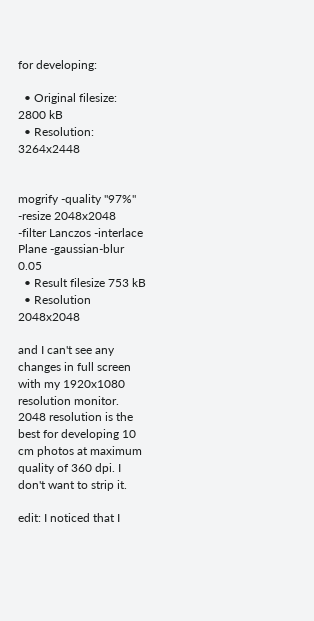for developing:

  • Original filesize: 2800 kB
  • Resolution: 3264x2448


mogrify -quality "97%" -resize 2048x2048 -filter Lanczos -interlace Plane -gaussian-blur 0.05
  • Result filesize 753 kB
  • Resolution 2048x2048

and I can't see any changes in full screen with my 1920x1080 resolution monitor. 2048 resolution is the best for developing 10 cm photos at maximum quality of 360 dpi. I don't want to strip it.

edit: I noticed that I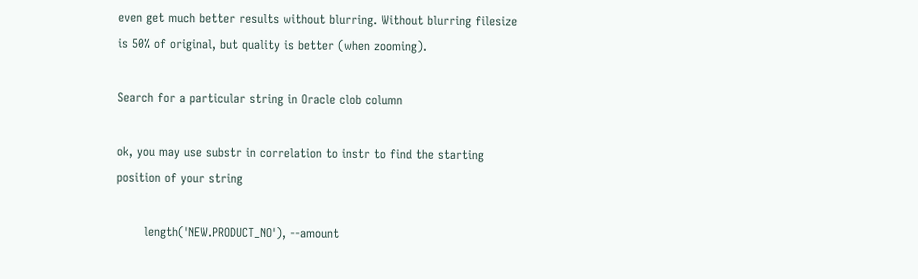even get much better results without blurring. Without blurring filesize is 50% of original, but quality is better (when zooming).

Search for a particular string in Oracle clob column

ok, you may use substr in correlation to instr to find the starting position of your string

       length('NEW.PRODUCT_NO'), --amount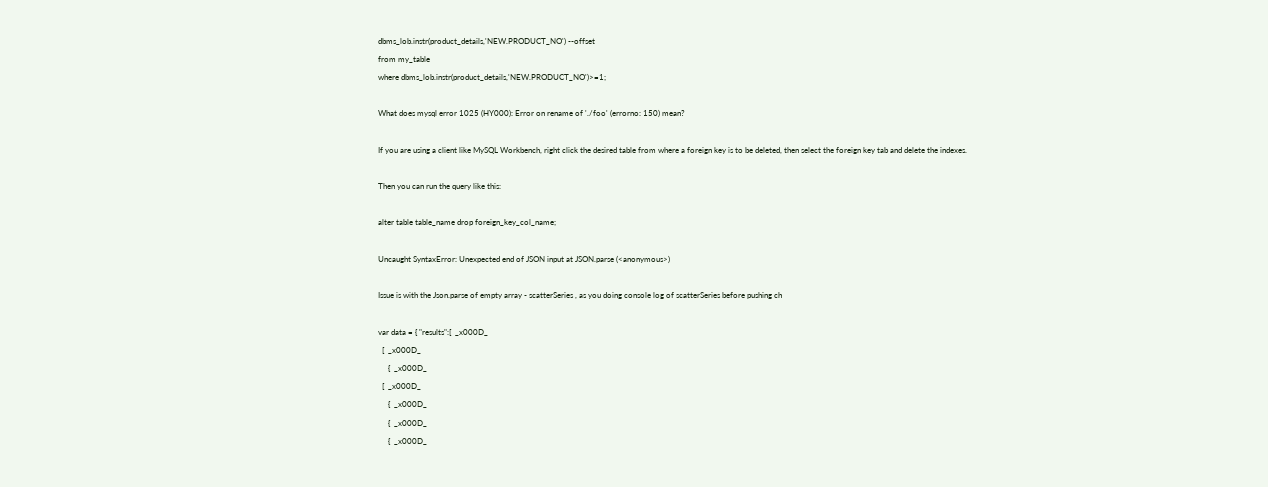dbms_lob.instr(product_details,'NEW.PRODUCT_NO') --offset
from my_table
where dbms_lob.instr(product_details,'NEW.PRODUCT_NO')>=1;

What does mysql error 1025 (HY000): Error on rename of './foo' (errorno: 150) mean?

If you are using a client like MySQL Workbench, right click the desired table from where a foreign key is to be deleted, then select the foreign key tab and delete the indexes.

Then you can run the query like this:

alter table table_name drop foreign_key_col_name;

Uncaught SyntaxError: Unexpected end of JSON input at JSON.parse (<anonymous>)

Issue is with the Json.parse of empty array - scatterSeries , as you doing console log of scatterSeries before pushing ch

var data = { "results":[  _x000D_
  [  _x000D_
     {  _x000D_
  [  _x000D_
     {  _x000D_
     {  _x000D_
     {  _x000D_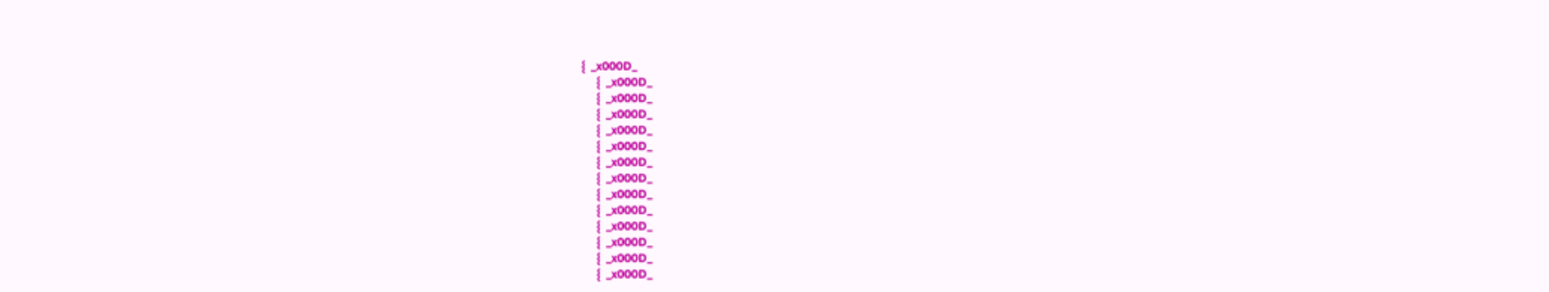{  _x000D_
     {  _x000D_
     {  _x000D_
     {  _x000D_
     {  _x000D_
     {  _x000D_
     {  _x000D_
     {  _x000D_
     {  _x000D_
     {  _x000D_
     {  _x000D_
     {  _x000D_
     {  _x000D_
     {  _x000D_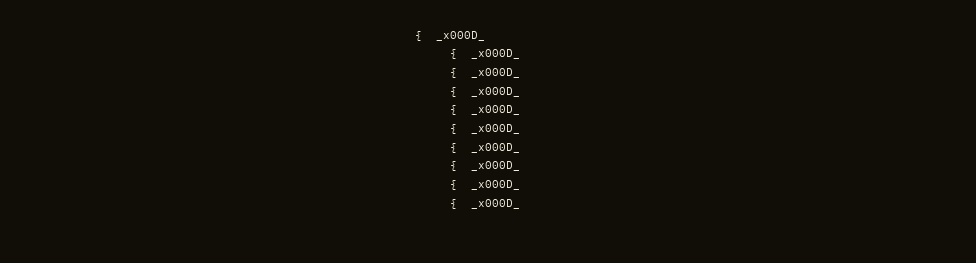{  _x000D_
     {  _x000D_
     {  _x000D_
     {  _x000D_
     {  _x000D_
     {  _x000D_
     {  _x000D_
     {  _x000D_
     {  _x000D_
     {  _x000D_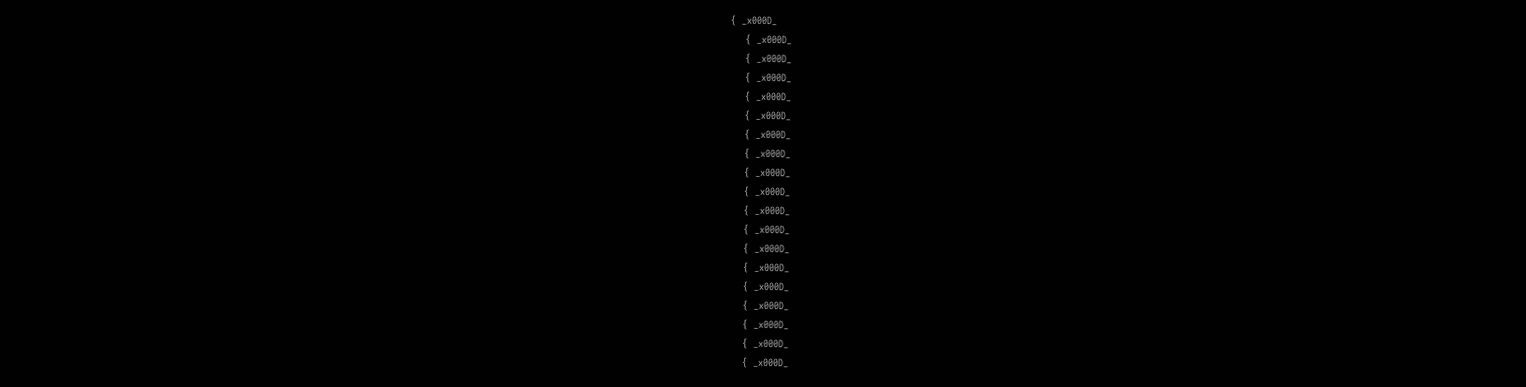{  _x000D_
     {  _x000D_
     {  _x000D_
     {  _x000D_
     {  _x000D_
     {  _x000D_
     {  _x000D_
     {  _x000D_
     {  _x000D_
     {  _x000D_
     {  _x000D_
     {  _x000D_
     {  _x000D_
     {  _x000D_
     {  _x000D_
     {  _x000D_
     {  _x000D_
     {  _x000D_
     {  _x000D_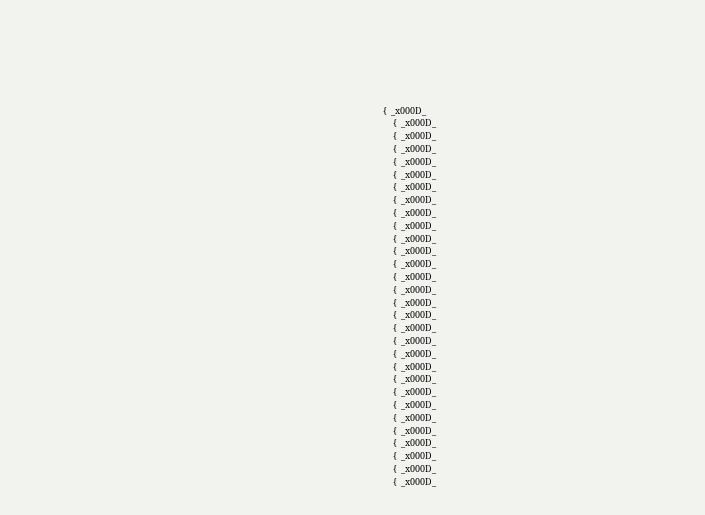{  _x000D_
     {  _x000D_
     {  _x000D_
     {  _x000D_
     {  _x000D_
     {  _x000D_
     {  _x000D_
     {  _x000D_
     {  _x000D_
     {  _x000D_
     {  _x000D_
     {  _x000D_
     {  _x000D_
     {  _x000D_
     {  _x000D_
     {  _x000D_
     {  _x000D_
     {  _x000D_
     {  _x000D_
     {  _x000D_
     {  _x000D_
     {  _x000D_
     {  _x000D_
     {  _x000D_
     {  _x000D_
     {  _x000D_
     {  _x000D_
     {  _x000D_
     {  _x000D_
     {  _x000D_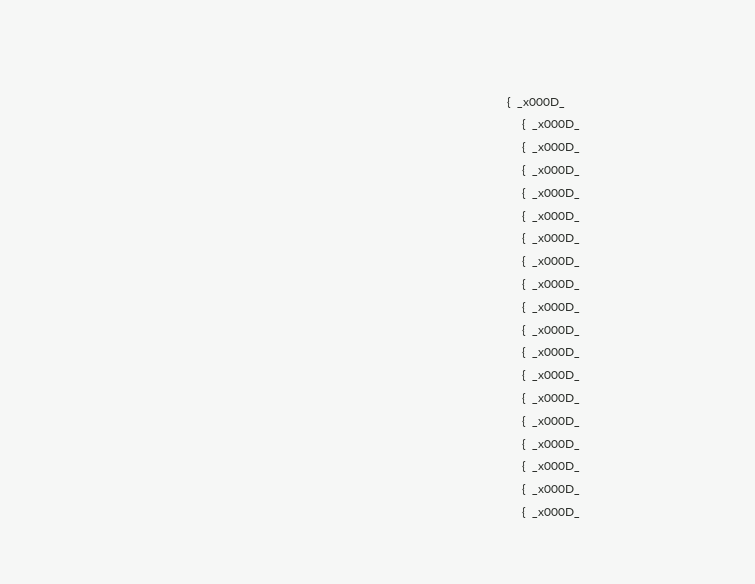{  _x000D_
     {  _x000D_
     {  _x000D_
     {  _x000D_
     {  _x000D_
     {  _x000D_
     {  _x000D_
     {  _x000D_
     {  _x000D_
     {  _x000D_
     {  _x000D_
     {  _x000D_
     {  _x000D_
     {  _x000D_
     {  _x000D_
     {  _x000D_
     {  _x000D_
     {  _x000D_
     {  _x000D_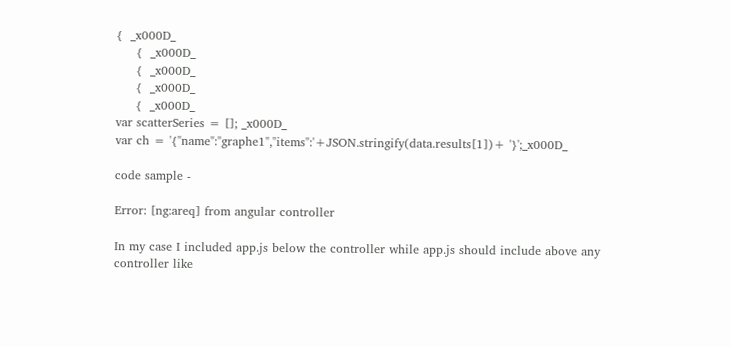{  _x000D_
     {  _x000D_
     {  _x000D_
     {  _x000D_
     {  _x000D_
var scatterSeries = []; _x000D_
var ch = '{"name":"graphe1","items":'+JSON.stringify(data.results[1])+ '}';_x000D_

code sample -

Error: [ng:areq] from angular controller

In my case I included app.js below the controller while app.js should include above any controller like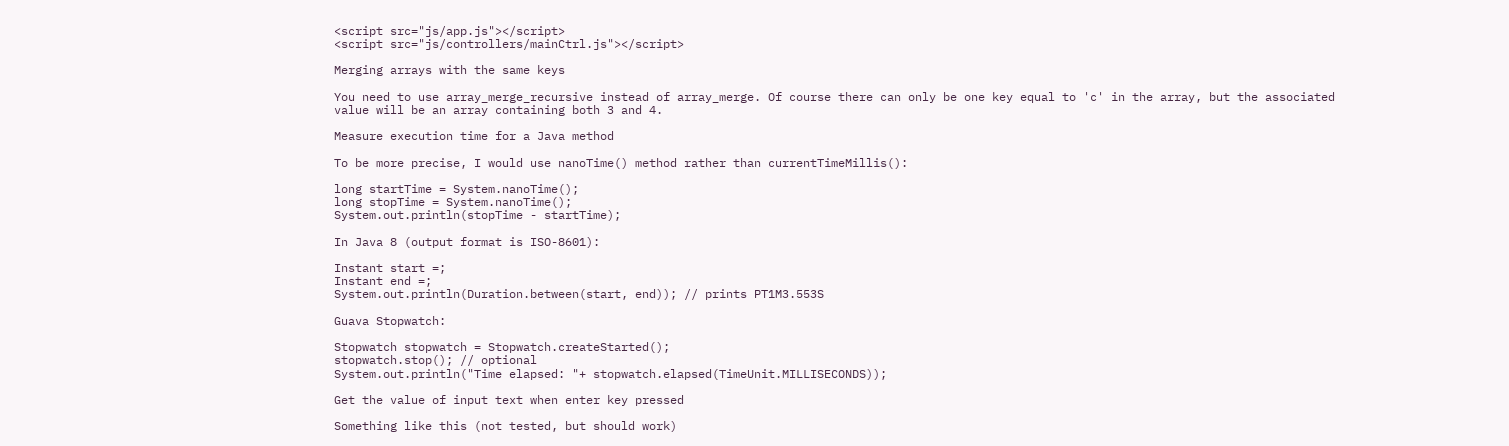<script src="js/app.js"></script>
<script src="js/controllers/mainCtrl.js"></script>

Merging arrays with the same keys

You need to use array_merge_recursive instead of array_merge. Of course there can only be one key equal to 'c' in the array, but the associated value will be an array containing both 3 and 4.

Measure execution time for a Java method

To be more precise, I would use nanoTime() method rather than currentTimeMillis():

long startTime = System.nanoTime();
long stopTime = System.nanoTime();
System.out.println(stopTime - startTime);

In Java 8 (output format is ISO-8601):

Instant start =;
Instant end =;
System.out.println(Duration.between(start, end)); // prints PT1M3.553S

Guava Stopwatch:

Stopwatch stopwatch = Stopwatch.createStarted();
stopwatch.stop(); // optional
System.out.println("Time elapsed: "+ stopwatch.elapsed(TimeUnit.MILLISECONDS));

Get the value of input text when enter key pressed

Something like this (not tested, but should work)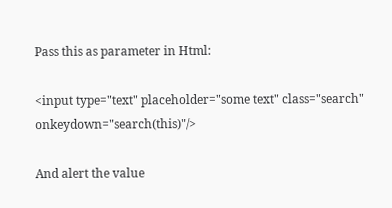Pass this as parameter in Html:

<input type="text" placeholder="some text" class="search" onkeydown="search(this)"/>

And alert the value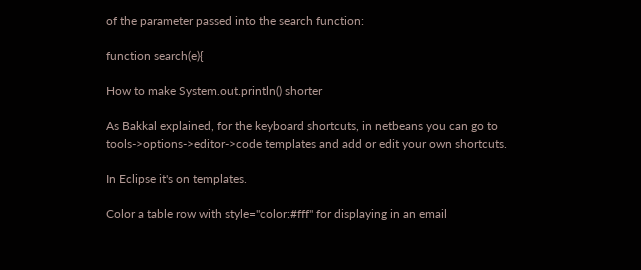of the parameter passed into the search function:

function search(e){

How to make System.out.println() shorter

As Bakkal explained, for the keyboard shortcuts, in netbeans you can go to tools->options->editor->code templates and add or edit your own shortcuts.

In Eclipse it's on templates.

Color a table row with style="color:#fff" for displaying in an email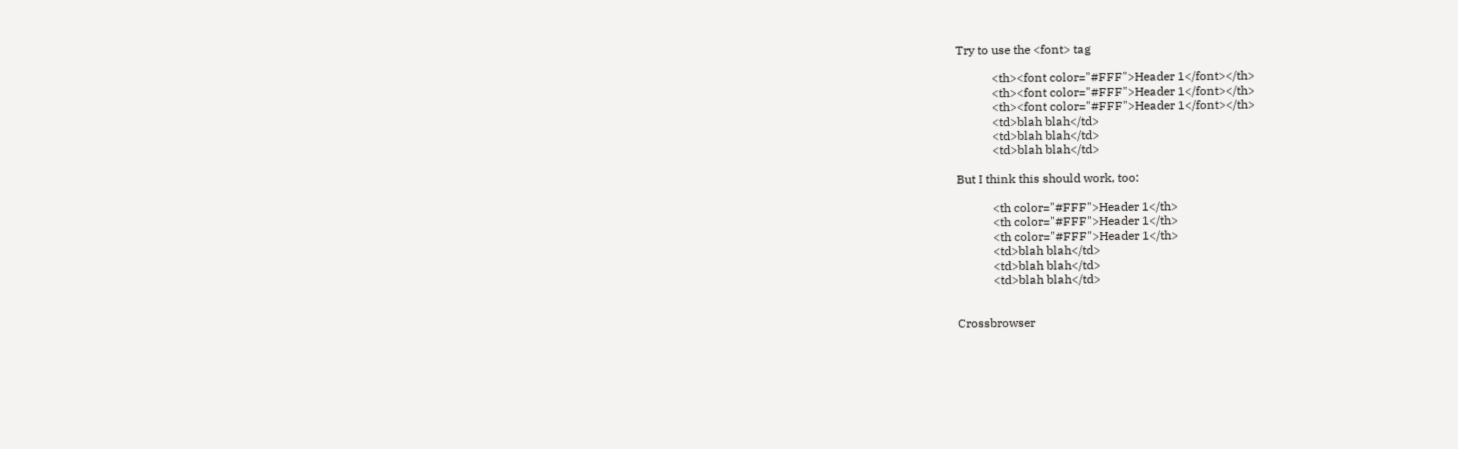Try to use the <font> tag

            <th><font color="#FFF">Header 1</font></th>
            <th><font color="#FFF">Header 1</font></th>
            <th><font color="#FFF">Header 1</font></th>
            <td>blah blah</td>
            <td>blah blah</td>
            <td>blah blah</td>

But I think this should work, too:

            <th color="#FFF">Header 1</th>
            <th color="#FFF">Header 1</th>
            <th color="#FFF">Header 1</th>
            <td>blah blah</td>
            <td>blah blah</td>
            <td>blah blah</td>


Crossbrowser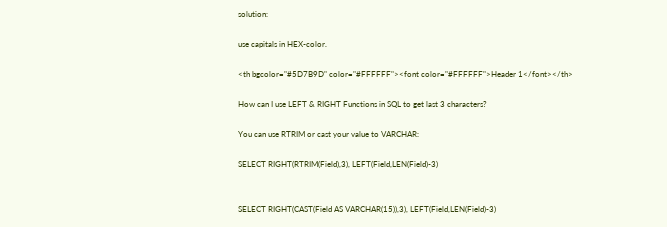solution:

use capitals in HEX-color.

<th bgcolor="#5D7B9D" color="#FFFFFF"><font color="#FFFFFF">Header 1</font></th>

How can I use LEFT & RIGHT Functions in SQL to get last 3 characters?

You can use RTRIM or cast your value to VARCHAR:

SELECT RIGHT(RTRIM(Field),3), LEFT(Field,LEN(Field)-3)


SELECT RIGHT(CAST(Field AS VARCHAR(15)),3), LEFT(Field,LEN(Field)-3)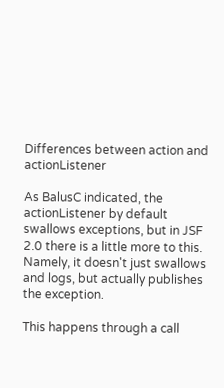Differences between action and actionListener

As BalusC indicated, the actionListener by default swallows exceptions, but in JSF 2.0 there is a little more to this. Namely, it doesn't just swallows and logs, but actually publishes the exception.

This happens through a call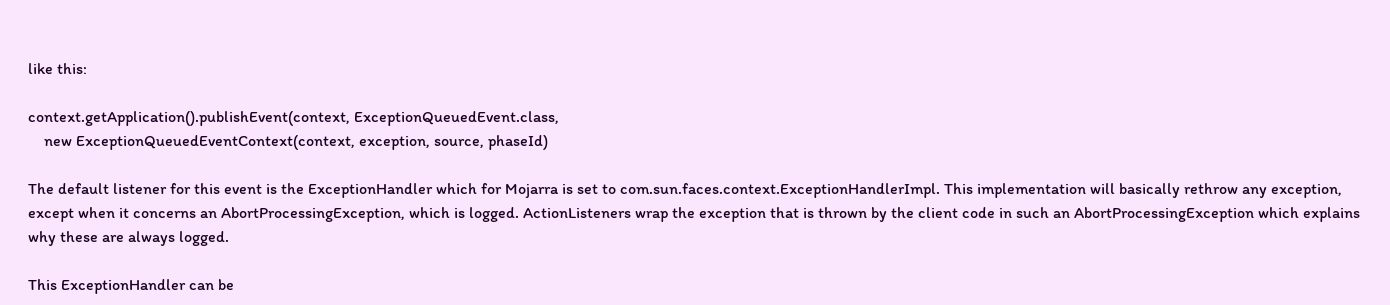like this:

context.getApplication().publishEvent(context, ExceptionQueuedEvent.class,
    new ExceptionQueuedEventContext(context, exception, source, phaseId)

The default listener for this event is the ExceptionHandler which for Mojarra is set to com.sun.faces.context.ExceptionHandlerImpl. This implementation will basically rethrow any exception, except when it concerns an AbortProcessingException, which is logged. ActionListeners wrap the exception that is thrown by the client code in such an AbortProcessingException which explains why these are always logged.

This ExceptionHandler can be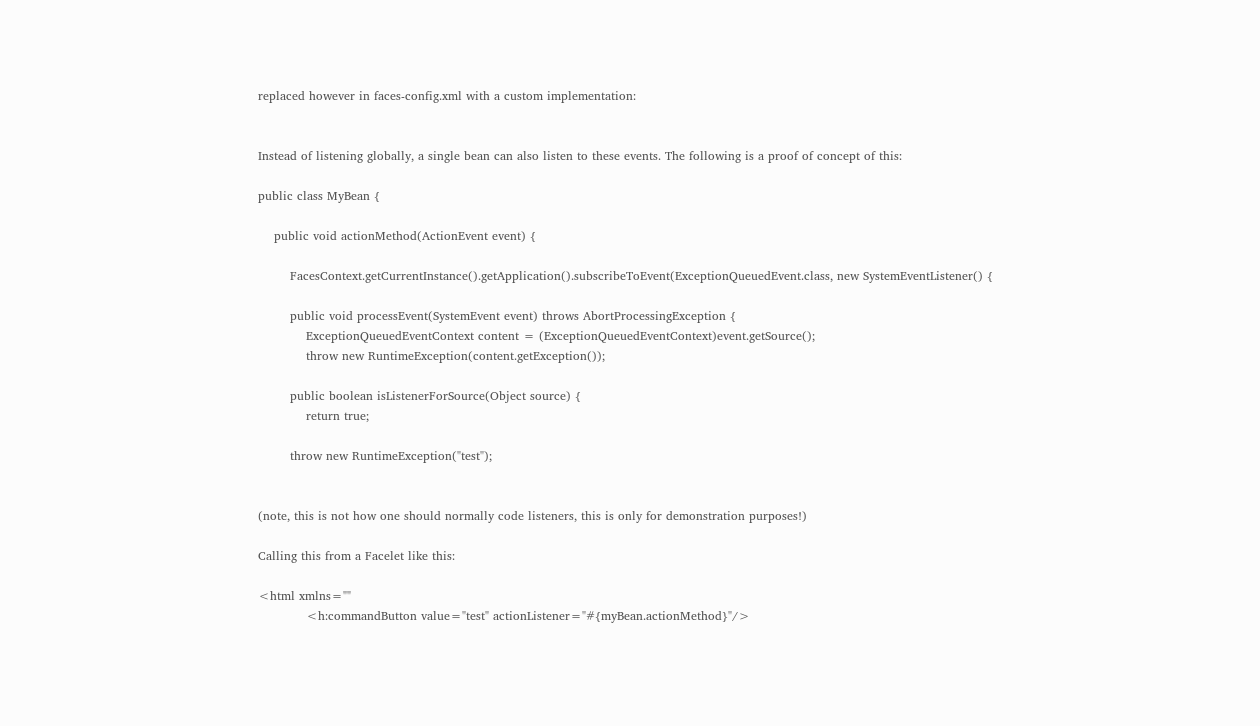replaced however in faces-config.xml with a custom implementation:


Instead of listening globally, a single bean can also listen to these events. The following is a proof of concept of this:

public class MyBean {

    public void actionMethod(ActionEvent event) {

        FacesContext.getCurrentInstance().getApplication().subscribeToEvent(ExceptionQueuedEvent.class, new SystemEventListener() {

        public void processEvent(SystemEvent event) throws AbortProcessingException {
            ExceptionQueuedEventContext content = (ExceptionQueuedEventContext)event.getSource();
            throw new RuntimeException(content.getException());

        public boolean isListenerForSource(Object source) {
            return true;

        throw new RuntimeException("test");


(note, this is not how one should normally code listeners, this is only for demonstration purposes!)

Calling this from a Facelet like this:

<html xmlns=""
            <h:commandButton value="test" actionListener="#{myBean.actionMethod}"/>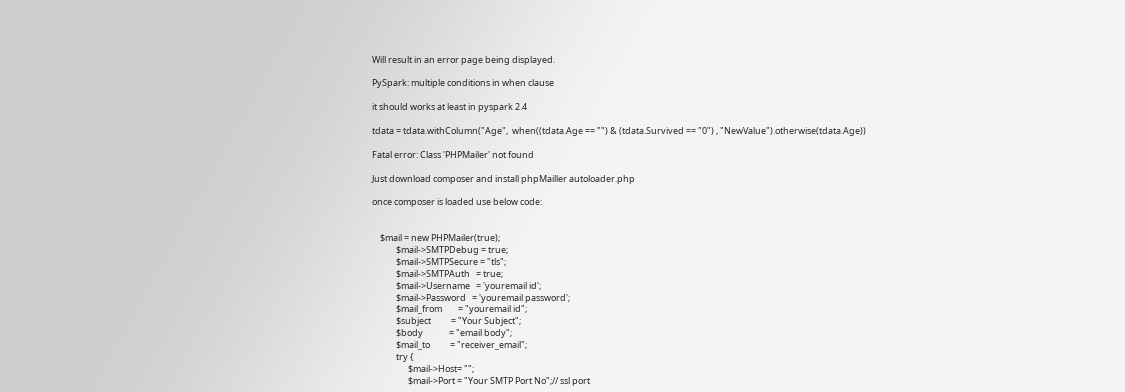Will result in an error page being displayed.

PySpark: multiple conditions in when clause

it should works at least in pyspark 2.4

tdata = tdata.withColumn("Age",  when((tdata.Age == "") & (tdata.Survived == "0") , "NewValue").otherwise(tdata.Age))

Fatal error: Class 'PHPMailer' not found

Just download composer and install phpMailler autoloader.php

once composer is loaded use below code:


    $mail = new PHPMailer(true);
            $mail->SMTPDebug = true;
            $mail->SMTPSecure = "tls";
            $mail->SMTPAuth   = true;
            $mail->Username   = 'youremail id';
            $mail->Password   = 'youremail password';
            $mail_from        = "youremail id";
            $subject          = "Your Subject";
            $body             = "email body";
            $mail_to          = "receiver_email";
            try {
                  $mail->Host= "";
                  $mail->Port = "Your SMTP Port No";// ssl port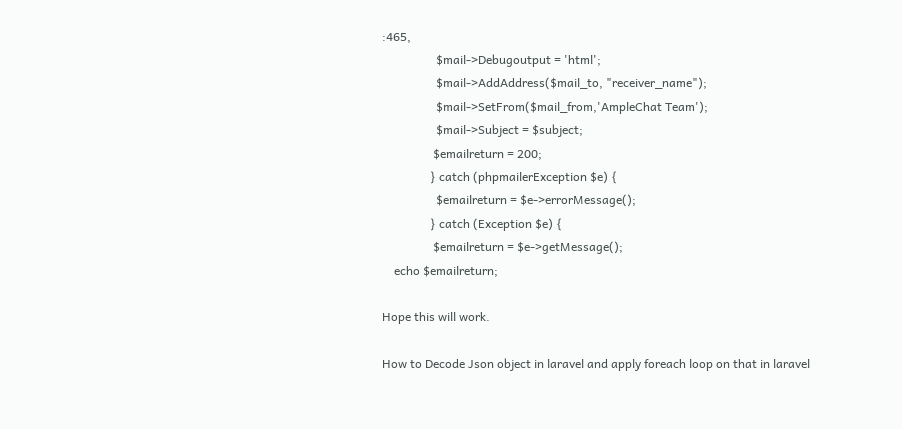:465,
                  $mail->Debugoutput = 'html';
                  $mail->AddAddress($mail_to, "receiver_name");
                  $mail->SetFrom($mail_from,'AmpleChat Team');
                  $mail->Subject = $subject;
                 $emailreturn = 200;
                } catch (phpmailerException $e) {
                  $emailreturn = $e->errorMessage();
                } catch (Exception $e) {
                 $emailreturn = $e->getMessage();
    echo $emailreturn;

Hope this will work.

How to Decode Json object in laravel and apply foreach loop on that in laravel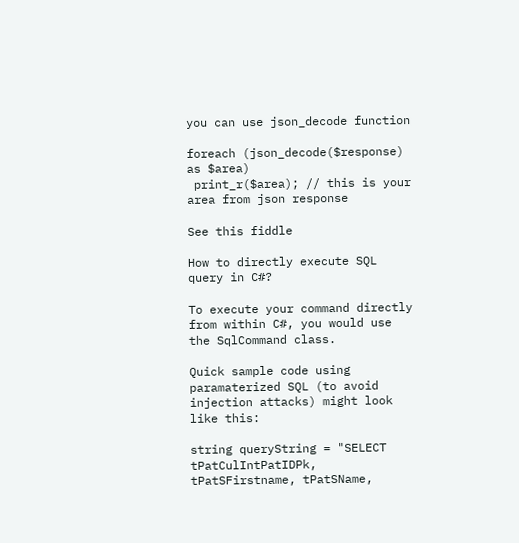you can use json_decode function

foreach (json_decode($response) as $area)
 print_r($area); // this is your area from json response

See this fiddle

How to directly execute SQL query in C#?

To execute your command directly from within C#, you would use the SqlCommand class.

Quick sample code using paramaterized SQL (to avoid injection attacks) might look like this:

string queryString = "SELECT tPatCulIntPatIDPk, tPatSFirstname, tPatSName,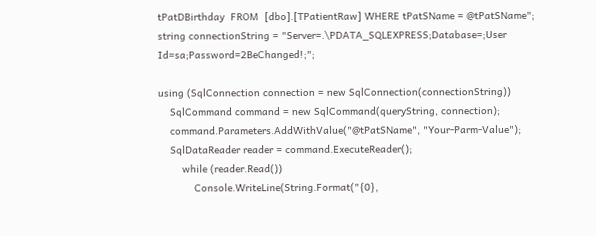tPatDBirthday  FROM  [dbo].[TPatientRaw] WHERE tPatSName = @tPatSName";
string connectionString = "Server=.\PDATA_SQLEXPRESS;Database=;User Id=sa;Password=2BeChanged!;";

using (SqlConnection connection = new SqlConnection(connectionString))
    SqlCommand command = new SqlCommand(queryString, connection);
    command.Parameters.AddWithValue("@tPatSName", "Your-Parm-Value");
    SqlDataReader reader = command.ExecuteReader();
        while (reader.Read())
            Console.WriteLine(String.Format("{0},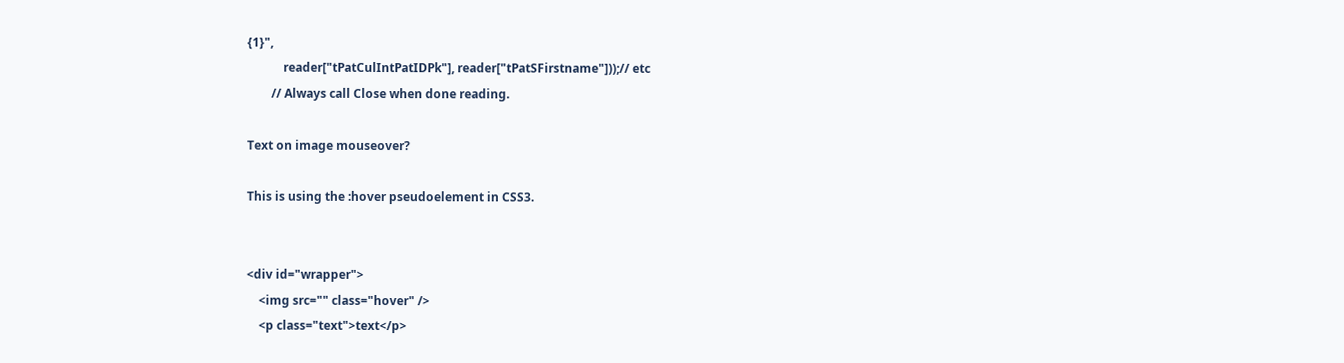{1}",
            reader["tPatCulIntPatIDPk"], reader["tPatSFirstname"]));// etc
        // Always call Close when done reading.

Text on image mouseover?

This is using the :hover pseudoelement in CSS3.


<div id="wrapper">
    <img src="" class="hover" />
    <p class="text">text</p>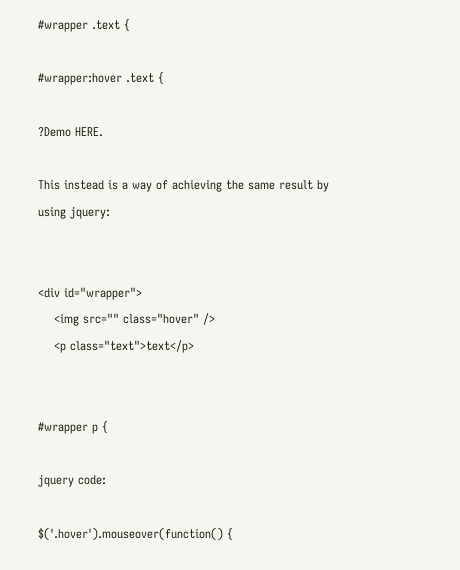#wrapper .text {

#wrapper:hover .text {

?Demo HERE.

This instead is a way of achieving the same result by using jquery:


<div id="wrapper">
    <img src="" class="hover" />
    <p class="text">text</p>


#wrapper p {

jquery code:

$('.hover').mouseover(function() {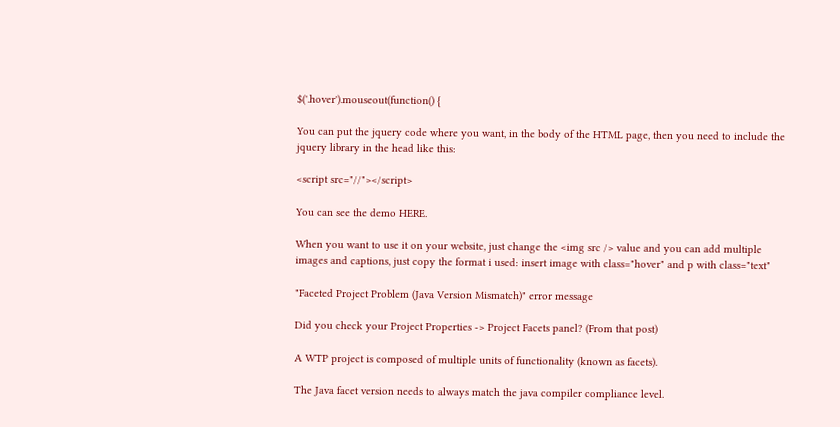$('.hover').mouseout(function() {

You can put the jquery code where you want, in the body of the HTML page, then you need to include the jquery library in the head like this:

<script src="//"></script>

You can see the demo HERE.

When you want to use it on your website, just change the <img src /> value and you can add multiple images and captions, just copy the format i used: insert image with class="hover" and p with class="text"

"Faceted Project Problem (Java Version Mismatch)" error message

Did you check your Project Properties -> Project Facets panel? (From that post)

A WTP project is composed of multiple units of functionality (known as facets).

The Java facet version needs to always match the java compiler compliance level.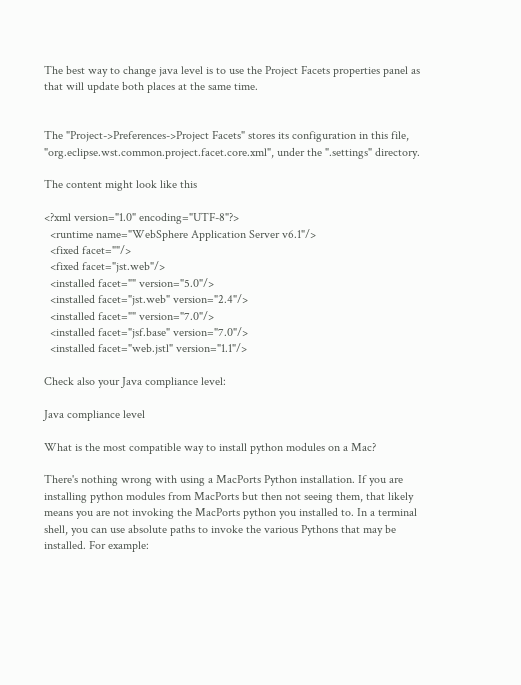The best way to change java level is to use the Project Facets properties panel as that will update both places at the same time.


The "Project->Preferences->Project Facets" stores its configuration in this file, "org.eclipse.wst.common.project.facet.core.xml", under the ".settings" directory.

The content might look like this

<?xml version="1.0" encoding="UTF-8"?>
  <runtime name="WebSphere Application Server v6.1"/>
  <fixed facet=""/>
  <fixed facet="jst.web"/>
  <installed facet="" version="5.0"/>
  <installed facet="jst.web" version="2.4"/>
  <installed facet="" version="7.0"/>
  <installed facet="jsf.base" version="7.0"/>
  <installed facet="web.jstl" version="1.1"/>

Check also your Java compliance level:

Java compliance level

What is the most compatible way to install python modules on a Mac?

There's nothing wrong with using a MacPorts Python installation. If you are installing python modules from MacPorts but then not seeing them, that likely means you are not invoking the MacPorts python you installed to. In a terminal shell, you can use absolute paths to invoke the various Pythons that may be installed. For example: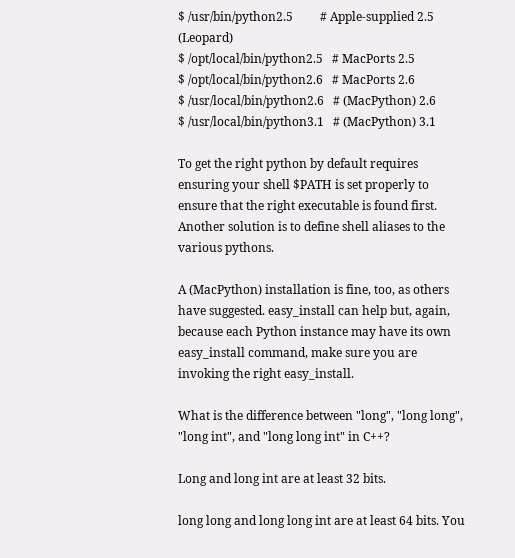$ /usr/bin/python2.5         # Apple-supplied 2.5 (Leopard)
$ /opt/local/bin/python2.5   # MacPorts 2.5
$ /opt/local/bin/python2.6   # MacPorts 2.6
$ /usr/local/bin/python2.6   # (MacPython) 2.6
$ /usr/local/bin/python3.1   # (MacPython) 3.1

To get the right python by default requires ensuring your shell $PATH is set properly to ensure that the right executable is found first. Another solution is to define shell aliases to the various pythons.

A (MacPython) installation is fine, too, as others have suggested. easy_install can help but, again, because each Python instance may have its own easy_install command, make sure you are invoking the right easy_install.

What is the difference between "long", "long long", "long int", and "long long int" in C++?

Long and long int are at least 32 bits.

long long and long long int are at least 64 bits. You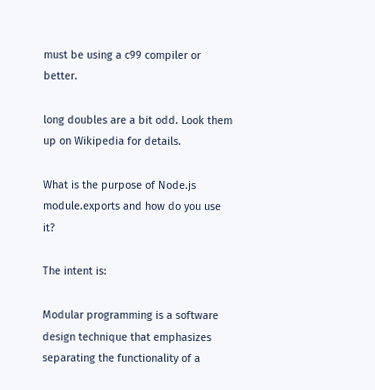must be using a c99 compiler or better.

long doubles are a bit odd. Look them up on Wikipedia for details.

What is the purpose of Node.js module.exports and how do you use it?

The intent is:

Modular programming is a software design technique that emphasizes separating the functionality of a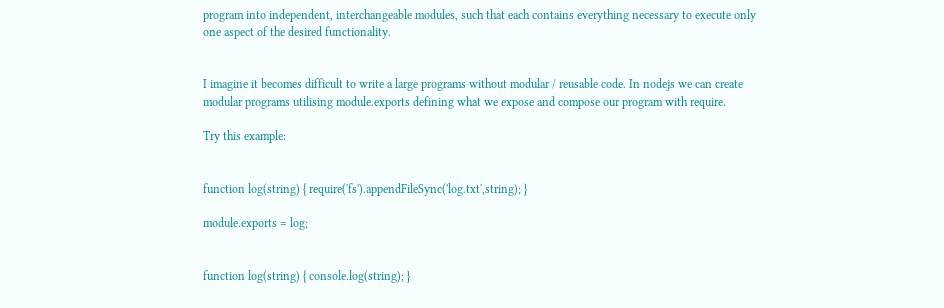program into independent, interchangeable modules, such that each contains everything necessary to execute only one aspect of the desired functionality.


I imagine it becomes difficult to write a large programs without modular / reusable code. In nodejs we can create modular programs utilising module.exports defining what we expose and compose our program with require.

Try this example:


function log(string) { require('fs').appendFileSync('log.txt',string); }

module.exports = log;


function log(string) { console.log(string); }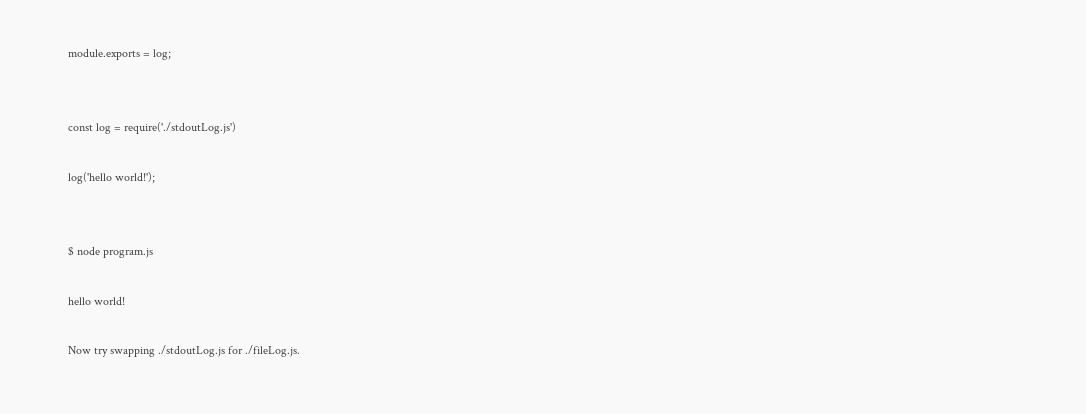module.exports = log;


const log = require('./stdoutLog.js')

log('hello world!');


$ node program.js

hello world!

Now try swapping ./stdoutLog.js for ./fileLog.js.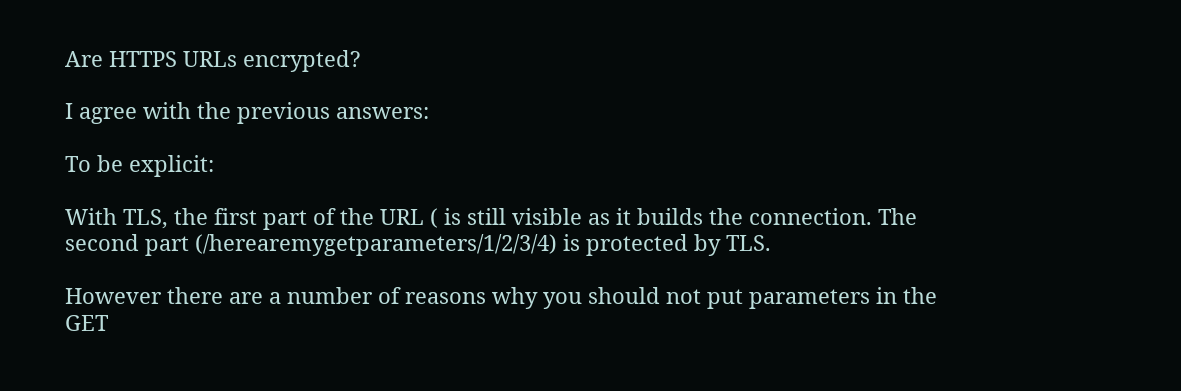Are HTTPS URLs encrypted?

I agree with the previous answers:

To be explicit:

With TLS, the first part of the URL ( is still visible as it builds the connection. The second part (/herearemygetparameters/1/2/3/4) is protected by TLS.

However there are a number of reasons why you should not put parameters in the GET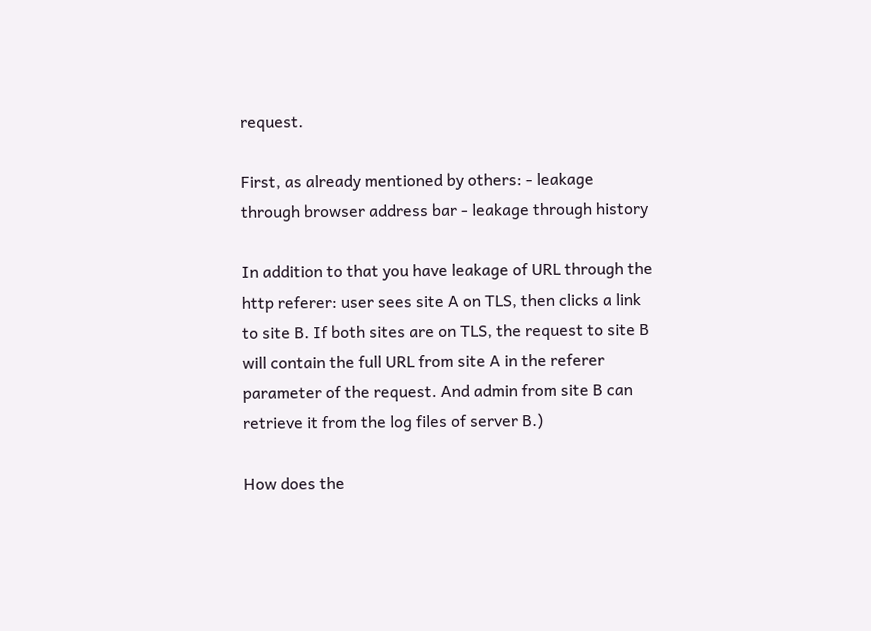request.

First, as already mentioned by others: - leakage through browser address bar - leakage through history

In addition to that you have leakage of URL through the http referer: user sees site A on TLS, then clicks a link to site B. If both sites are on TLS, the request to site B will contain the full URL from site A in the referer parameter of the request. And admin from site B can retrieve it from the log files of server B.)

How does the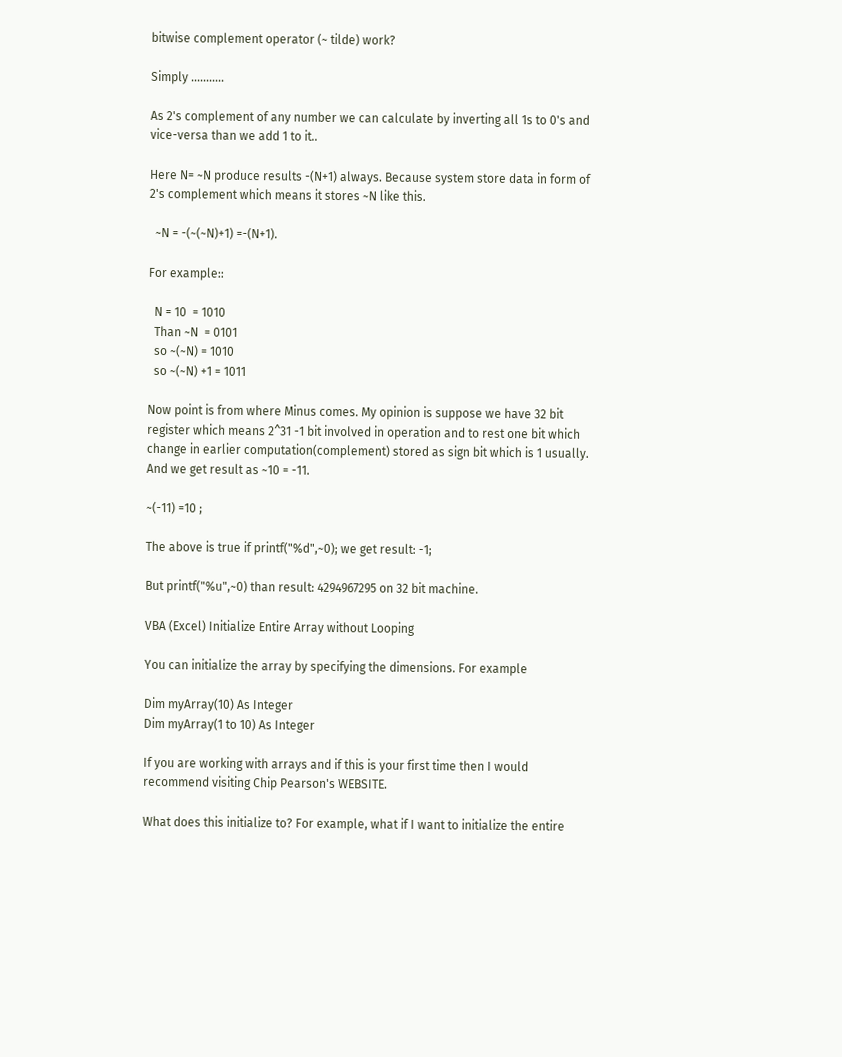bitwise complement operator (~ tilde) work?

Simply ...........

As 2's complement of any number we can calculate by inverting all 1s to 0's and vice-versa than we add 1 to it..

Here N= ~N produce results -(N+1) always. Because system store data in form of 2's complement which means it stores ~N like this.

  ~N = -(~(~N)+1) =-(N+1).

For example::

  N = 10  = 1010
  Than ~N  = 0101
  so ~(~N) = 1010
  so ~(~N) +1 = 1011

Now point is from where Minus comes. My opinion is suppose we have 32 bit register which means 2^31 -1 bit involved in operation and to rest one bit which change in earlier computation(complement) stored as sign bit which is 1 usually. And we get result as ~10 = -11.

~(-11) =10 ;

The above is true if printf("%d",~0); we get result: -1;

But printf("%u",~0) than result: 4294967295 on 32 bit machine.

VBA (Excel) Initialize Entire Array without Looping

You can initialize the array by specifying the dimensions. For example

Dim myArray(10) As Integer
Dim myArray(1 to 10) As Integer

If you are working with arrays and if this is your first time then I would recommend visiting Chip Pearson's WEBSITE.

What does this initialize to? For example, what if I want to initialize the entire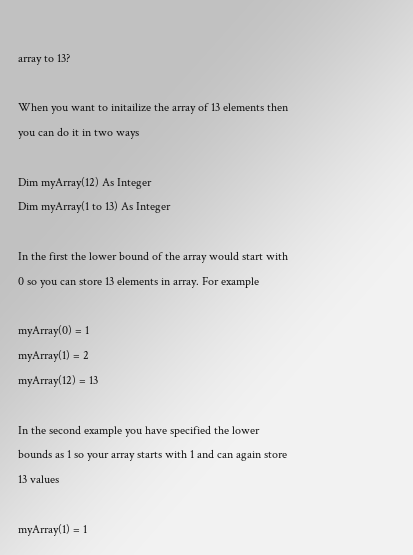array to 13?

When you want to initailize the array of 13 elements then you can do it in two ways

Dim myArray(12) As Integer
Dim myArray(1 to 13) As Integer

In the first the lower bound of the array would start with 0 so you can store 13 elements in array. For example

myArray(0) = 1
myArray(1) = 2
myArray(12) = 13

In the second example you have specified the lower bounds as 1 so your array starts with 1 and can again store 13 values

myArray(1) = 1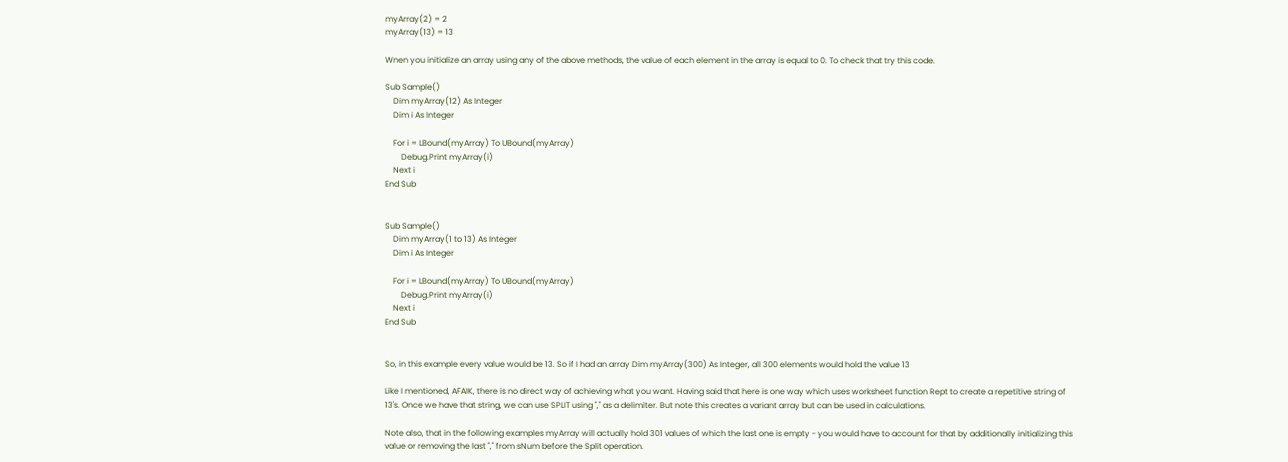myArray(2) = 2
myArray(13) = 13

Wnen you initialize an array using any of the above methods, the value of each element in the array is equal to 0. To check that try this code.

Sub Sample()
    Dim myArray(12) As Integer
    Dim i As Integer

    For i = LBound(myArray) To UBound(myArray)
        Debug.Print myArray(i)
    Next i
End Sub


Sub Sample()
    Dim myArray(1 to 13) As Integer
    Dim i As Integer

    For i = LBound(myArray) To UBound(myArray)
        Debug.Print myArray(i)
    Next i
End Sub


So, in this example every value would be 13. So if I had an array Dim myArray(300) As Integer, all 300 elements would hold the value 13

Like I mentioned, AFAIK, there is no direct way of achieving what you want. Having said that here is one way which uses worksheet function Rept to create a repetitive string of 13's. Once we have that string, we can use SPLIT using "," as a delimiter. But note this creates a variant array but can be used in calculations.

Note also, that in the following examples myArray will actually hold 301 values of which the last one is empty - you would have to account for that by additionally initializing this value or removing the last "," from sNum before the Split operation.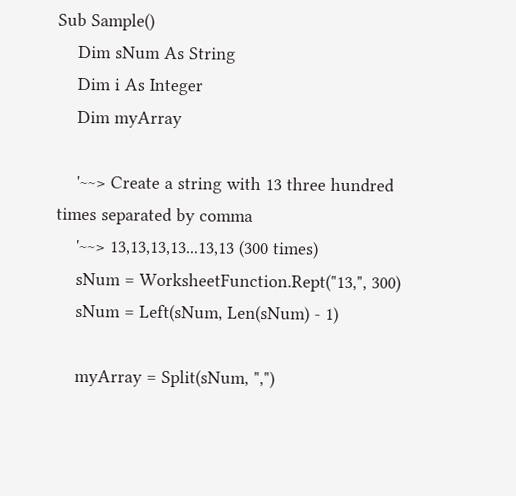Sub Sample()
    Dim sNum As String
    Dim i As Integer
    Dim myArray

    '~~> Create a string with 13 three hundred times separated by comma
    '~~> 13,13,13,13...13,13 (300 times)
    sNum = WorksheetFunction.Rept("13,", 300)
    sNum = Left(sNum, Len(sNum) - 1)

    myArray = Split(sNum, ",")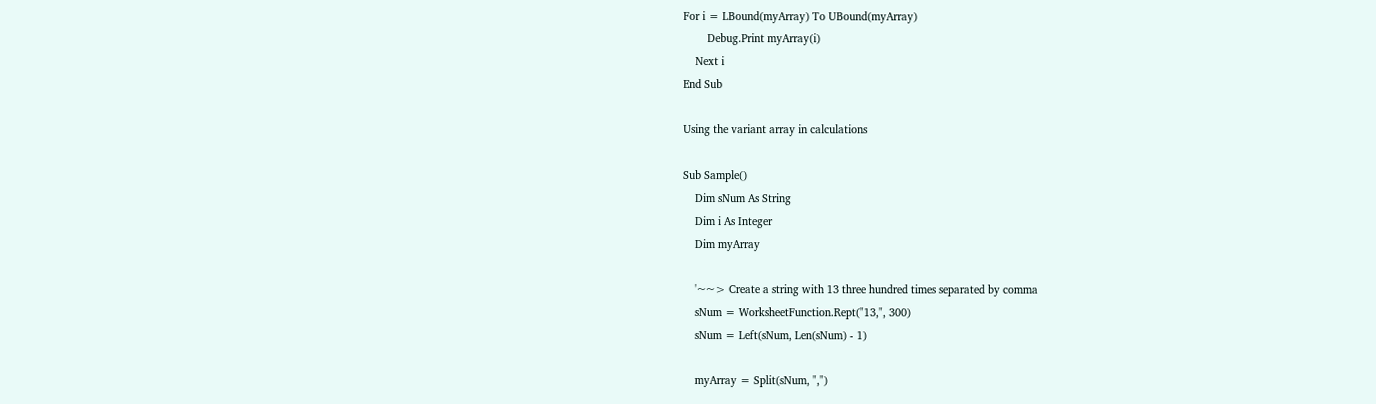For i = LBound(myArray) To UBound(myArray)
        Debug.Print myArray(i)
    Next i
End Sub

Using the variant array in calculations

Sub Sample()
    Dim sNum As String
    Dim i As Integer
    Dim myArray

    '~~> Create a string with 13 three hundred times separated by comma
    sNum = WorksheetFunction.Rept("13,", 300)
    sNum = Left(sNum, Len(sNum) - 1)

    myArray = Split(sNum, ",")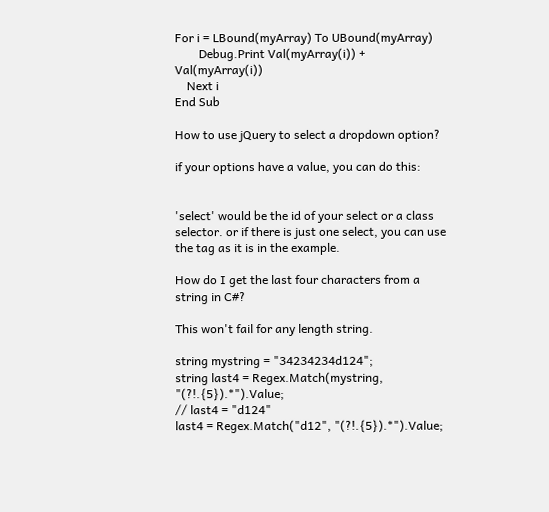For i = LBound(myArray) To UBound(myArray)
        Debug.Print Val(myArray(i)) + Val(myArray(i))
    Next i
End Sub

How to use jQuery to select a dropdown option?

if your options have a value, you can do this:


'select' would be the id of your select or a class selector. or if there is just one select, you can use the tag as it is in the example.

How do I get the last four characters from a string in C#?

This won't fail for any length string.

string mystring = "34234234d124";
string last4 = Regex.Match(mystring, "(?!.{5}).*").Value;
// last4 = "d124"
last4 = Regex.Match("d12", "(?!.{5}).*").Value;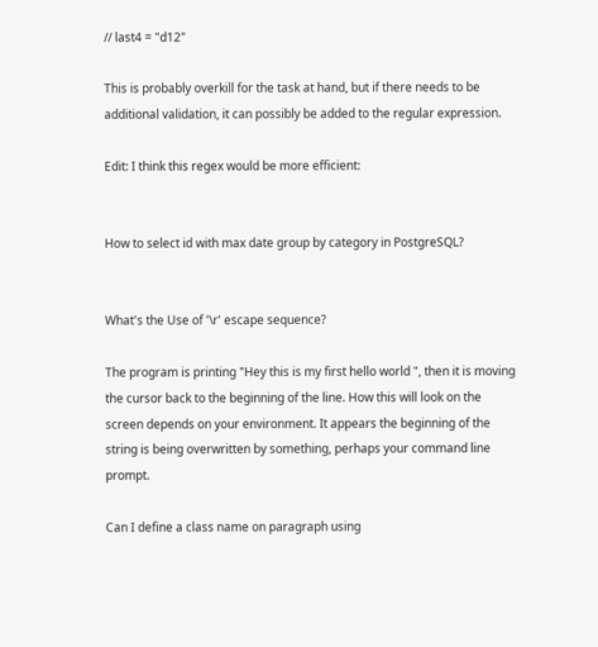// last4 = "d12"

This is probably overkill for the task at hand, but if there needs to be additional validation, it can possibly be added to the regular expression.

Edit: I think this regex would be more efficient:


How to select id with max date group by category in PostgreSQL?


What's the Use of '\r' escape sequence?

The program is printing "Hey this is my first hello world ", then it is moving the cursor back to the beginning of the line. How this will look on the screen depends on your environment. It appears the beginning of the string is being overwritten by something, perhaps your command line prompt.

Can I define a class name on paragraph using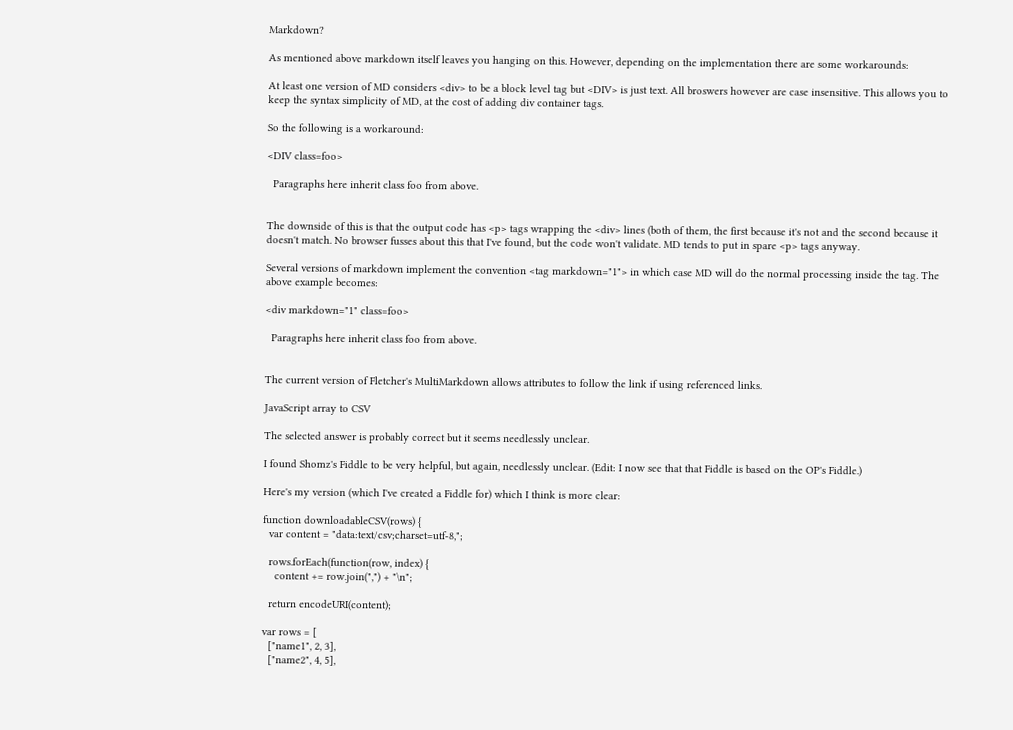Markdown?

As mentioned above markdown itself leaves you hanging on this. However, depending on the implementation there are some workarounds:

At least one version of MD considers <div> to be a block level tag but <DIV> is just text. All broswers however are case insensitive. This allows you to keep the syntax simplicity of MD, at the cost of adding div container tags.

So the following is a workaround:

<DIV class=foo>

  Paragraphs here inherit class foo from above.


The downside of this is that the output code has <p> tags wrapping the <div> lines (both of them, the first because it's not and the second because it doesn't match. No browser fusses about this that I've found, but the code won't validate. MD tends to put in spare <p> tags anyway.

Several versions of markdown implement the convention <tag markdown="1"> in which case MD will do the normal processing inside the tag. The above example becomes:

<div markdown="1" class=foo>

  Paragraphs here inherit class foo from above.


The current version of Fletcher's MultiMarkdown allows attributes to follow the link if using referenced links.

JavaScript array to CSV

The selected answer is probably correct but it seems needlessly unclear.

I found Shomz's Fiddle to be very helpful, but again, needlessly unclear. (Edit: I now see that that Fiddle is based on the OP's Fiddle.)

Here's my version (which I've created a Fiddle for) which I think is more clear:

function downloadableCSV(rows) {
  var content = "data:text/csv;charset=utf-8,";

  rows.forEach(function(row, index) {
    content += row.join(",") + "\n";

  return encodeURI(content);

var rows = [
  ["name1", 2, 3],
  ["name2", 4, 5],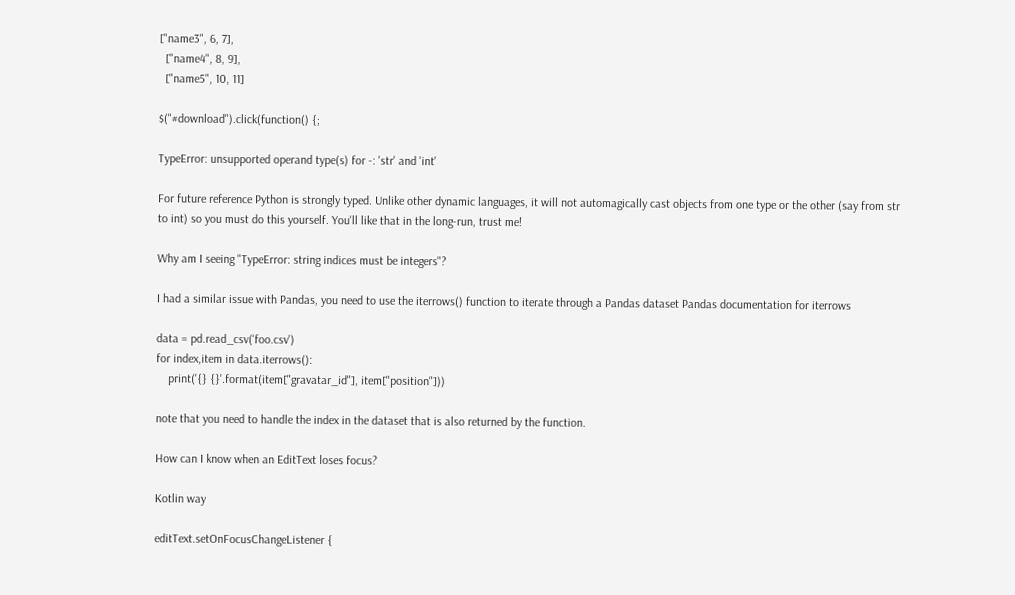["name3", 6, 7],
  ["name4", 8, 9],
  ["name5", 10, 11]

$("#download").click(function() {;

TypeError: unsupported operand type(s) for -: 'str' and 'int'

For future reference Python is strongly typed. Unlike other dynamic languages, it will not automagically cast objects from one type or the other (say from str to int) so you must do this yourself. You'll like that in the long-run, trust me!

Why am I seeing "TypeError: string indices must be integers"?

I had a similar issue with Pandas, you need to use the iterrows() function to iterate through a Pandas dataset Pandas documentation for iterrows

data = pd.read_csv('foo.csv')
for index,item in data.iterrows():
    print('{} {}'.format(item["gravatar_id"], item["position"]))

note that you need to handle the index in the dataset that is also returned by the function.

How can I know when an EditText loses focus?

Kotlin way

editText.setOnFocusChangeListener {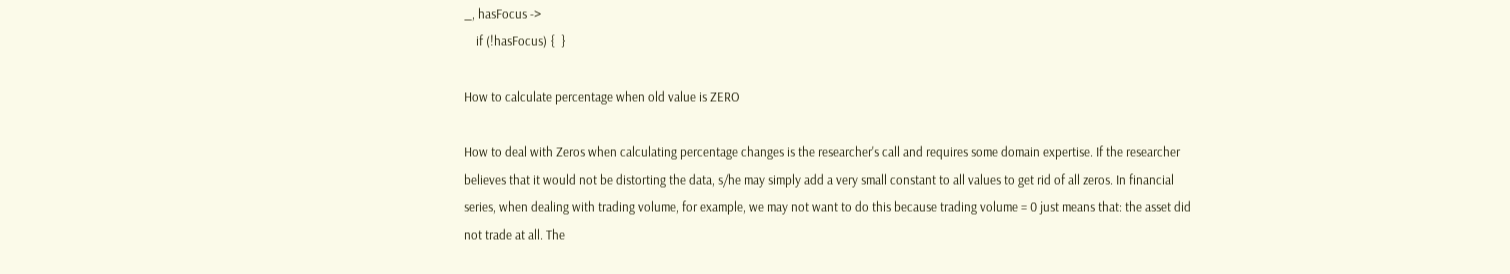_, hasFocus ->
    if (!hasFocus) {  }

How to calculate percentage when old value is ZERO

How to deal with Zeros when calculating percentage changes is the researcher's call and requires some domain expertise. If the researcher believes that it would not be distorting the data, s/he may simply add a very small constant to all values to get rid of all zeros. In financial series, when dealing with trading volume, for example, we may not want to do this because trading volume = 0 just means that: the asset did not trade at all. The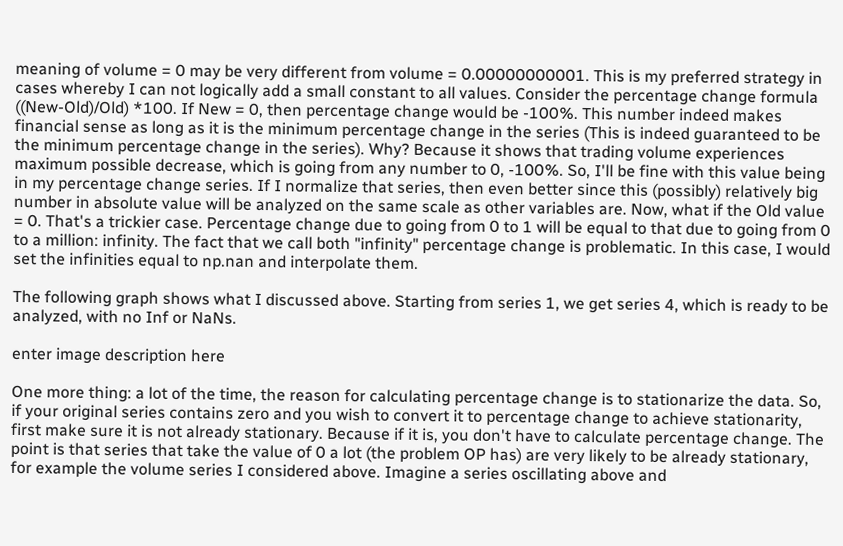meaning of volume = 0 may be very different from volume = 0.00000000001. This is my preferred strategy in cases whereby I can not logically add a small constant to all values. Consider the percentage change formula ((New-Old)/Old) *100. If New = 0, then percentage change would be -100%. This number indeed makes financial sense as long as it is the minimum percentage change in the series (This is indeed guaranteed to be the minimum percentage change in the series). Why? Because it shows that trading volume experiences maximum possible decrease, which is going from any number to 0, -100%. So, I'll be fine with this value being in my percentage change series. If I normalize that series, then even better since this (possibly) relatively big number in absolute value will be analyzed on the same scale as other variables are. Now, what if the Old value = 0. That's a trickier case. Percentage change due to going from 0 to 1 will be equal to that due to going from 0 to a million: infinity. The fact that we call both "infinity" percentage change is problematic. In this case, I would set the infinities equal to np.nan and interpolate them.

The following graph shows what I discussed above. Starting from series 1, we get series 4, which is ready to be analyzed, with no Inf or NaNs.

enter image description here

One more thing: a lot of the time, the reason for calculating percentage change is to stationarize the data. So, if your original series contains zero and you wish to convert it to percentage change to achieve stationarity, first make sure it is not already stationary. Because if it is, you don't have to calculate percentage change. The point is that series that take the value of 0 a lot (the problem OP has) are very likely to be already stationary, for example the volume series I considered above. Imagine a series oscillating above and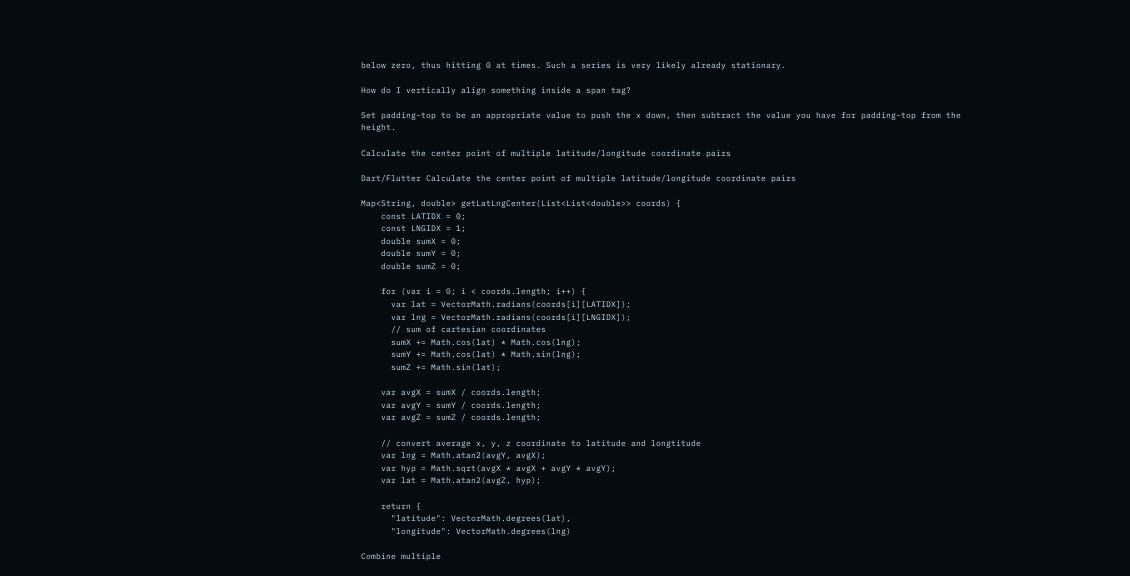below zero, thus hitting 0 at times. Such a series is very likely already stationary.

How do I vertically align something inside a span tag?

Set padding-top to be an appropriate value to push the x down, then subtract the value you have for padding-top from the height.

Calculate the center point of multiple latitude/longitude coordinate pairs

Dart/Flutter Calculate the center point of multiple latitude/longitude coordinate pairs

Map<String, double> getLatLngCenter(List<List<double>> coords) {
    const LATIDX = 0;
    const LNGIDX = 1;
    double sumX = 0;
    double sumY = 0;
    double sumZ = 0;

    for (var i = 0; i < coords.length; i++) {
      var lat = VectorMath.radians(coords[i][LATIDX]);
      var lng = VectorMath.radians(coords[i][LNGIDX]);
      // sum of cartesian coordinates
      sumX += Math.cos(lat) * Math.cos(lng);
      sumY += Math.cos(lat) * Math.sin(lng);
      sumZ += Math.sin(lat);

    var avgX = sumX / coords.length;
    var avgY = sumY / coords.length;
    var avgZ = sumZ / coords.length;

    // convert average x, y, z coordinate to latitude and longtitude
    var lng = Math.atan2(avgY, avgX);
    var hyp = Math.sqrt(avgX * avgX + avgY * avgY);
    var lat = Math.atan2(avgZ, hyp);

    return {
      "latitude": VectorMath.degrees(lat),
      "longitude": VectorMath.degrees(lng)

Combine multiple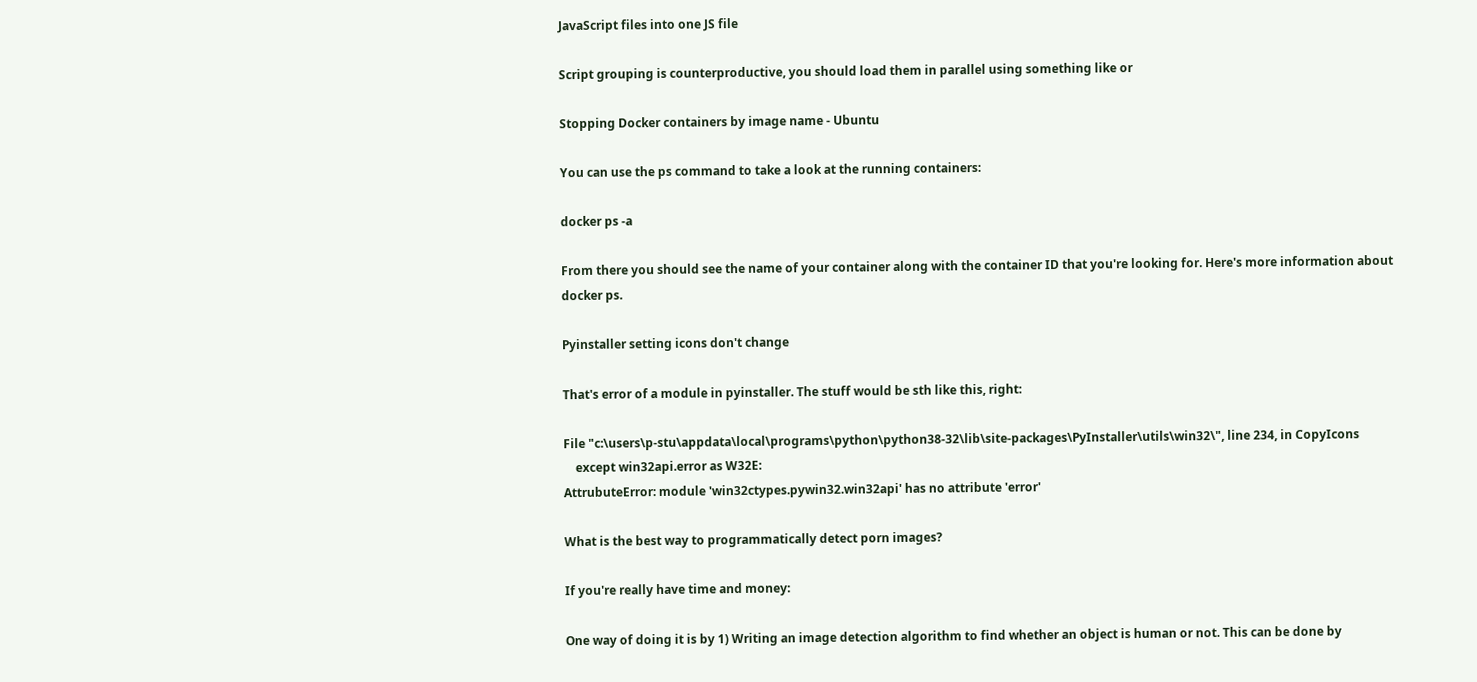JavaScript files into one JS file

Script grouping is counterproductive, you should load them in parallel using something like or

Stopping Docker containers by image name - Ubuntu

You can use the ps command to take a look at the running containers:

docker ps -a

From there you should see the name of your container along with the container ID that you're looking for. Here's more information about docker ps.

Pyinstaller setting icons don't change

That's error of a module in pyinstaller. The stuff would be sth like this, right:

File "c:\users\p-stu\appdata\local\programs\python\python38-32\lib\site-packages\PyInstaller\utils\win32\", line 234, in CopyIcons
    except win32api.error as W32E:
AttrubuteError: module 'win32ctypes.pywin32.win32api' has no attribute 'error'

What is the best way to programmatically detect porn images?

If you're really have time and money:

One way of doing it is by 1) Writing an image detection algorithm to find whether an object is human or not. This can be done by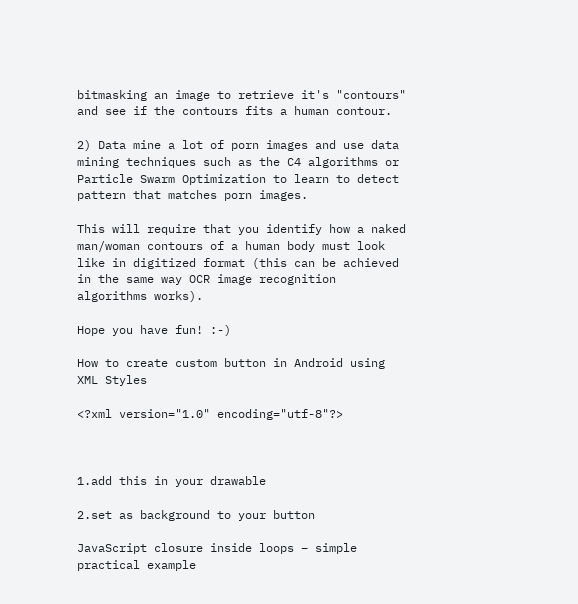bitmasking an image to retrieve it's "contours" and see if the contours fits a human contour.

2) Data mine a lot of porn images and use data mining techniques such as the C4 algorithms or Particle Swarm Optimization to learn to detect pattern that matches porn images.

This will require that you identify how a naked man/woman contours of a human body must look like in digitized format (this can be achieved in the same way OCR image recognition algorithms works).

Hope you have fun! :-)

How to create custom button in Android using XML Styles

<?xml version="1.0" encoding="utf-8"?>



1.add this in your drawable

2.set as background to your button

JavaScript closure inside loops – simple practical example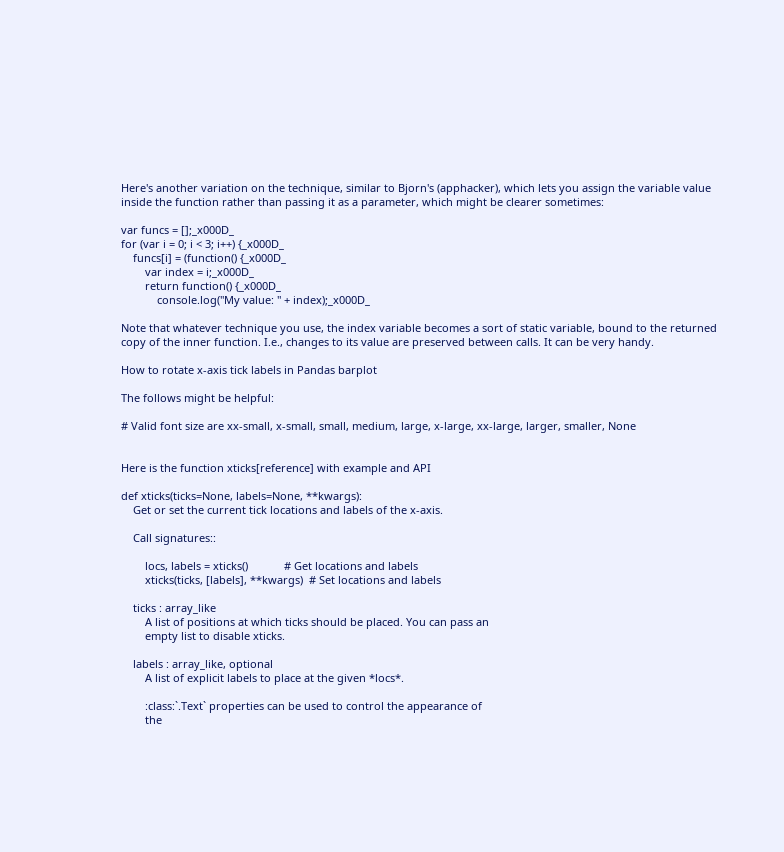Here's another variation on the technique, similar to Bjorn's (apphacker), which lets you assign the variable value inside the function rather than passing it as a parameter, which might be clearer sometimes:

var funcs = [];_x000D_
for (var i = 0; i < 3; i++) {_x000D_
    funcs[i] = (function() {_x000D_
        var index = i;_x000D_
        return function() {_x000D_
            console.log("My value: " + index);_x000D_

Note that whatever technique you use, the index variable becomes a sort of static variable, bound to the returned copy of the inner function. I.e., changes to its value are preserved between calls. It can be very handy.

How to rotate x-axis tick labels in Pandas barplot

The follows might be helpful:

# Valid font size are xx-small, x-small, small, medium, large, x-large, xx-large, larger, smaller, None


Here is the function xticks[reference] with example and API

def xticks(ticks=None, labels=None, **kwargs):
    Get or set the current tick locations and labels of the x-axis.

    Call signatures::

        locs, labels = xticks()            # Get locations and labels
        xticks(ticks, [labels], **kwargs)  # Set locations and labels

    ticks : array_like
        A list of positions at which ticks should be placed. You can pass an
        empty list to disable xticks.

    labels : array_like, optional
        A list of explicit labels to place at the given *locs*.

        :class:`.Text` properties can be used to control the appearance of
        the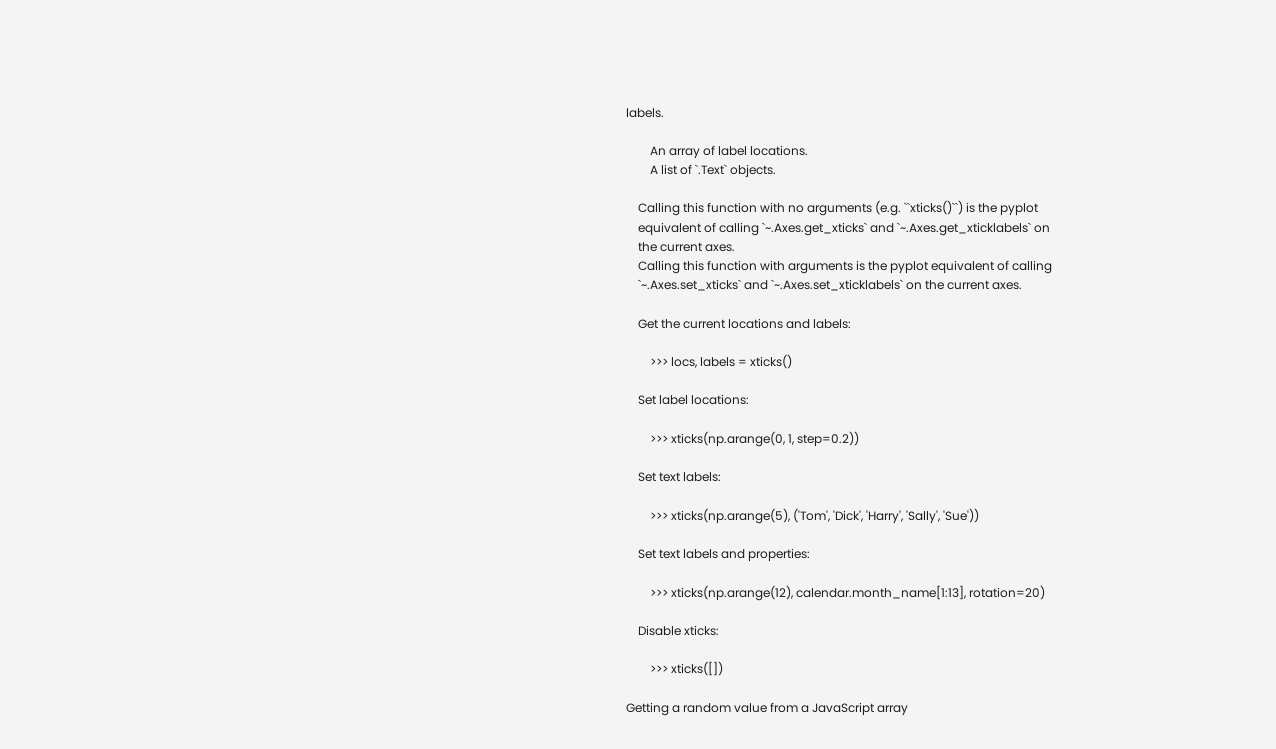labels.

        An array of label locations.
        A list of `.Text` objects.

    Calling this function with no arguments (e.g. ``xticks()``) is the pyplot
    equivalent of calling `~.Axes.get_xticks` and `~.Axes.get_xticklabels` on
    the current axes.
    Calling this function with arguments is the pyplot equivalent of calling
    `~.Axes.set_xticks` and `~.Axes.set_xticklabels` on the current axes.

    Get the current locations and labels:

        >>> locs, labels = xticks()

    Set label locations:

        >>> xticks(np.arange(0, 1, step=0.2))

    Set text labels:

        >>> xticks(np.arange(5), ('Tom', 'Dick', 'Harry', 'Sally', 'Sue'))

    Set text labels and properties:

        >>> xticks(np.arange(12), calendar.month_name[1:13], rotation=20)

    Disable xticks:

        >>> xticks([])

Getting a random value from a JavaScript array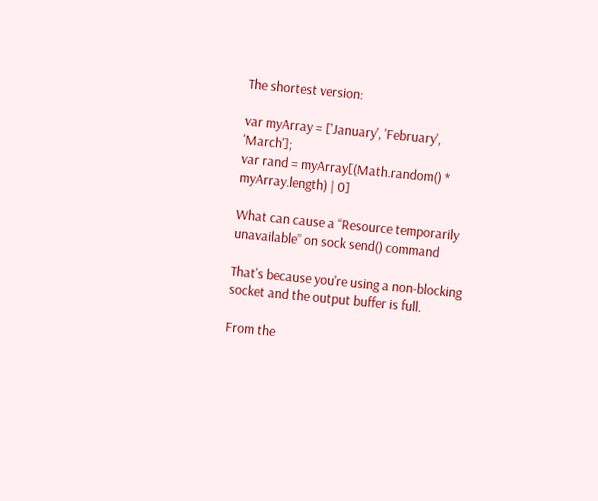The shortest version:

var myArray = ['January', 'February', 'March'];
var rand = myArray[(Math.random() * myArray.length) | 0]

What can cause a “Resource temporarily unavailable” on sock send() command

That's because you're using a non-blocking socket and the output buffer is full.

From the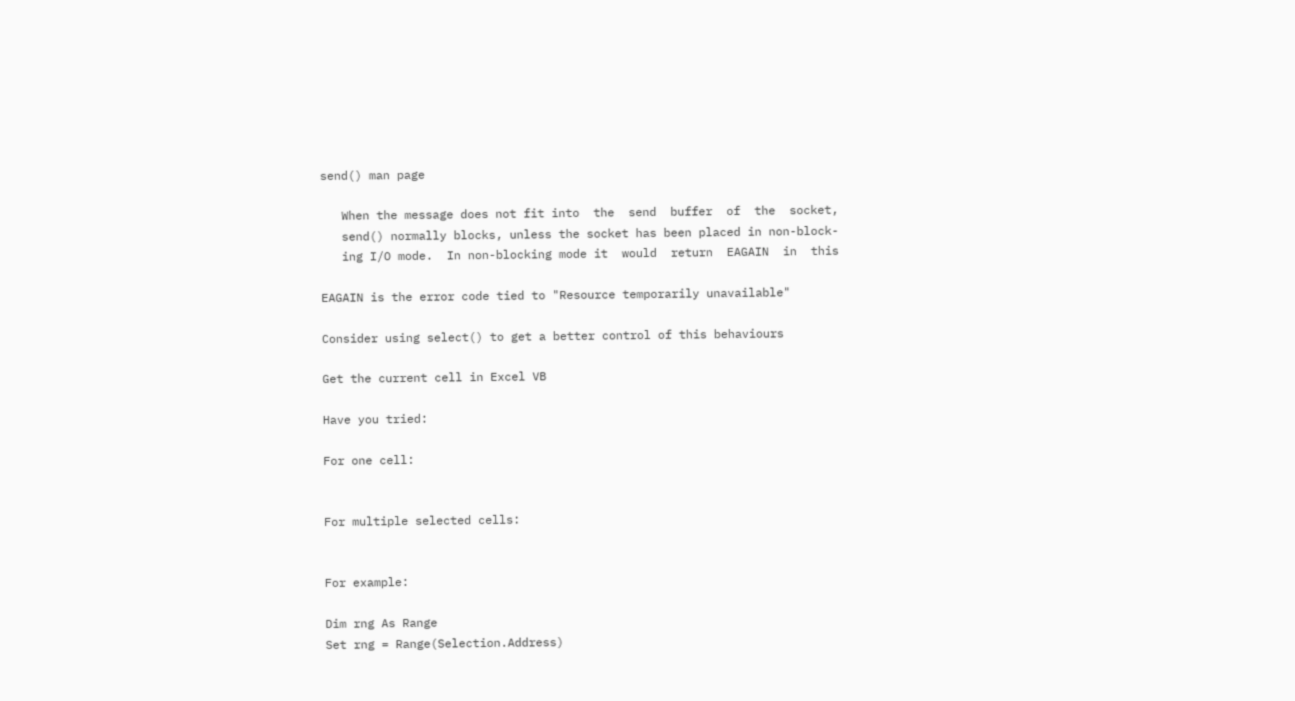send() man page

   When the message does not fit into  the  send  buffer  of  the  socket,
   send() normally blocks, unless the socket has been placed in non-block-
   ing I/O mode.  In non-blocking mode it  would  return  EAGAIN  in  this

EAGAIN is the error code tied to "Resource temporarily unavailable"

Consider using select() to get a better control of this behaviours

Get the current cell in Excel VB

Have you tried:

For one cell:


For multiple selected cells:


For example:

Dim rng As Range
Set rng = Range(Selection.Address)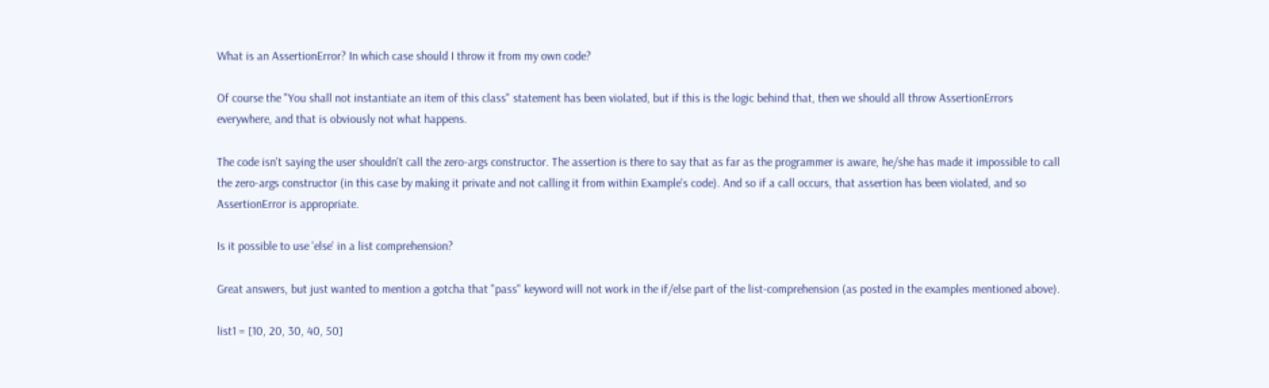What is an AssertionError? In which case should I throw it from my own code?

Of course the "You shall not instantiate an item of this class" statement has been violated, but if this is the logic behind that, then we should all throw AssertionErrors everywhere, and that is obviously not what happens.

The code isn't saying the user shouldn't call the zero-args constructor. The assertion is there to say that as far as the programmer is aware, he/she has made it impossible to call the zero-args constructor (in this case by making it private and not calling it from within Example's code). And so if a call occurs, that assertion has been violated, and so AssertionError is appropriate.

Is it possible to use 'else' in a list comprehension?

Great answers, but just wanted to mention a gotcha that "pass" keyword will not work in the if/else part of the list-comprehension (as posted in the examples mentioned above).

list1 = [10, 20, 30, 40, 50]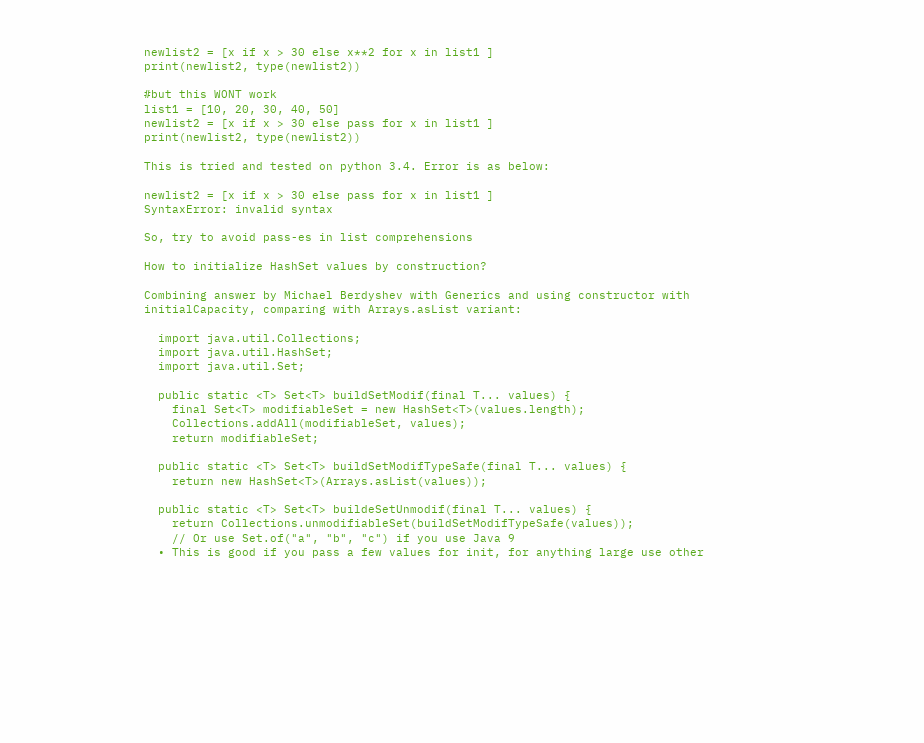newlist2 = [x if x > 30 else x**2 for x in list1 ]
print(newlist2, type(newlist2))

#but this WONT work
list1 = [10, 20, 30, 40, 50]
newlist2 = [x if x > 30 else pass for x in list1 ]
print(newlist2, type(newlist2))

This is tried and tested on python 3.4. Error is as below:

newlist2 = [x if x > 30 else pass for x in list1 ]
SyntaxError: invalid syntax

So, try to avoid pass-es in list comprehensions

How to initialize HashSet values by construction?

Combining answer by Michael Berdyshev with Generics and using constructor with initialCapacity, comparing with Arrays.asList variant:

  import java.util.Collections;
  import java.util.HashSet;
  import java.util.Set;

  public static <T> Set<T> buildSetModif(final T... values) {
    final Set<T> modifiableSet = new HashSet<T>(values.length);
    Collections.addAll(modifiableSet, values);
    return modifiableSet;

  public static <T> Set<T> buildSetModifTypeSafe(final T... values) {
    return new HashSet<T>(Arrays.asList(values));

  public static <T> Set<T> buildeSetUnmodif(final T... values) {
    return Collections.unmodifiableSet(buildSetModifTypeSafe(values));
    // Or use Set.of("a", "b", "c") if you use Java 9
  • This is good if you pass a few values for init, for anything large use other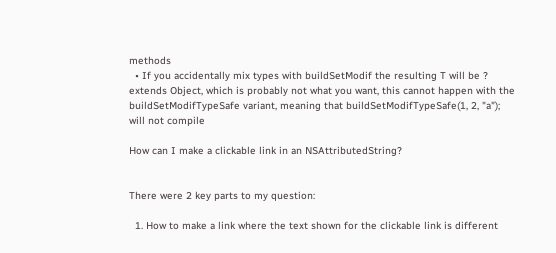methods
  • If you accidentally mix types with buildSetModif the resulting T will be ? extends Object, which is probably not what you want, this cannot happen with the buildSetModifTypeSafe variant, meaning that buildSetModifTypeSafe(1, 2, "a"); will not compile

How can I make a clickable link in an NSAttributedString?


There were 2 key parts to my question:

  1. How to make a link where the text shown for the clickable link is different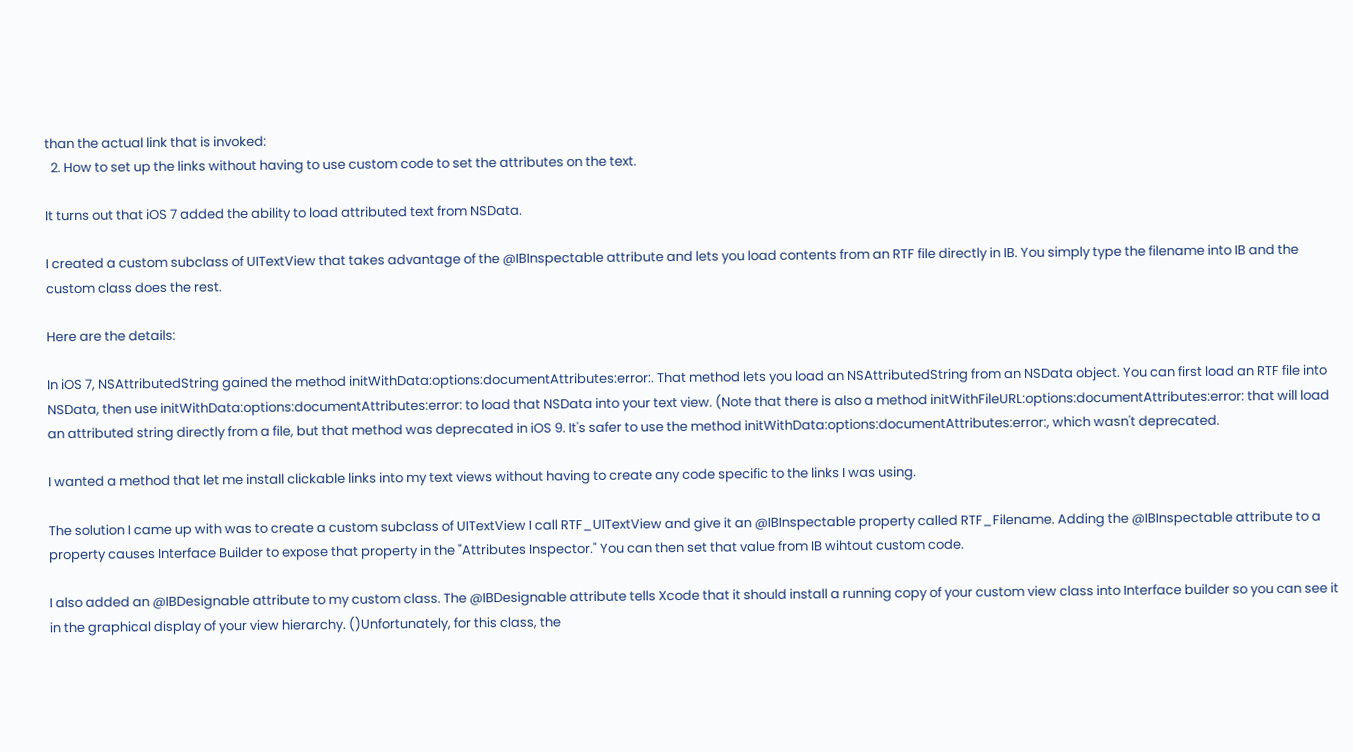than the actual link that is invoked:
  2. How to set up the links without having to use custom code to set the attributes on the text.

It turns out that iOS 7 added the ability to load attributed text from NSData.

I created a custom subclass of UITextView that takes advantage of the @IBInspectable attribute and lets you load contents from an RTF file directly in IB. You simply type the filename into IB and the custom class does the rest.

Here are the details:

In iOS 7, NSAttributedString gained the method initWithData:options:documentAttributes:error:. That method lets you load an NSAttributedString from an NSData object. You can first load an RTF file into NSData, then use initWithData:options:documentAttributes:error: to load that NSData into your text view. (Note that there is also a method initWithFileURL:options:documentAttributes:error: that will load an attributed string directly from a file, but that method was deprecated in iOS 9. It's safer to use the method initWithData:options:documentAttributes:error:, which wasn't deprecated.

I wanted a method that let me install clickable links into my text views without having to create any code specific to the links I was using.

The solution I came up with was to create a custom subclass of UITextView I call RTF_UITextView and give it an @IBInspectable property called RTF_Filename. Adding the @IBInspectable attribute to a property causes Interface Builder to expose that property in the "Attributes Inspector." You can then set that value from IB wihtout custom code.

I also added an @IBDesignable attribute to my custom class. The @IBDesignable attribute tells Xcode that it should install a running copy of your custom view class into Interface builder so you can see it in the graphical display of your view hierarchy. ()Unfortunately, for this class, the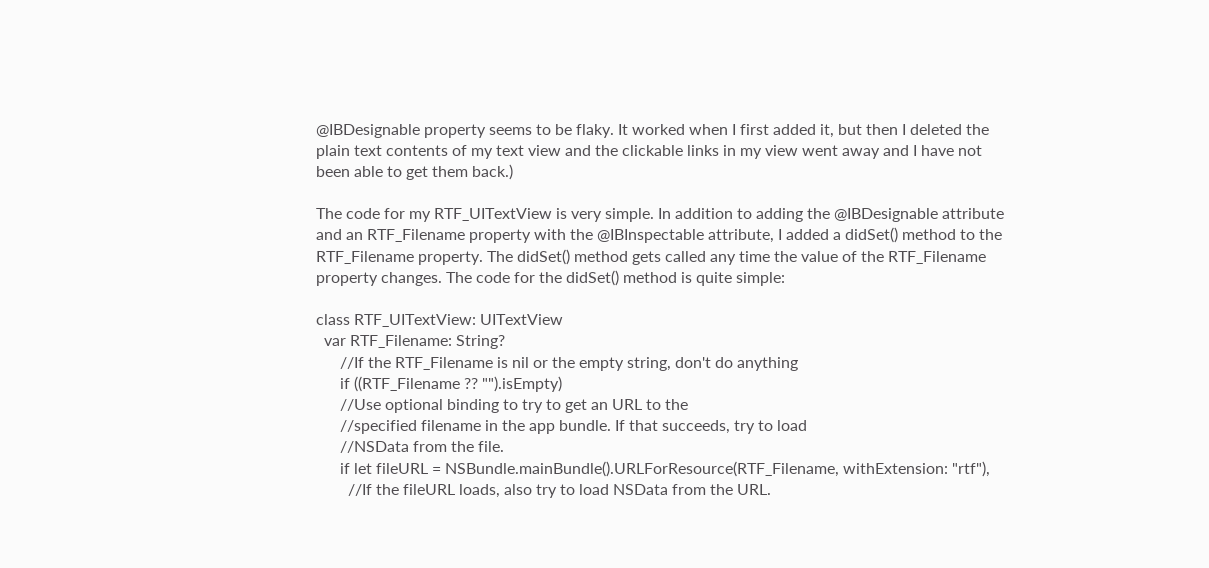@IBDesignable property seems to be flaky. It worked when I first added it, but then I deleted the plain text contents of my text view and the clickable links in my view went away and I have not been able to get them back.)

The code for my RTF_UITextView is very simple. In addition to adding the @IBDesignable attribute and an RTF_Filename property with the @IBInspectable attribute, I added a didSet() method to the RTF_Filename property. The didSet() method gets called any time the value of the RTF_Filename property changes. The code for the didSet() method is quite simple:

class RTF_UITextView: UITextView
  var RTF_Filename: String?
      //If the RTF_Filename is nil or the empty string, don't do anything
      if ((RTF_Filename ?? "").isEmpty)
      //Use optional binding to try to get an URL to the
      //specified filename in the app bundle. If that succeeds, try to load
      //NSData from the file.
      if let fileURL = NSBundle.mainBundle().URLForResource(RTF_Filename, withExtension: "rtf"),
        //If the fileURL loads, also try to load NSData from the URL.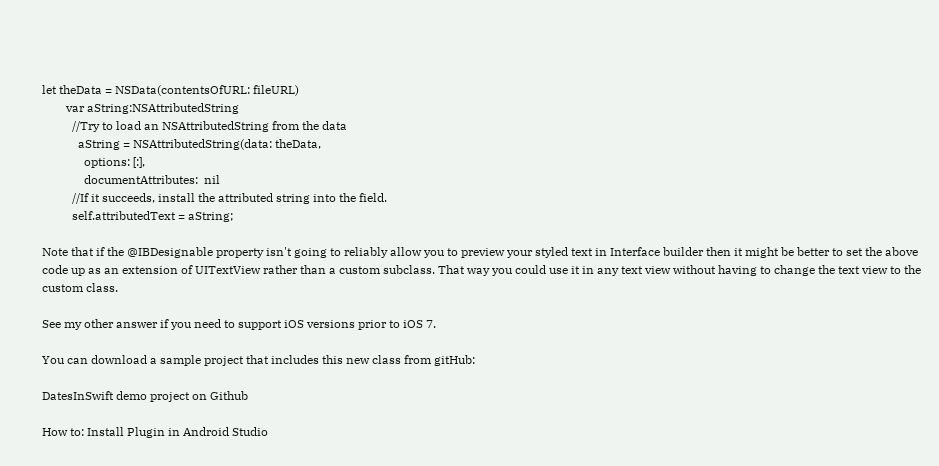let theData = NSData(contentsOfURL: fileURL)
        var aString:NSAttributedString
          //Try to load an NSAttributedString from the data
            aString = NSAttributedString(data: theData,
              options: [:],
              documentAttributes:  nil
          //If it succeeds, install the attributed string into the field.
          self.attributedText = aString;

Note that if the @IBDesignable property isn't going to reliably allow you to preview your styled text in Interface builder then it might be better to set the above code up as an extension of UITextView rather than a custom subclass. That way you could use it in any text view without having to change the text view to the custom class.

See my other answer if you need to support iOS versions prior to iOS 7.

You can download a sample project that includes this new class from gitHub:

DatesInSwift demo project on Github

How to: Install Plugin in Android Studio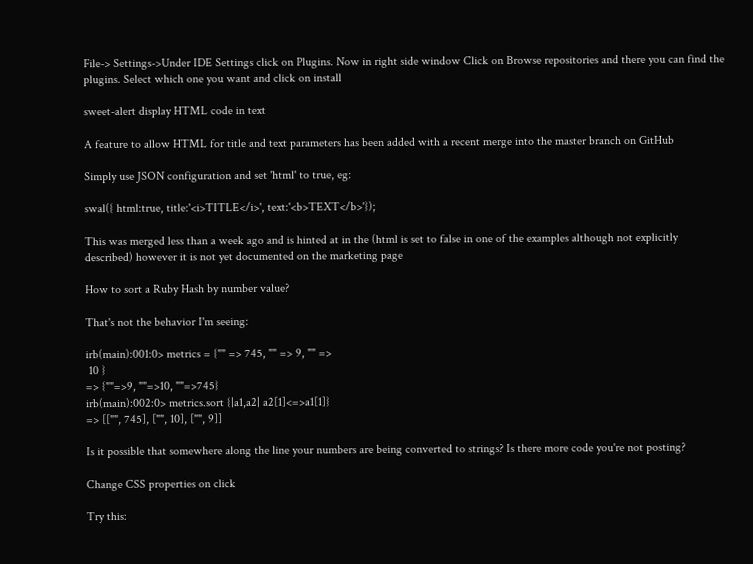File-> Settings->Under IDE Settings click on Plugins. Now in right side window Click on Browse repositories and there you can find the plugins. Select which one you want and click on install

sweet-alert display HTML code in text

A feature to allow HTML for title and text parameters has been added with a recent merge into the master branch on GitHub

Simply use JSON configuration and set 'html' to true, eg:

swal({ html:true, title:'<i>TITLE</i>', text:'<b>TEXT</b>'});

This was merged less than a week ago and is hinted at in the (html is set to false in one of the examples although not explicitly described) however it is not yet documented on the marketing page

How to sort a Ruby Hash by number value?

That's not the behavior I'm seeing:

irb(main):001:0> metrics = {"" => 745, "" => 9, "" =>
 10 }
=> {""=>9, ""=>10, ""=>745}
irb(main):002:0> metrics.sort {|a1,a2| a2[1]<=>a1[1]}
=> [["", 745], ["", 10], ["", 9]]

Is it possible that somewhere along the line your numbers are being converted to strings? Is there more code you're not posting?

Change CSS properties on click

Try this: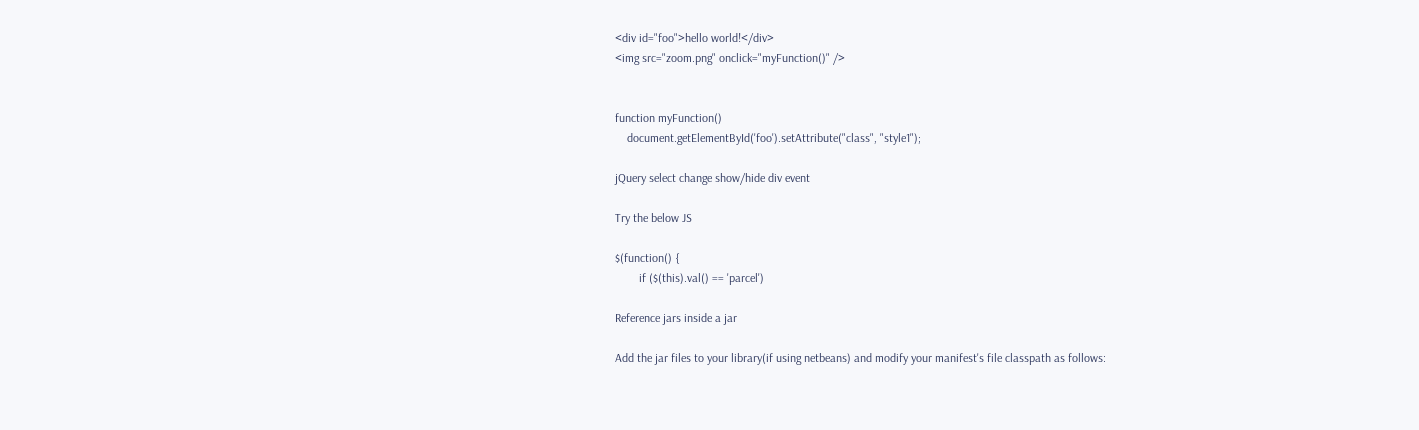<div id="foo">hello world!</div>
<img src="zoom.png" onclick="myFunction()" />


function myFunction()
    document.getElementById('foo').setAttribute("class", "style1");

jQuery select change show/hide div event

Try the below JS

$(function() {
        if ($(this).val() == 'parcel')

Reference jars inside a jar

Add the jar files to your library(if using netbeans) and modify your manifest's file classpath as follows: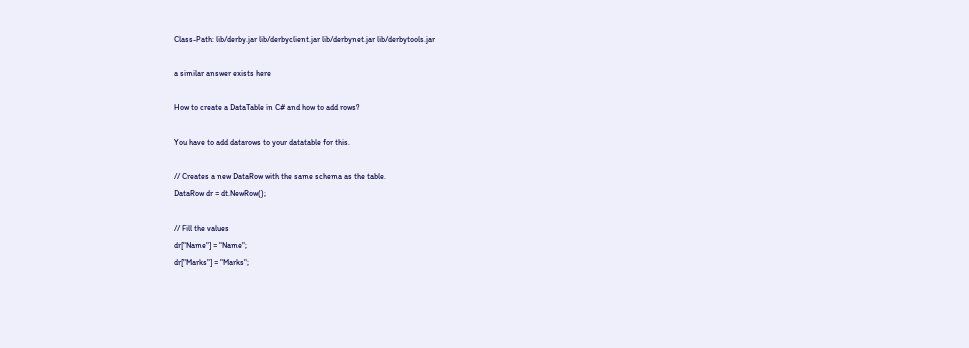Class-Path: lib/derby.jar lib/derbyclient.jar lib/derbynet.jar lib/derbytools.jar

a similar answer exists here

How to create a DataTable in C# and how to add rows?

You have to add datarows to your datatable for this.

// Creates a new DataRow with the same schema as the table.
DataRow dr = dt.NewRow();

// Fill the values
dr["Name"] = "Name";
dr["Marks"] = "Marks";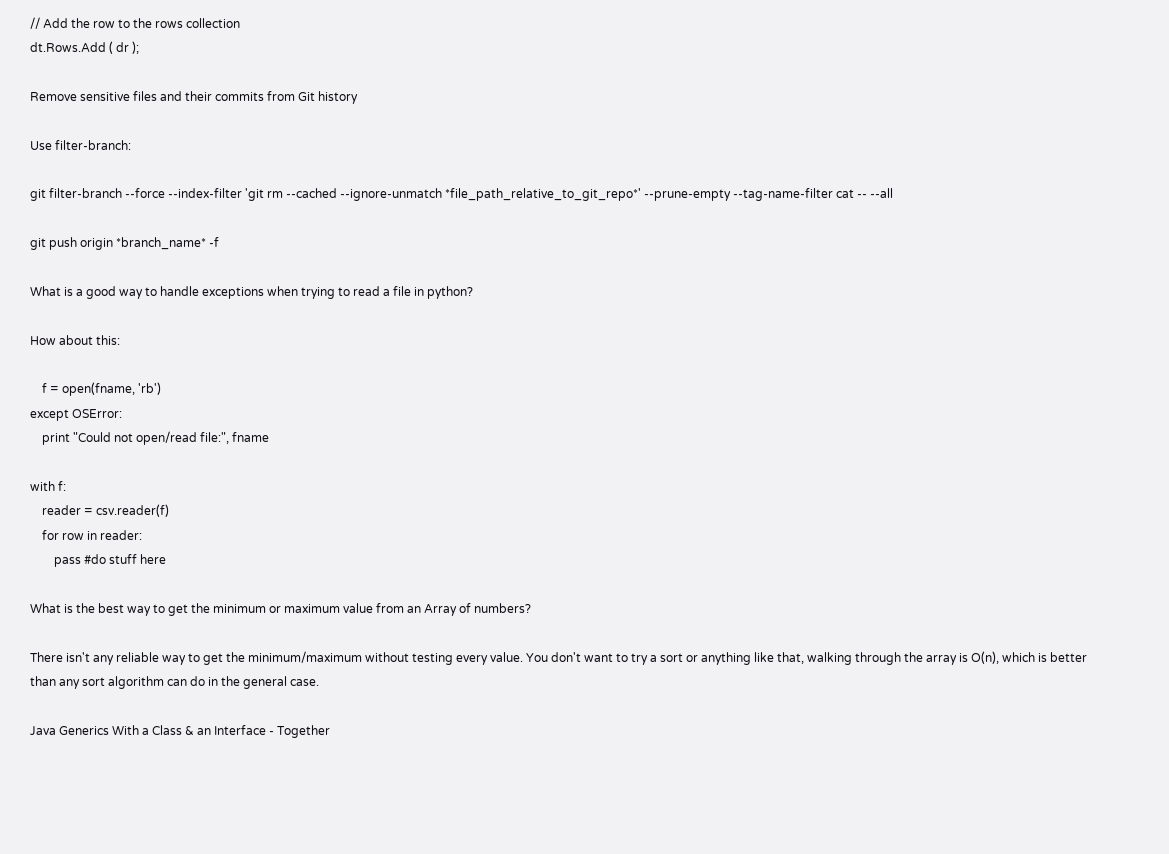// Add the row to the rows collection
dt.Rows.Add ( dr );

Remove sensitive files and their commits from Git history

Use filter-branch:

git filter-branch --force --index-filter 'git rm --cached --ignore-unmatch *file_path_relative_to_git_repo*' --prune-empty --tag-name-filter cat -- --all

git push origin *branch_name* -f

What is a good way to handle exceptions when trying to read a file in python?

How about this:

    f = open(fname, 'rb')
except OSError:
    print "Could not open/read file:", fname

with f:
    reader = csv.reader(f)
    for row in reader:
        pass #do stuff here

What is the best way to get the minimum or maximum value from an Array of numbers?

There isn't any reliable way to get the minimum/maximum without testing every value. You don't want to try a sort or anything like that, walking through the array is O(n), which is better than any sort algorithm can do in the general case.

Java Generics With a Class & an Interface - Together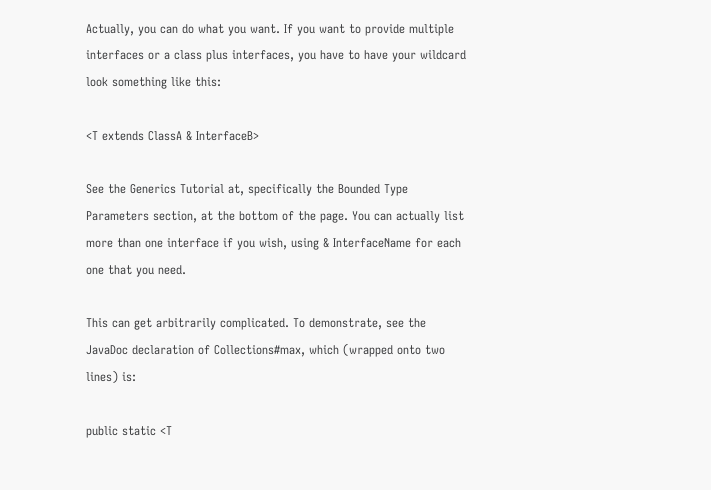Actually, you can do what you want. If you want to provide multiple interfaces or a class plus interfaces, you have to have your wildcard look something like this:

<T extends ClassA & InterfaceB>

See the Generics Tutorial at, specifically the Bounded Type Parameters section, at the bottom of the page. You can actually list more than one interface if you wish, using & InterfaceName for each one that you need.

This can get arbitrarily complicated. To demonstrate, see the JavaDoc declaration of Collections#max, which (wrapped onto two lines) is:

public static <T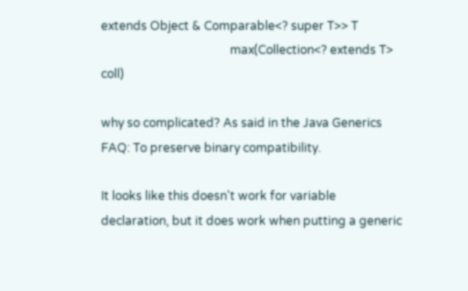extends Object & Comparable<? super T>> T
                                           max(Collection<? extends T> coll)

why so complicated? As said in the Java Generics FAQ: To preserve binary compatibility.

It looks like this doesn't work for variable declaration, but it does work when putting a generic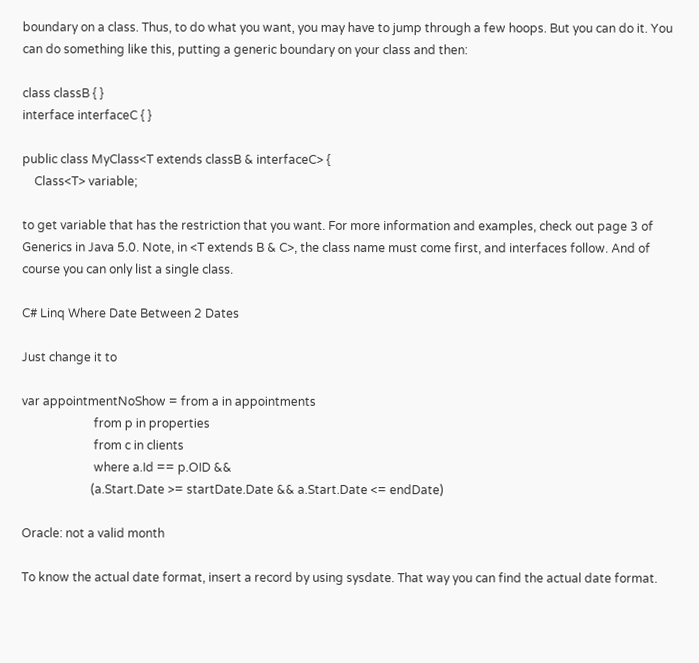boundary on a class. Thus, to do what you want, you may have to jump through a few hoops. But you can do it. You can do something like this, putting a generic boundary on your class and then:

class classB { }
interface interfaceC { }

public class MyClass<T extends classB & interfaceC> {
    Class<T> variable;

to get variable that has the restriction that you want. For more information and examples, check out page 3 of Generics in Java 5.0. Note, in <T extends B & C>, the class name must come first, and interfaces follow. And of course you can only list a single class.

C# Linq Where Date Between 2 Dates

Just change it to

var appointmentNoShow = from a in appointments
                        from p in properties
                        from c in clients
                        where a.Id == p.OID &&
                       (a.Start.Date >= startDate.Date && a.Start.Date <= endDate)

Oracle: not a valid month

To know the actual date format, insert a record by using sysdate. That way you can find the actual date format.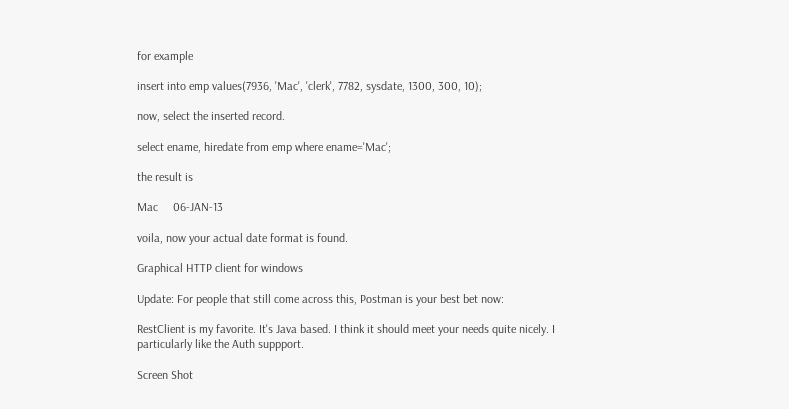for example

insert into emp values(7936, 'Mac', 'clerk', 7782, sysdate, 1300, 300, 10);

now, select the inserted record.

select ename, hiredate from emp where ename='Mac';

the result is

Mac     06-JAN-13

voila, now your actual date format is found.

Graphical HTTP client for windows

Update: For people that still come across this, Postman is your best bet now:

RestClient is my favorite. It's Java based. I think it should meet your needs quite nicely. I particularly like the Auth suppport.

Screen Shot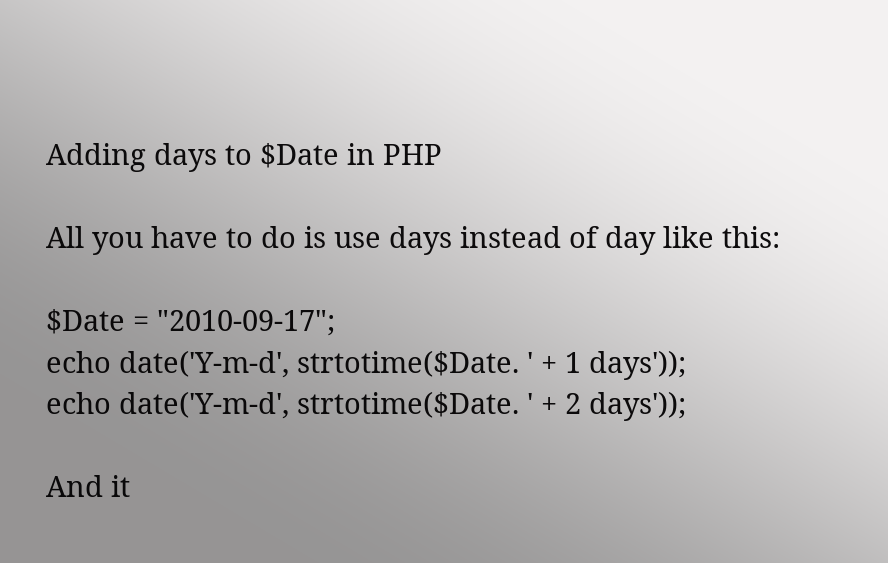Adding days to $Date in PHP

All you have to do is use days instead of day like this:

$Date = "2010-09-17";
echo date('Y-m-d', strtotime($Date. ' + 1 days'));
echo date('Y-m-d', strtotime($Date. ' + 2 days'));

And it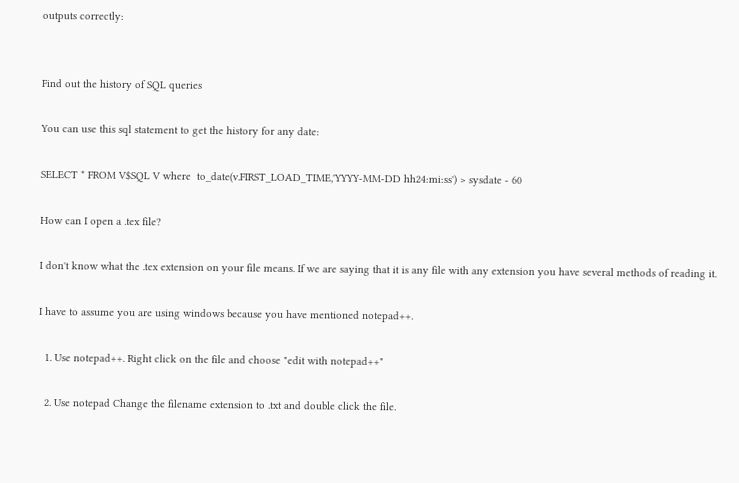outputs correctly:


Find out the history of SQL queries

You can use this sql statement to get the history for any date:

SELECT * FROM V$SQL V where  to_date(v.FIRST_LOAD_TIME,'YYYY-MM-DD hh24:mi:ss') > sysdate - 60

How can I open a .tex file?

I don't know what the .tex extension on your file means. If we are saying that it is any file with any extension you have several methods of reading it.

I have to assume you are using windows because you have mentioned notepad++.

  1. Use notepad++. Right click on the file and choose "edit with notepad++"

  2. Use notepad Change the filename extension to .txt and double click the file.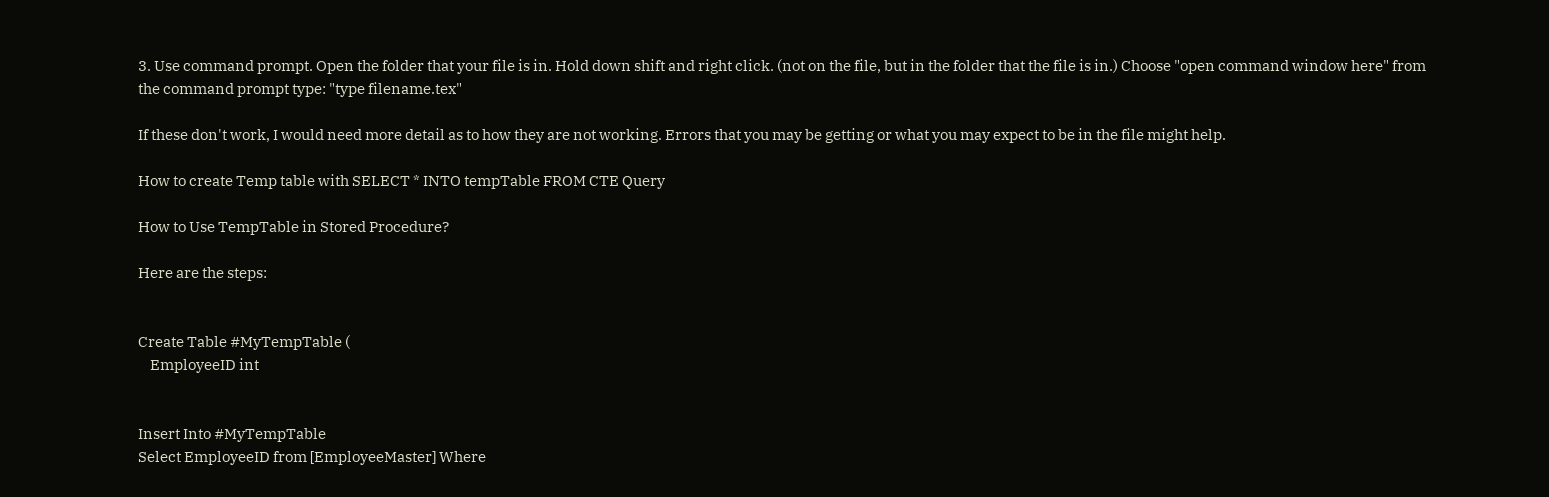3. Use command prompt. Open the folder that your file is in. Hold down shift and right click. (not on the file, but in the folder that the file is in.) Choose "open command window here" from the command prompt type: "type filename.tex"

If these don't work, I would need more detail as to how they are not working. Errors that you may be getting or what you may expect to be in the file might help.

How to create Temp table with SELECT * INTO tempTable FROM CTE Query

How to Use TempTable in Stored Procedure?

Here are the steps:


Create Table #MyTempTable (
    EmployeeID int


Insert Into #MyTempTable
Select EmployeeID from [EmployeeMaster] Where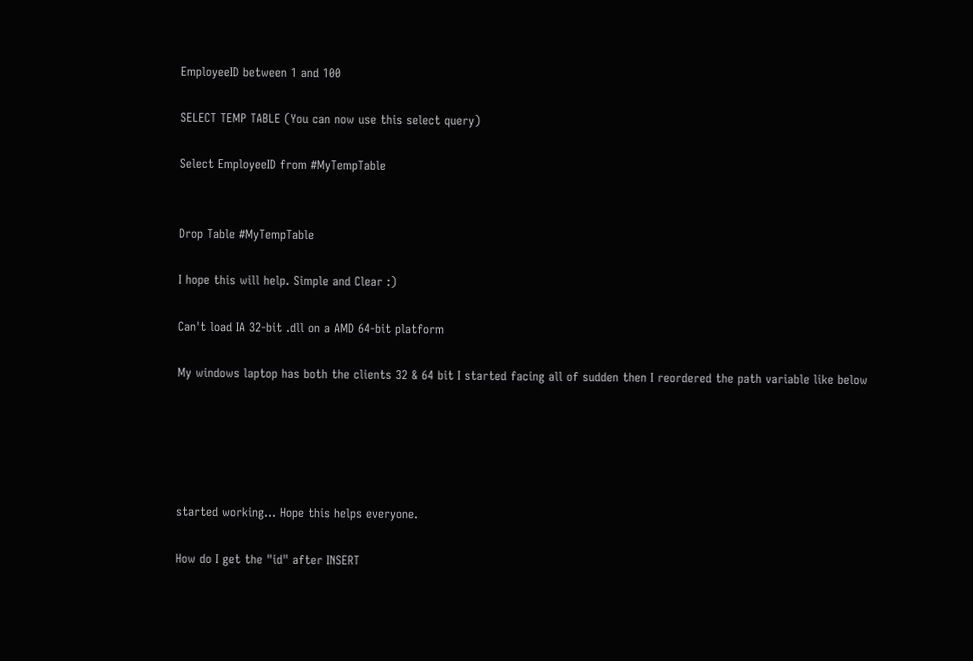EmployeeID between 1 and 100

SELECT TEMP TABLE (You can now use this select query)

Select EmployeeID from #MyTempTable


Drop Table #MyTempTable

I hope this will help. Simple and Clear :)

Can't load IA 32-bit .dll on a AMD 64-bit platform

My windows laptop has both the clients 32 & 64 bit I started facing all of sudden then I reordered the path variable like below





started working... Hope this helps everyone.

How do I get the "id" after INSERT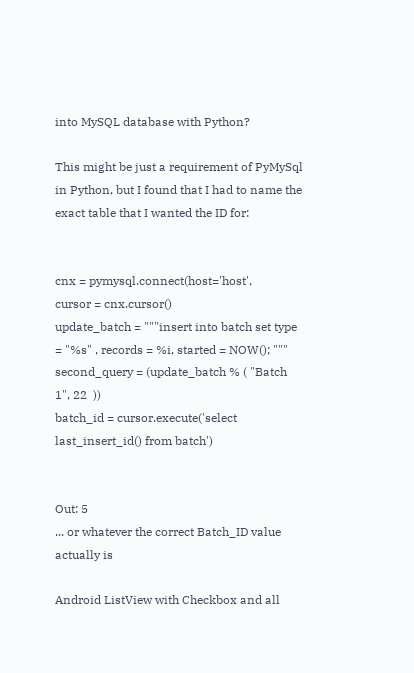into MySQL database with Python?

This might be just a requirement of PyMySql in Python, but I found that I had to name the exact table that I wanted the ID for:


cnx = pymysql.connect(host='host',
cursor = cnx.cursor()
update_batch = """insert into batch set type = "%s" , records = %i, started = NOW(); """
second_query = (update_batch % ( "Batch 1", 22  ))
batch_id = cursor.execute('select last_insert_id() from batch')


Out: 5
... or whatever the correct Batch_ID value actually is

Android ListView with Checkbox and all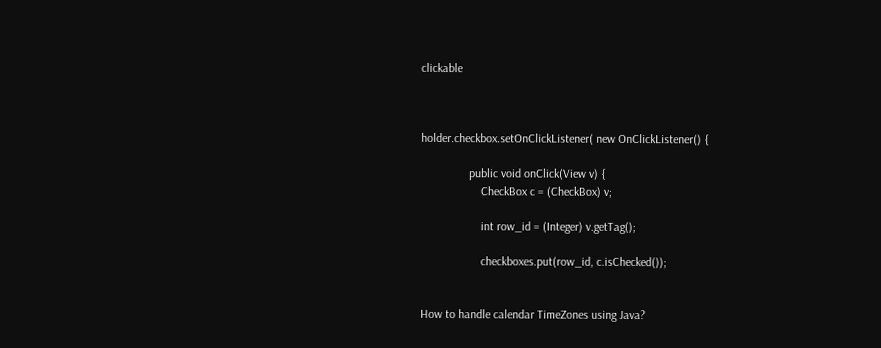clickable



holder.checkbox.setOnClickListener( new OnClickListener() {

                public void onClick(View v) {
                    CheckBox c = (CheckBox) v;

                    int row_id = (Integer) v.getTag();

                    checkboxes.put(row_id, c.isChecked());


How to handle calendar TimeZones using Java?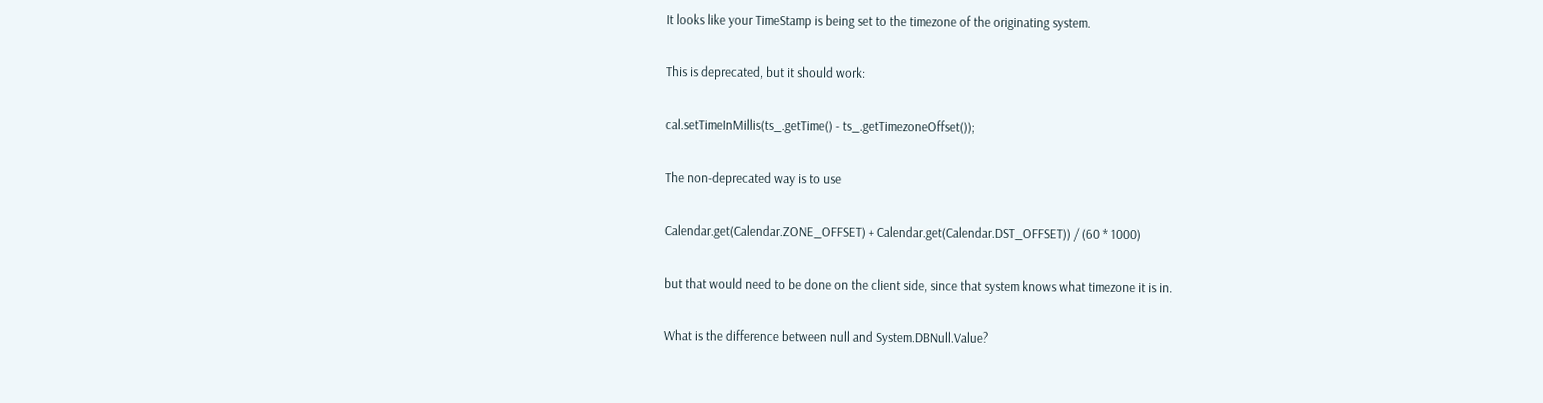It looks like your TimeStamp is being set to the timezone of the originating system.

This is deprecated, but it should work:

cal.setTimeInMillis(ts_.getTime() - ts_.getTimezoneOffset());

The non-deprecated way is to use

Calendar.get(Calendar.ZONE_OFFSET) + Calendar.get(Calendar.DST_OFFSET)) / (60 * 1000)

but that would need to be done on the client side, since that system knows what timezone it is in.

What is the difference between null and System.DBNull.Value?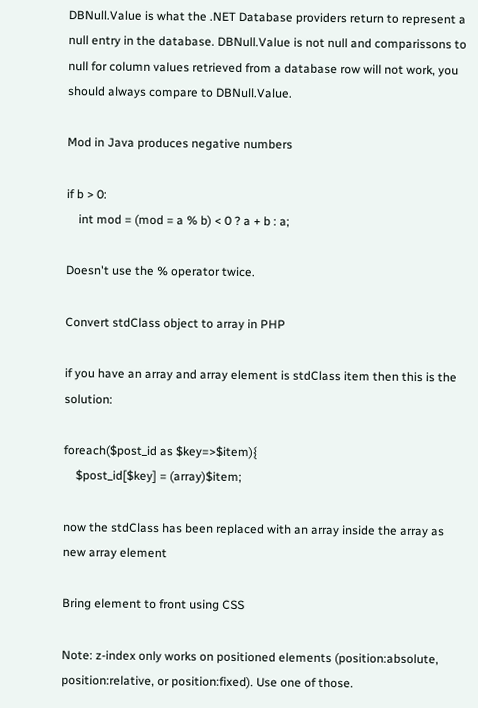DBNull.Value is what the .NET Database providers return to represent a null entry in the database. DBNull.Value is not null and comparissons to null for column values retrieved from a database row will not work, you should always compare to DBNull.Value.

Mod in Java produces negative numbers

if b > 0:
    int mod = (mod = a % b) < 0 ? a + b : a;

Doesn't use the % operator twice.

Convert stdClass object to array in PHP

if you have an array and array element is stdClass item then this is the solution:

foreach($post_id as $key=>$item){
    $post_id[$key] = (array)$item;

now the stdClass has been replaced with an array inside the array as new array element

Bring element to front using CSS

Note: z-index only works on positioned elements (position:absolute, position:relative, or position:fixed). Use one of those.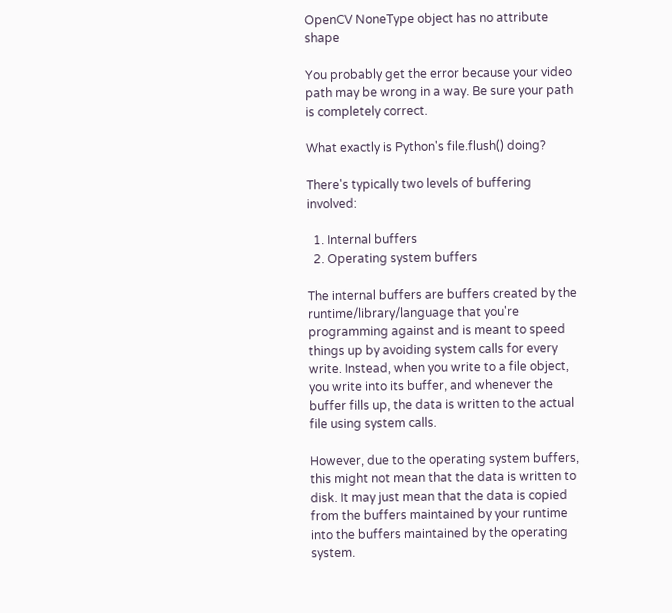OpenCV NoneType object has no attribute shape

You probably get the error because your video path may be wrong in a way. Be sure your path is completely correct.

What exactly is Python's file.flush() doing?

There's typically two levels of buffering involved:

  1. Internal buffers
  2. Operating system buffers

The internal buffers are buffers created by the runtime/library/language that you're programming against and is meant to speed things up by avoiding system calls for every write. Instead, when you write to a file object, you write into its buffer, and whenever the buffer fills up, the data is written to the actual file using system calls.

However, due to the operating system buffers, this might not mean that the data is written to disk. It may just mean that the data is copied from the buffers maintained by your runtime into the buffers maintained by the operating system.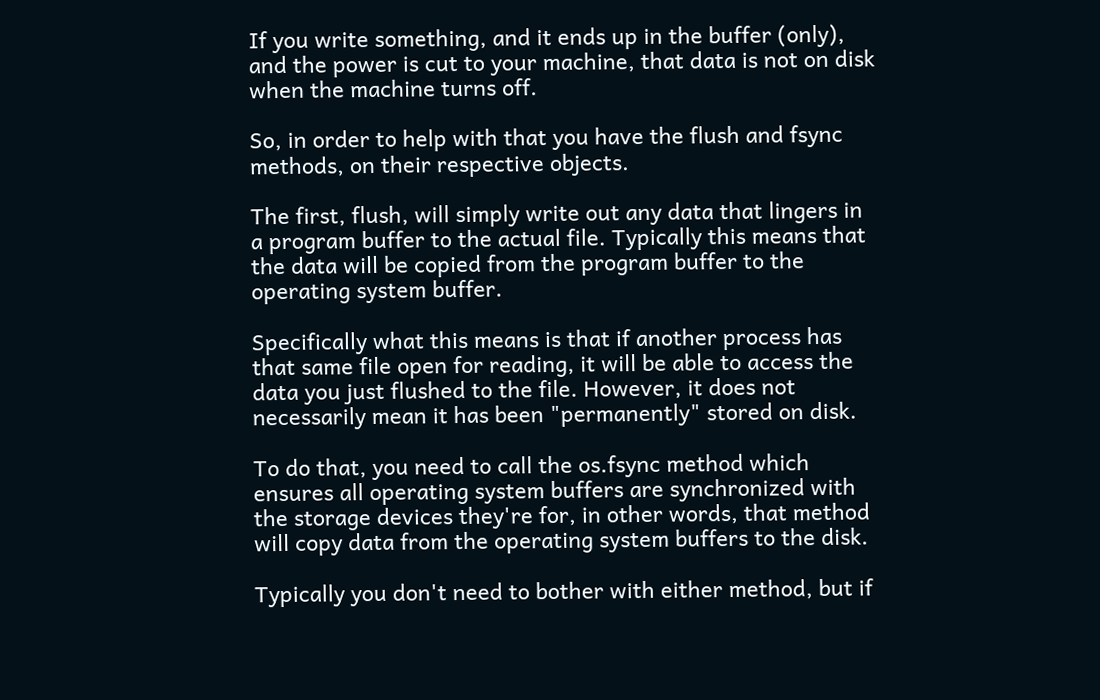If you write something, and it ends up in the buffer (only), and the power is cut to your machine, that data is not on disk when the machine turns off.

So, in order to help with that you have the flush and fsync methods, on their respective objects.

The first, flush, will simply write out any data that lingers in a program buffer to the actual file. Typically this means that the data will be copied from the program buffer to the operating system buffer.

Specifically what this means is that if another process has that same file open for reading, it will be able to access the data you just flushed to the file. However, it does not necessarily mean it has been "permanently" stored on disk.

To do that, you need to call the os.fsync method which ensures all operating system buffers are synchronized with the storage devices they're for, in other words, that method will copy data from the operating system buffers to the disk.

Typically you don't need to bother with either method, but if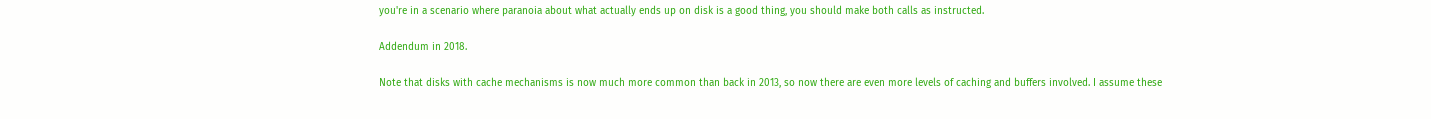you're in a scenario where paranoia about what actually ends up on disk is a good thing, you should make both calls as instructed.

Addendum in 2018.

Note that disks with cache mechanisms is now much more common than back in 2013, so now there are even more levels of caching and buffers involved. I assume these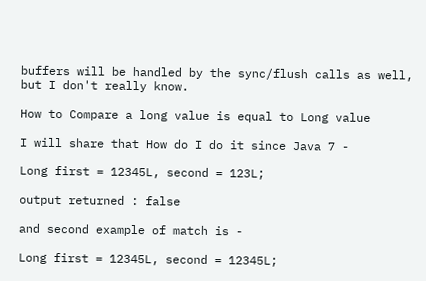buffers will be handled by the sync/flush calls as well, but I don't really know.

How to Compare a long value is equal to Long value

I will share that How do I do it since Java 7 -

Long first = 12345L, second = 123L;

output returned : false

and second example of match is -

Long first = 12345L, second = 12345L;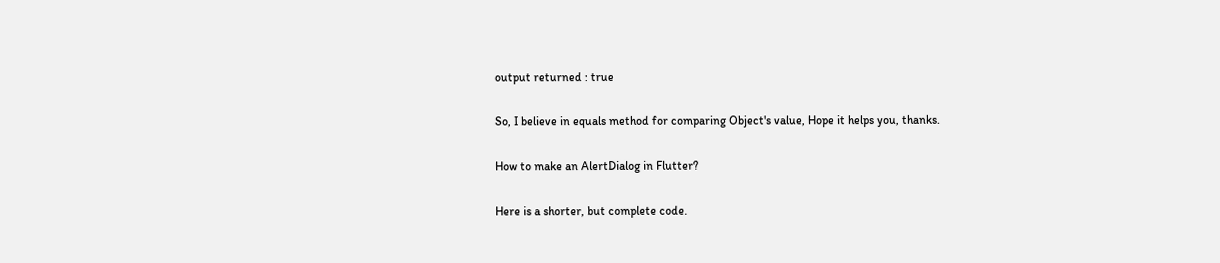output returned : true

So, I believe in equals method for comparing Object's value, Hope it helps you, thanks.

How to make an AlertDialog in Flutter?

Here is a shorter, but complete code.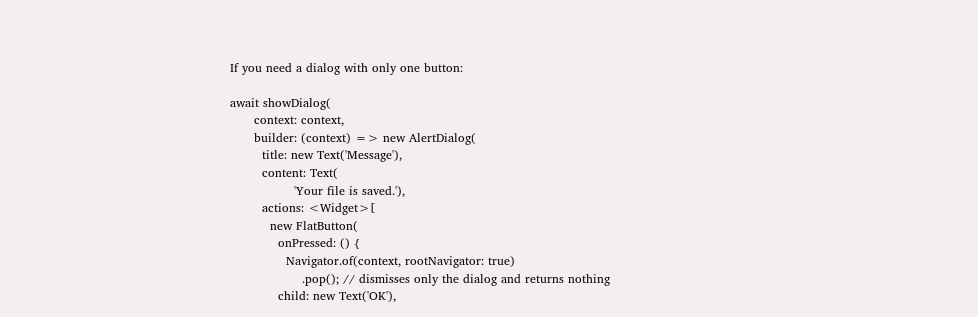If you need a dialog with only one button:

await showDialog(
      context: context,
      builder: (context) => new AlertDialog(
        title: new Text('Message'),
        content: Text(
                'Your file is saved.'),
        actions: <Widget>[
          new FlatButton(
            onPressed: () {
              Navigator.of(context, rootNavigator: true)
                  .pop(); // dismisses only the dialog and returns nothing
            child: new Text('OK'),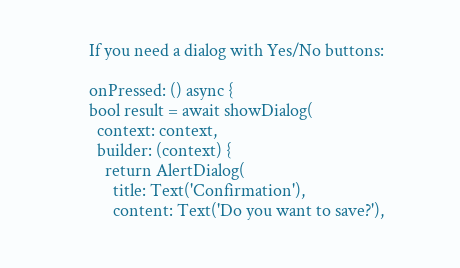If you need a dialog with Yes/No buttons:

onPressed: () async {
bool result = await showDialog(
  context: context,
  builder: (context) {
    return AlertDialog(
      title: Text('Confirmation'),
      content: Text('Do you want to save?'),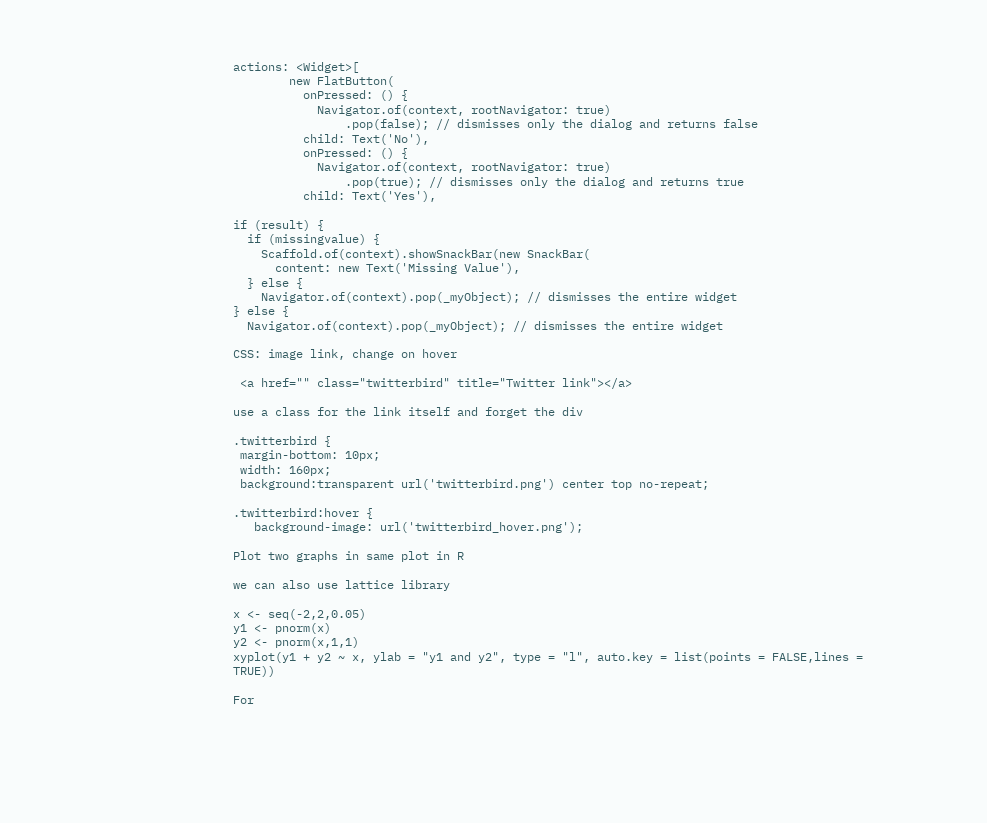actions: <Widget>[
        new FlatButton(
          onPressed: () {
            Navigator.of(context, rootNavigator: true)
                .pop(false); // dismisses only the dialog and returns false
          child: Text('No'),
          onPressed: () {
            Navigator.of(context, rootNavigator: true)
                .pop(true); // dismisses only the dialog and returns true
          child: Text('Yes'),

if (result) {
  if (missingvalue) {
    Scaffold.of(context).showSnackBar(new SnackBar(
      content: new Text('Missing Value'),
  } else {
    Navigator.of(context).pop(_myObject); // dismisses the entire widget
} else {
  Navigator.of(context).pop(_myObject); // dismisses the entire widget

CSS: image link, change on hover

 <a href="" class="twitterbird" title="Twitter link"></a>

use a class for the link itself and forget the div

.twitterbird {
 margin-bottom: 10px;
 width: 160px;
 background:transparent url('twitterbird.png') center top no-repeat;

.twitterbird:hover {
   background-image: url('twitterbird_hover.png');

Plot two graphs in same plot in R

we can also use lattice library

x <- seq(-2,2,0.05)
y1 <- pnorm(x)
y2 <- pnorm(x,1,1)
xyplot(y1 + y2 ~ x, ylab = "y1 and y2", type = "l", auto.key = list(points = FALSE,lines = TRUE))

For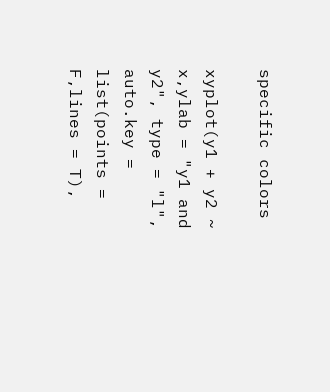specific colors

xyplot(y1 + y2 ~ x,ylab = "y1 and y2", type = "l", auto.key = list(points = F,lines = T),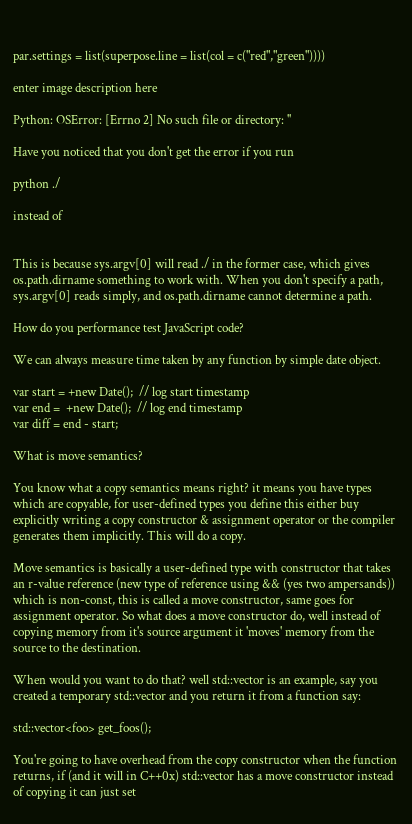par.settings = list(superpose.line = list(col = c("red","green"))))

enter image description here

Python: OSError: [Errno 2] No such file or directory: ''

Have you noticed that you don't get the error if you run

python ./

instead of


This is because sys.argv[0] will read ./ in the former case, which gives os.path.dirname something to work with. When you don't specify a path, sys.argv[0] reads simply, and os.path.dirname cannot determine a path.

How do you performance test JavaScript code?

We can always measure time taken by any function by simple date object.

var start = +new Date();  // log start timestamp
var end =  +new Date();  // log end timestamp
var diff = end - start;

What is move semantics?

You know what a copy semantics means right? it means you have types which are copyable, for user-defined types you define this either buy explicitly writing a copy constructor & assignment operator or the compiler generates them implicitly. This will do a copy.

Move semantics is basically a user-defined type with constructor that takes an r-value reference (new type of reference using && (yes two ampersands)) which is non-const, this is called a move constructor, same goes for assignment operator. So what does a move constructor do, well instead of copying memory from it's source argument it 'moves' memory from the source to the destination.

When would you want to do that? well std::vector is an example, say you created a temporary std::vector and you return it from a function say:

std::vector<foo> get_foos();

You're going to have overhead from the copy constructor when the function returns, if (and it will in C++0x) std::vector has a move constructor instead of copying it can just set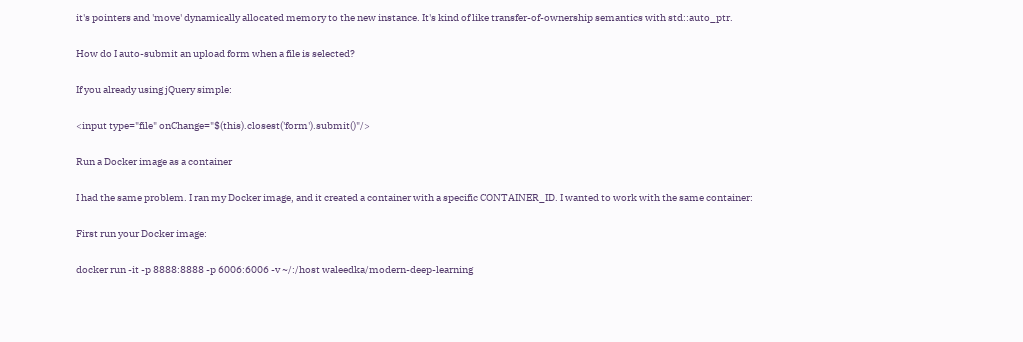it's pointers and 'move' dynamically allocated memory to the new instance. It's kind of like transfer-of-ownership semantics with std::auto_ptr.

How do I auto-submit an upload form when a file is selected?

If you already using jQuery simple:

<input type="file" onChange="$(this).closest('form').submit()"/>

Run a Docker image as a container

I had the same problem. I ran my Docker image, and it created a container with a specific CONTAINER_ID. I wanted to work with the same container:

First run your Docker image:

docker run -it -p 8888:8888 -p 6006:6006 -v ~/:/host waleedka/modern-deep-learning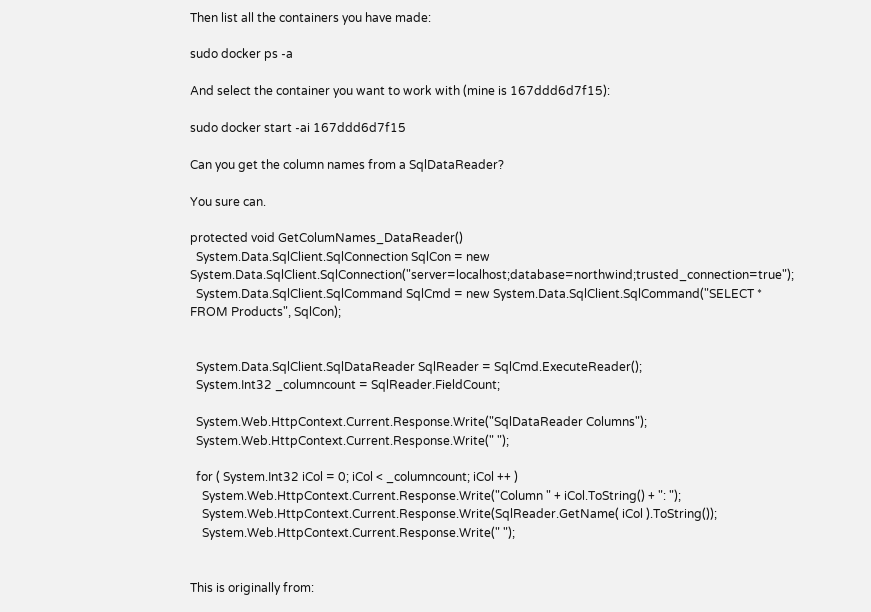Then list all the containers you have made:

sudo docker ps -a

And select the container you want to work with (mine is 167ddd6d7f15):

sudo docker start -ai 167ddd6d7f15

Can you get the column names from a SqlDataReader?

You sure can.

protected void GetColumNames_DataReader()
  System.Data.SqlClient.SqlConnection SqlCon = new System.Data.SqlClient.SqlConnection("server=localhost;database=northwind;trusted_connection=true");
  System.Data.SqlClient.SqlCommand SqlCmd = new System.Data.SqlClient.SqlCommand("SELECT * FROM Products", SqlCon);


  System.Data.SqlClient.SqlDataReader SqlReader = SqlCmd.ExecuteReader();
  System.Int32 _columncount = SqlReader.FieldCount;

  System.Web.HttpContext.Current.Response.Write("SqlDataReader Columns");
  System.Web.HttpContext.Current.Response.Write(" ");

  for ( System.Int32 iCol = 0; iCol < _columncount; iCol ++ )
    System.Web.HttpContext.Current.Response.Write("Column " + iCol.ToString() + ": ");
    System.Web.HttpContext.Current.Response.Write(SqlReader.GetName( iCol ).ToString());
    System.Web.HttpContext.Current.Response.Write(" ");


This is originally from: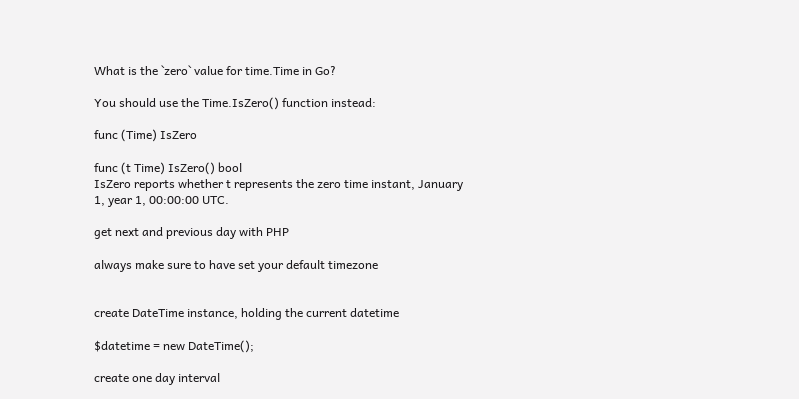What is the `zero` value for time.Time in Go?

You should use the Time.IsZero() function instead:

func (Time) IsZero

func (t Time) IsZero() bool
IsZero reports whether t represents the zero time instant, January 1, year 1, 00:00:00 UTC.

get next and previous day with PHP

always make sure to have set your default timezone


create DateTime instance, holding the current datetime

$datetime = new DateTime();

create one day interval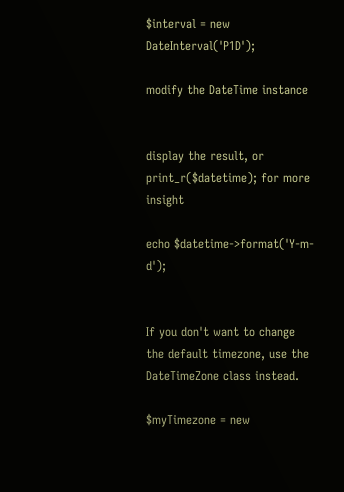$interval = new DateInterval('P1D');

modify the DateTime instance


display the result, or print_r($datetime); for more insight

echo $datetime->format('Y-m-d');


If you don't want to change the default timezone, use the DateTimeZone class instead.

$myTimezone = new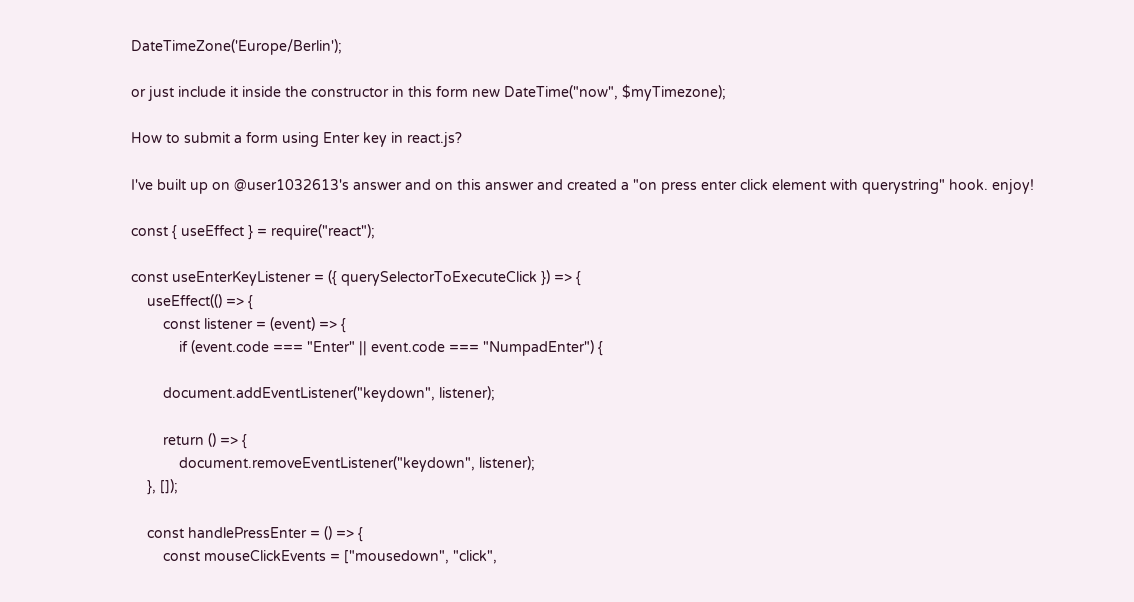DateTimeZone('Europe/Berlin');

or just include it inside the constructor in this form new DateTime("now", $myTimezone);

How to submit a form using Enter key in react.js?

I've built up on @user1032613's answer and on this answer and created a "on press enter click element with querystring" hook. enjoy!

const { useEffect } = require("react");

const useEnterKeyListener = ({ querySelectorToExecuteClick }) => {
    useEffect(() => {
        const listener = (event) => {
            if (event.code === "Enter" || event.code === "NumpadEnter") {

        document.addEventListener("keydown", listener);

        return () => {
            document.removeEventListener("keydown", listener);
    }, []);

    const handlePressEnter = () => {
        const mouseClickEvents = ["mousedown", "click",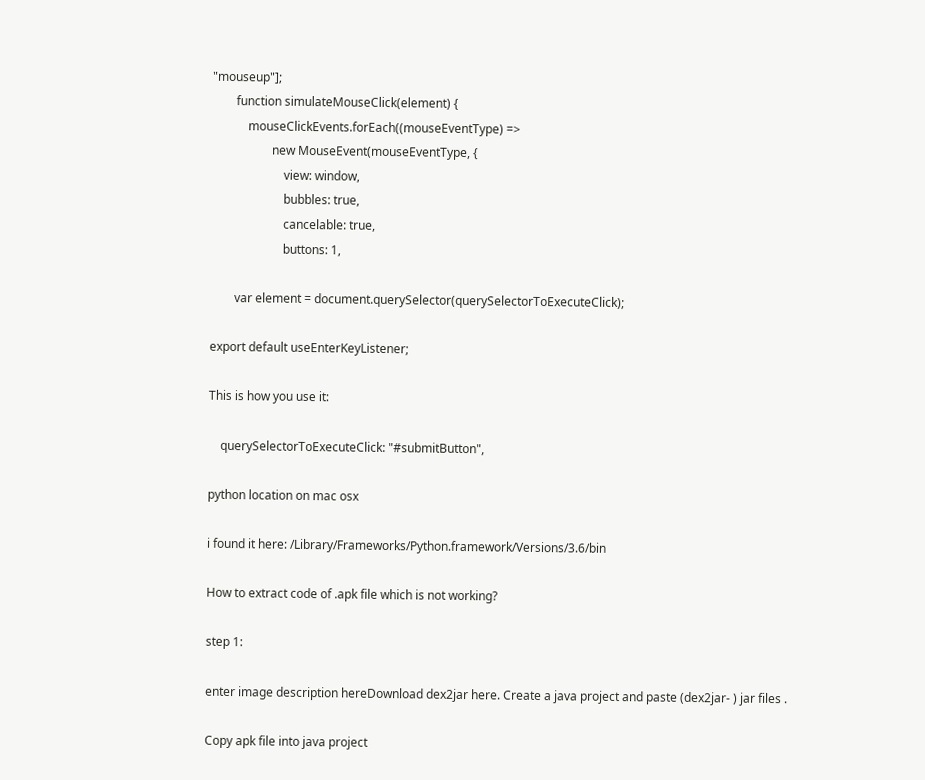"mouseup"];
        function simulateMouseClick(element) {
            mouseClickEvents.forEach((mouseEventType) =>
                    new MouseEvent(mouseEventType, {
                        view: window,
                        bubbles: true,
                        cancelable: true,
                        buttons: 1,

        var element = document.querySelector(querySelectorToExecuteClick);

export default useEnterKeyListener;

This is how you use it:

    querySelectorToExecuteClick: "#submitButton",

python location on mac osx

i found it here: /Library/Frameworks/Python.framework/Versions/3.6/bin

How to extract code of .apk file which is not working?

step 1:

enter image description hereDownload dex2jar here. Create a java project and paste (dex2jar- ) jar files .

Copy apk file into java project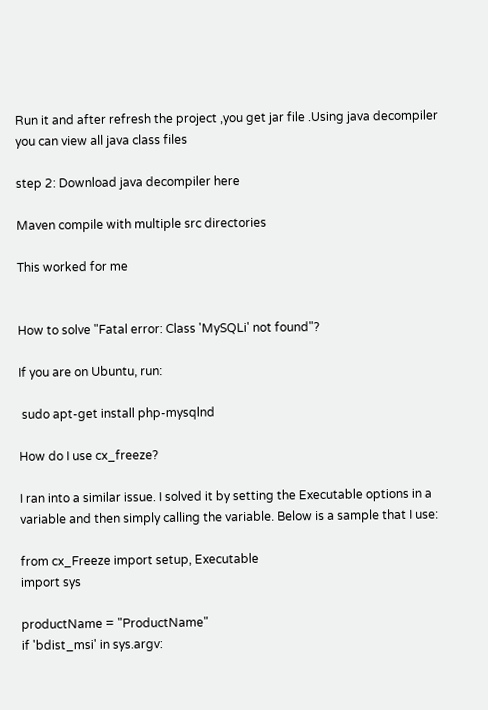Run it and after refresh the project ,you get jar file .Using java decompiler you can view all java class files

step 2: Download java decompiler here

Maven compile with multiple src directories

This worked for me


How to solve "Fatal error: Class 'MySQLi' not found"?

If you are on Ubuntu, run:

 sudo apt-get install php-mysqlnd

How do I use cx_freeze?

I ran into a similar issue. I solved it by setting the Executable options in a variable and then simply calling the variable. Below is a sample that I use:

from cx_Freeze import setup, Executable
import sys

productName = "ProductName"
if 'bdist_msi' in sys.argv: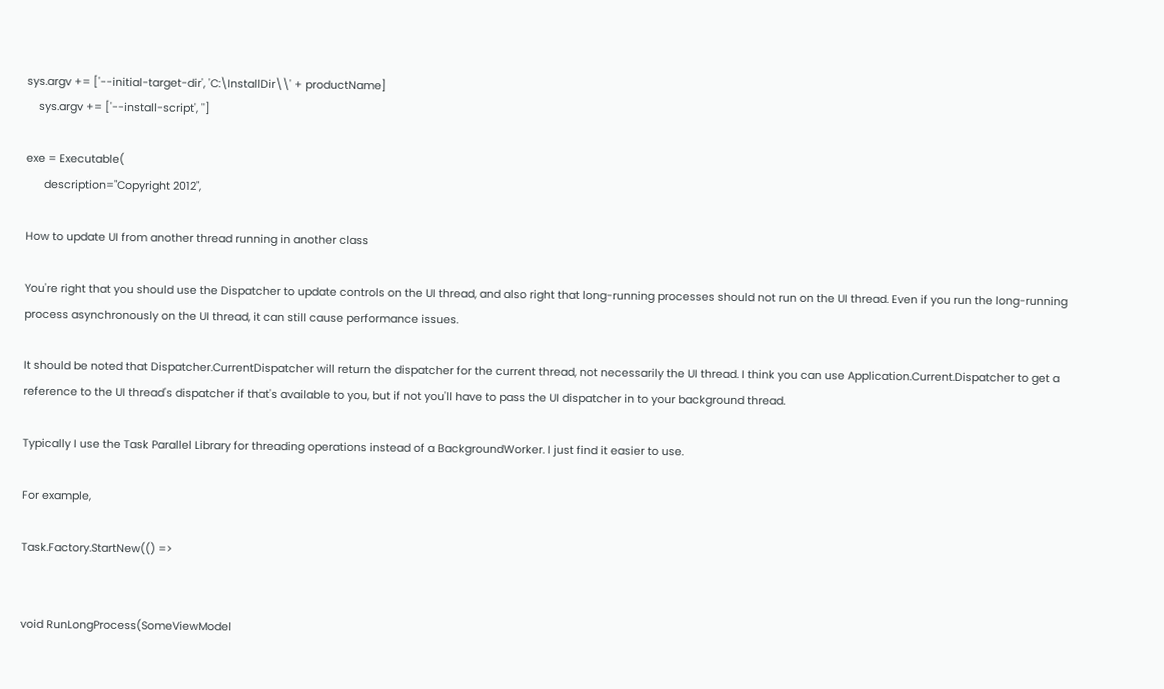sys.argv += ['--initial-target-dir', 'C:\InstallDir\\' + productName]
    sys.argv += ['--install-script', '']

exe = Executable(
      description="Copyright 2012",

How to update UI from another thread running in another class

You're right that you should use the Dispatcher to update controls on the UI thread, and also right that long-running processes should not run on the UI thread. Even if you run the long-running process asynchronously on the UI thread, it can still cause performance issues.

It should be noted that Dispatcher.CurrentDispatcher will return the dispatcher for the current thread, not necessarily the UI thread. I think you can use Application.Current.Dispatcher to get a reference to the UI thread's dispatcher if that's available to you, but if not you'll have to pass the UI dispatcher in to your background thread.

Typically I use the Task Parallel Library for threading operations instead of a BackgroundWorker. I just find it easier to use.

For example,

Task.Factory.StartNew(() =>


void RunLongProcess(SomeViewModel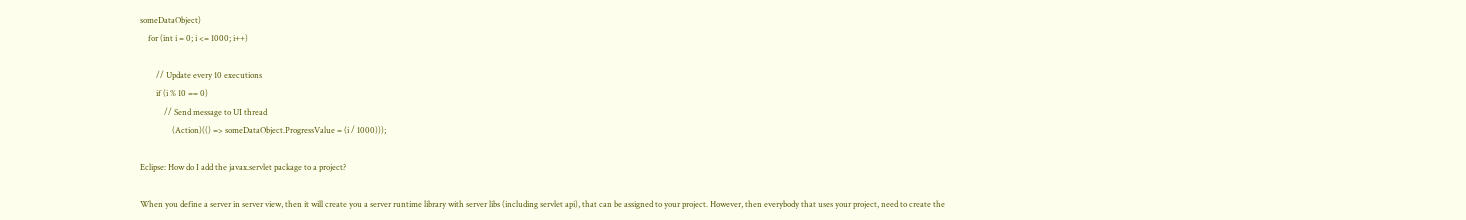someDataObject)
    for (int i = 0; i <= 1000; i++)

        // Update every 10 executions
        if (i % 10 == 0)
            // Send message to UI thread
                (Action)(() => someDataObject.ProgressValue = (i / 1000)));

Eclipse: How do I add the javax.servlet package to a project?

When you define a server in server view, then it will create you a server runtime library with server libs (including servlet api), that can be assigned to your project. However, then everybody that uses your project, need to create the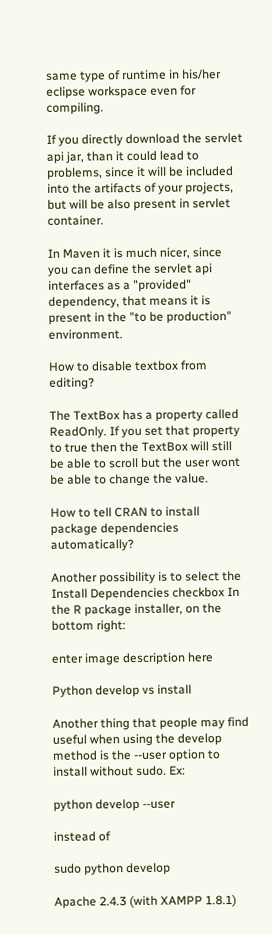same type of runtime in his/her eclipse workspace even for compiling.

If you directly download the servlet api jar, than it could lead to problems, since it will be included into the artifacts of your projects, but will be also present in servlet container.

In Maven it is much nicer, since you can define the servlet api interfaces as a "provided" dependency, that means it is present in the "to be production" environment.

How to disable textbox from editing?

The TextBox has a property called ReadOnly. If you set that property to true then the TextBox will still be able to scroll but the user wont be able to change the value.

How to tell CRAN to install package dependencies automatically?

Another possibility is to select the Install Dependencies checkbox In the R package installer, on the bottom right:

enter image description here

Python develop vs install

Another thing that people may find useful when using the develop method is the --user option to install without sudo. Ex:

python develop --user

instead of

sudo python develop

Apache 2.4.3 (with XAMPP 1.8.1)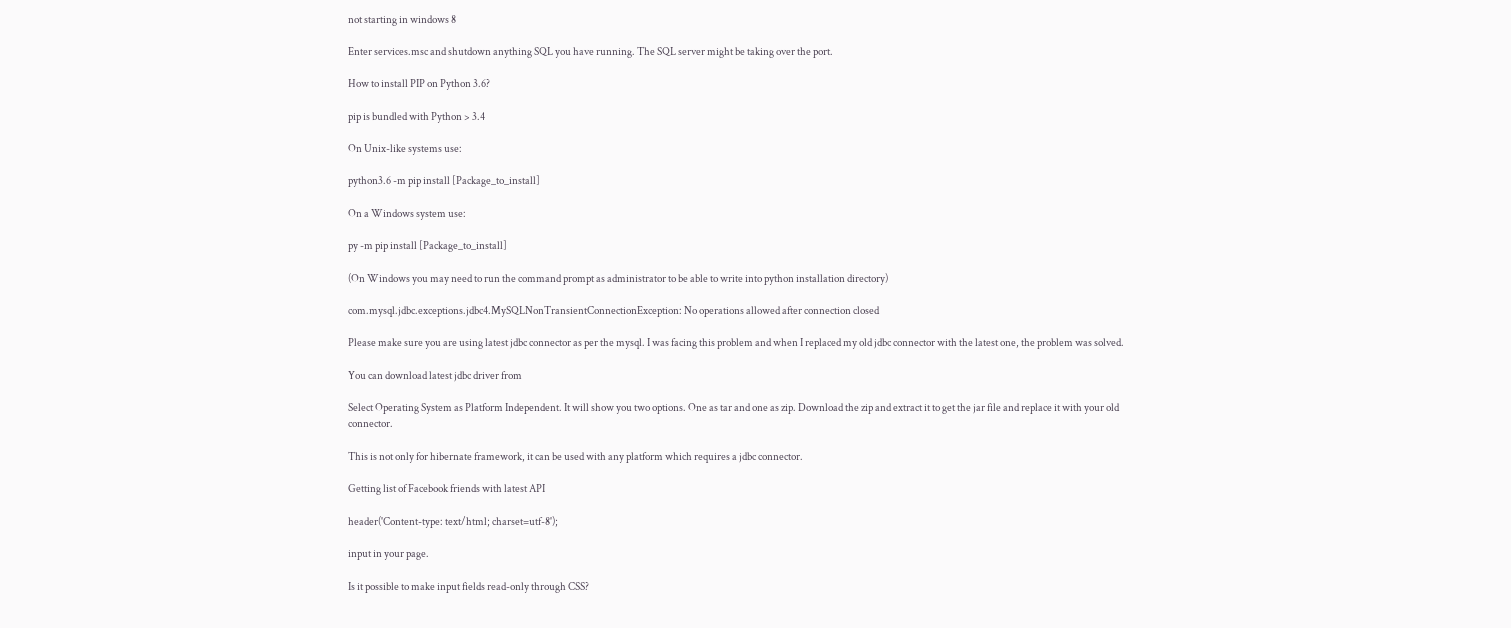not starting in windows 8

Enter services.msc and shutdown anything SQL you have running. The SQL server might be taking over the port.

How to install PIP on Python 3.6?

pip is bundled with Python > 3.4

On Unix-like systems use:

python3.6 -m pip install [Package_to_install]

On a Windows system use:

py -m pip install [Package_to_install]

(On Windows you may need to run the command prompt as administrator to be able to write into python installation directory)

com.mysql.jdbc.exceptions.jdbc4.MySQLNonTransientConnectionException: No operations allowed after connection closed

Please make sure you are using latest jdbc connector as per the mysql. I was facing this problem and when I replaced my old jdbc connector with the latest one, the problem was solved.

You can download latest jdbc driver from

Select Operating System as Platform Independent. It will show you two options. One as tar and one as zip. Download the zip and extract it to get the jar file and replace it with your old connector.

This is not only for hibernate framework, it can be used with any platform which requires a jdbc connector.

Getting list of Facebook friends with latest API

header('Content-type: text/html; charset=utf-8');

input in your page.

Is it possible to make input fields read-only through CSS?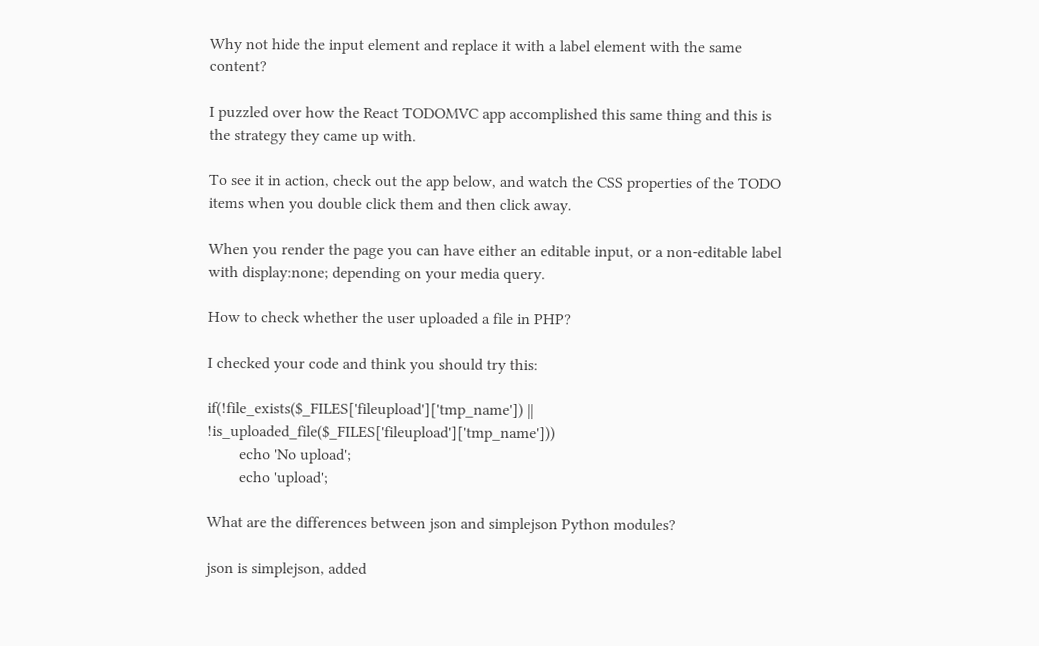Why not hide the input element and replace it with a label element with the same content?

I puzzled over how the React TODOMVC app accomplished this same thing and this is the strategy they came up with.

To see it in action, check out the app below, and watch the CSS properties of the TODO items when you double click them and then click away.

When you render the page you can have either an editable input, or a non-editable label with display:none; depending on your media query.

How to check whether the user uploaded a file in PHP?

I checked your code and think you should try this:

if(!file_exists($_FILES['fileupload']['tmp_name']) || !is_uploaded_file($_FILES['fileupload']['tmp_name']))
        echo 'No upload';
        echo 'upload';

What are the differences between json and simplejson Python modules?

json is simplejson, added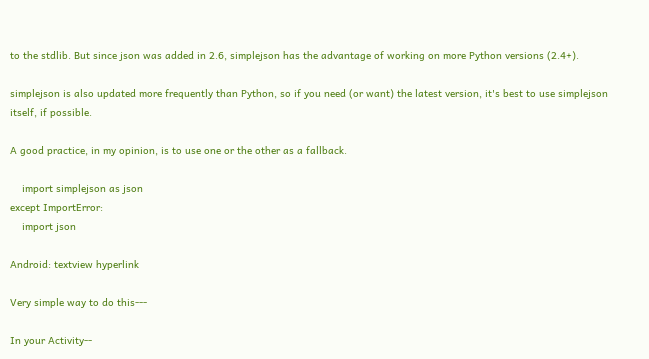to the stdlib. But since json was added in 2.6, simplejson has the advantage of working on more Python versions (2.4+).

simplejson is also updated more frequently than Python, so if you need (or want) the latest version, it's best to use simplejson itself, if possible.

A good practice, in my opinion, is to use one or the other as a fallback.

    import simplejson as json
except ImportError:
    import json

Android: textview hyperlink

Very simple way to do this---

In your Activity--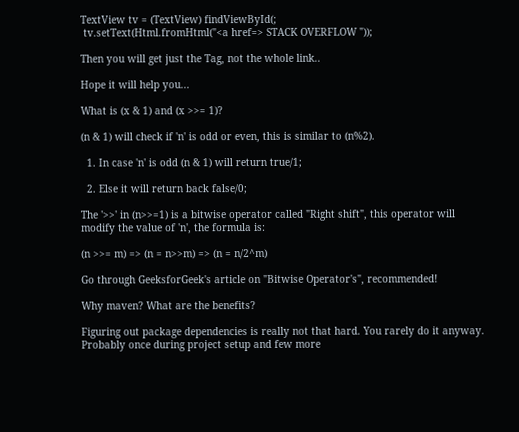TextView tv = (TextView) findViewById(;
 tv.setText(Html.fromHtml("<a href=> STACK OVERFLOW "));

Then you will get just the Tag, not the whole link..

Hope it will help you...

What is (x & 1) and (x >>= 1)?

(n & 1) will check if 'n' is odd or even, this is similar to (n%2).

  1. In case 'n' is odd (n & 1) will return true/1;

  2. Else it will return back false/0;

The '>>' in (n>>=1) is a bitwise operator called "Right shift", this operator will modify the value of 'n', the formula is:

(n >>= m) => (n = n>>m) => (n = n/2^m)

Go through GeeksforGeek's article on "Bitwise Operator's", recommended!

Why maven? What are the benefits?

Figuring out package dependencies is really not that hard. You rarely do it anyway. Probably once during project setup and few more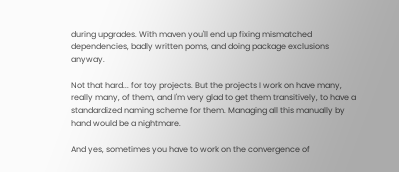during upgrades. With maven you'll end up fixing mismatched dependencies, badly written poms, and doing package exclusions anyway.

Not that hard... for toy projects. But the projects I work on have many, really many, of them, and I'm very glad to get them transitively, to have a standardized naming scheme for them. Managing all this manually by hand would be a nightmare.

And yes, sometimes you have to work on the convergence of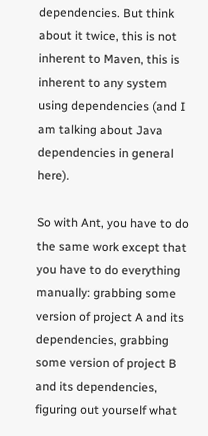dependencies. But think about it twice, this is not inherent to Maven, this is inherent to any system using dependencies (and I am talking about Java dependencies in general here).

So with Ant, you have to do the same work except that you have to do everything manually: grabbing some version of project A and its dependencies, grabbing some version of project B and its dependencies, figuring out yourself what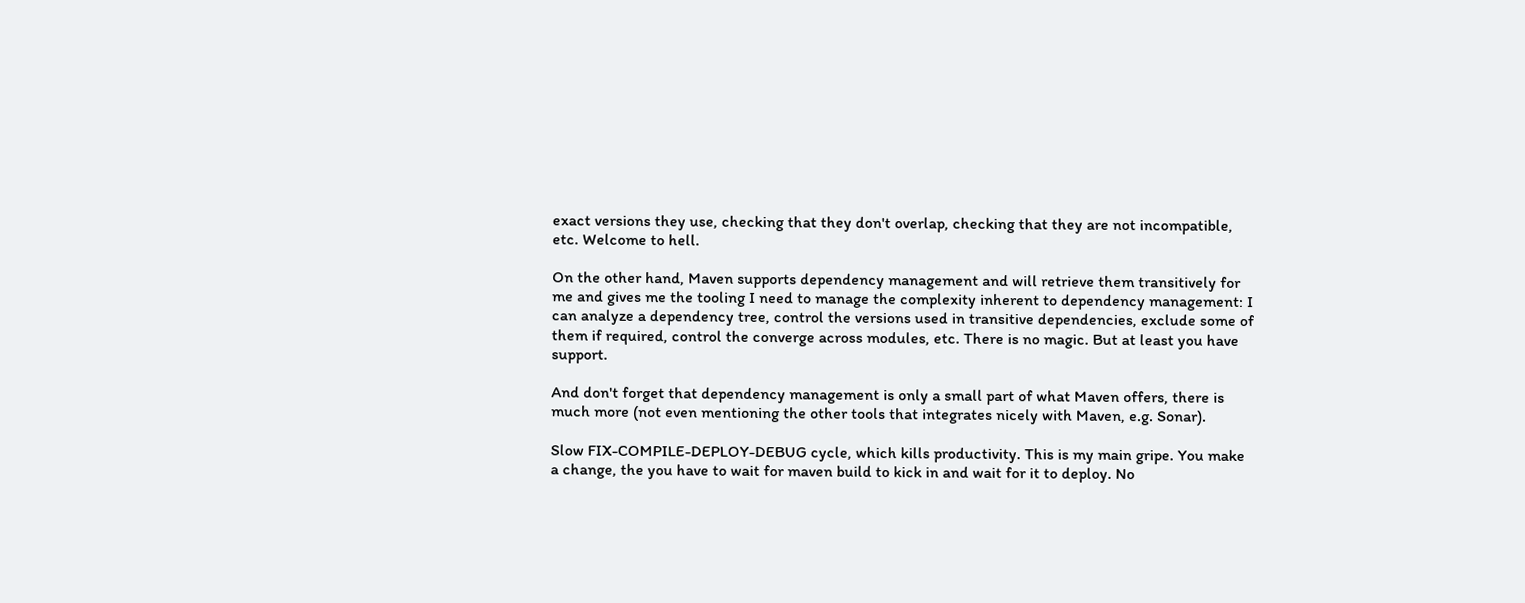exact versions they use, checking that they don't overlap, checking that they are not incompatible, etc. Welcome to hell.

On the other hand, Maven supports dependency management and will retrieve them transitively for me and gives me the tooling I need to manage the complexity inherent to dependency management: I can analyze a dependency tree, control the versions used in transitive dependencies, exclude some of them if required, control the converge across modules, etc. There is no magic. But at least you have support.

And don't forget that dependency management is only a small part of what Maven offers, there is much more (not even mentioning the other tools that integrates nicely with Maven, e.g. Sonar).

Slow FIX-COMPILE-DEPLOY-DEBUG cycle, which kills productivity. This is my main gripe. You make a change, the you have to wait for maven build to kick in and wait for it to deploy. No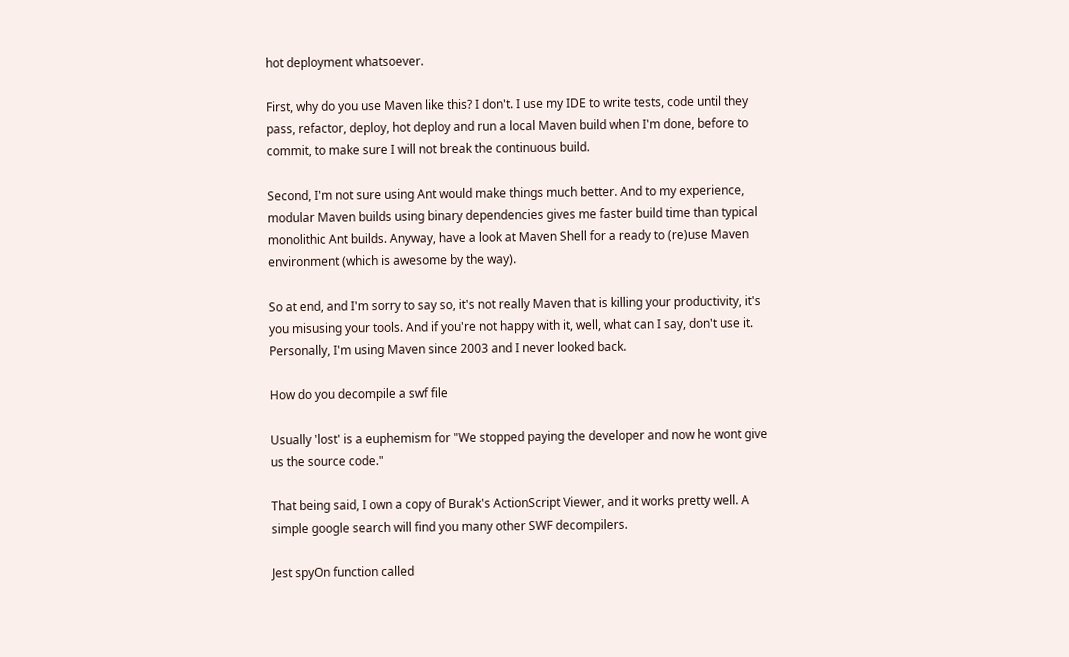hot deployment whatsoever.

First, why do you use Maven like this? I don't. I use my IDE to write tests, code until they pass, refactor, deploy, hot deploy and run a local Maven build when I'm done, before to commit, to make sure I will not break the continuous build.

Second, I'm not sure using Ant would make things much better. And to my experience, modular Maven builds using binary dependencies gives me faster build time than typical monolithic Ant builds. Anyway, have a look at Maven Shell for a ready to (re)use Maven environment (which is awesome by the way).

So at end, and I'm sorry to say so, it's not really Maven that is killing your productivity, it's you misusing your tools. And if you're not happy with it, well, what can I say, don't use it. Personally, I'm using Maven since 2003 and I never looked back.

How do you decompile a swf file

Usually 'lost' is a euphemism for "We stopped paying the developer and now he wont give us the source code."

That being said, I own a copy of Burak's ActionScript Viewer, and it works pretty well. A simple google search will find you many other SWF decompilers.

Jest spyOn function called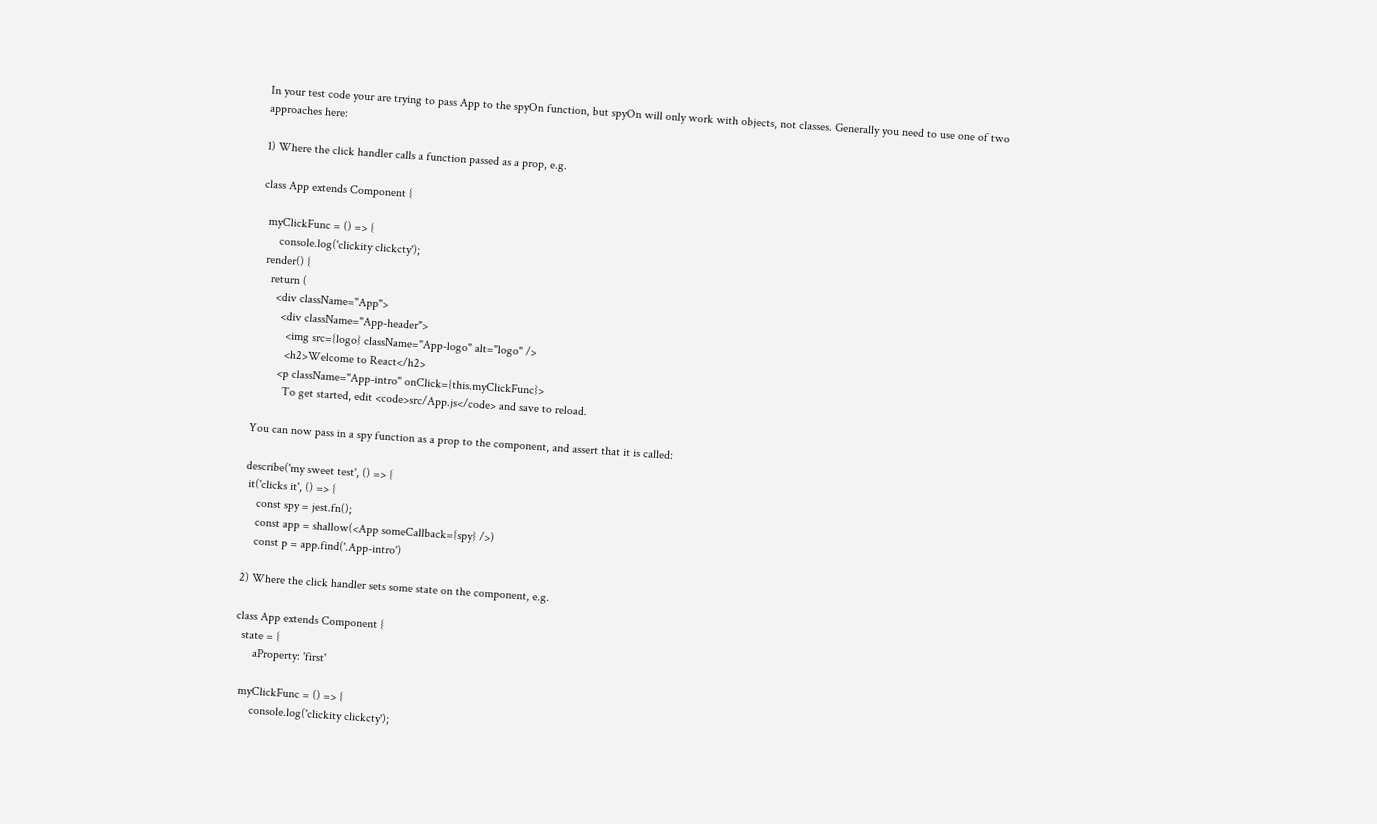In your test code your are trying to pass App to the spyOn function, but spyOn will only work with objects, not classes. Generally you need to use one of two approaches here:

1) Where the click handler calls a function passed as a prop, e.g.

class App extends Component {

  myClickFunc = () => {
      console.log('clickity clickcty');
  render() {
    return (
      <div className="App">
        <div className="App-header">
          <img src={logo} className="App-logo" alt="logo" />
          <h2>Welcome to React</h2>
        <p className="App-intro" onClick={this.myClickFunc}>
          To get started, edit <code>src/App.js</code> and save to reload.

You can now pass in a spy function as a prop to the component, and assert that it is called:

describe('my sweet test', () => {
 it('clicks it', () => {
    const spy = jest.fn();
    const app = shallow(<App someCallback={spy} />)
    const p = app.find('.App-intro')

2) Where the click handler sets some state on the component, e.g.

class App extends Component {
  state = {
      aProperty: 'first'

  myClickFunc = () => {
      console.log('clickity clickcty');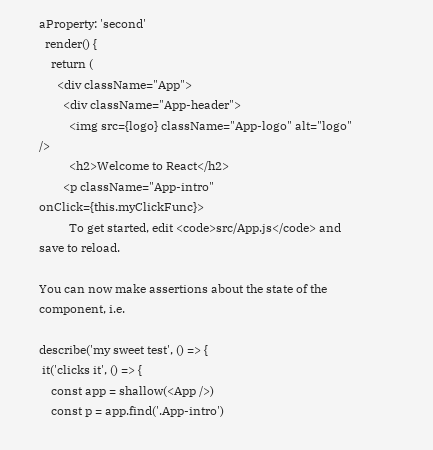aProperty: 'second'
  render() {
    return (
      <div className="App">
        <div className="App-header">
          <img src={logo} className="App-logo" alt="logo" />
          <h2>Welcome to React</h2>
        <p className="App-intro" onClick={this.myClickFunc}>
          To get started, edit <code>src/App.js</code> and save to reload.

You can now make assertions about the state of the component, i.e.

describe('my sweet test', () => {
 it('clicks it', () => {
    const app = shallow(<App />)
    const p = app.find('.App-intro')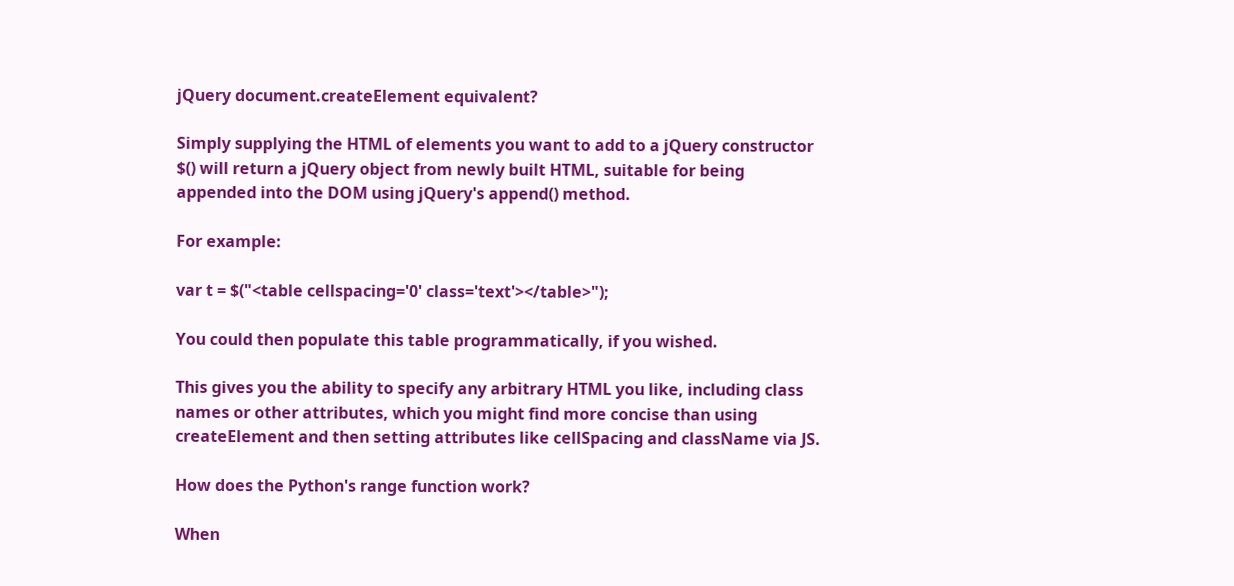jQuery document.createElement equivalent?

Simply supplying the HTML of elements you want to add to a jQuery constructor $() will return a jQuery object from newly built HTML, suitable for being appended into the DOM using jQuery's append() method.

For example:

var t = $("<table cellspacing='0' class='text'></table>");

You could then populate this table programmatically, if you wished.

This gives you the ability to specify any arbitrary HTML you like, including class names or other attributes, which you might find more concise than using createElement and then setting attributes like cellSpacing and className via JS.

How does the Python's range function work?

When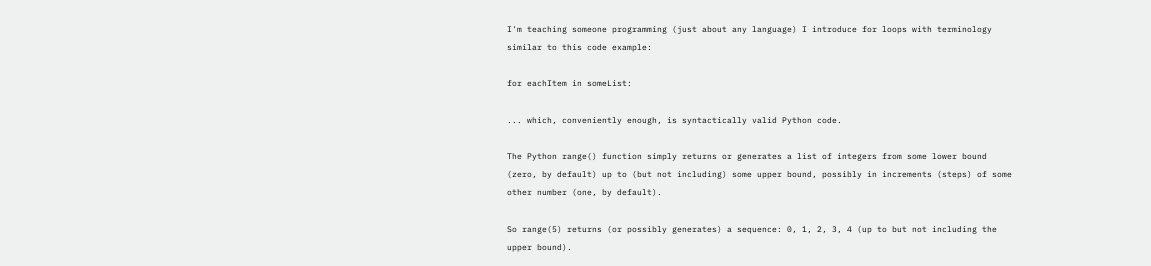I'm teaching someone programming (just about any language) I introduce for loops with terminology similar to this code example:

for eachItem in someList:

... which, conveniently enough, is syntactically valid Python code.

The Python range() function simply returns or generates a list of integers from some lower bound (zero, by default) up to (but not including) some upper bound, possibly in increments (steps) of some other number (one, by default).

So range(5) returns (or possibly generates) a sequence: 0, 1, 2, 3, 4 (up to but not including the upper bound).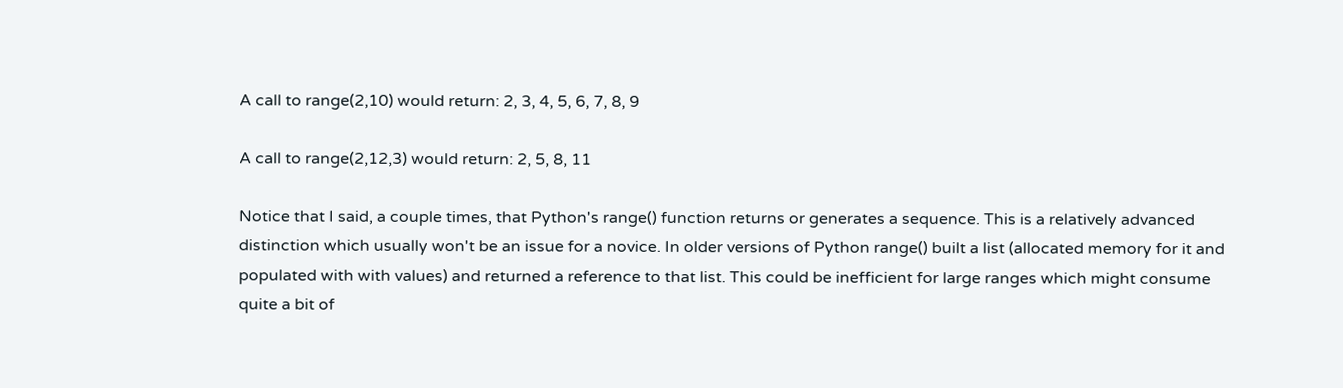A call to range(2,10) would return: 2, 3, 4, 5, 6, 7, 8, 9

A call to range(2,12,3) would return: 2, 5, 8, 11

Notice that I said, a couple times, that Python's range() function returns or generates a sequence. This is a relatively advanced distinction which usually won't be an issue for a novice. In older versions of Python range() built a list (allocated memory for it and populated with with values) and returned a reference to that list. This could be inefficient for large ranges which might consume quite a bit of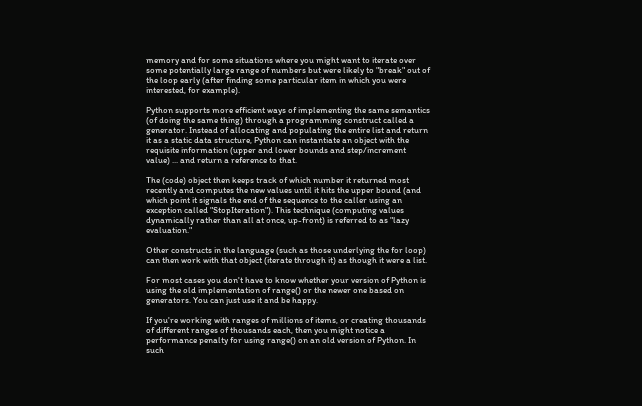memory and for some situations where you might want to iterate over some potentially large range of numbers but were likely to "break" out of the loop early (after finding some particular item in which you were interested, for example).

Python supports more efficient ways of implementing the same semantics (of doing the same thing) through a programming construct called a generator. Instead of allocating and populating the entire list and return it as a static data structure, Python can instantiate an object with the requisite information (upper and lower bounds and step/increment value) ... and return a reference to that.

The (code) object then keeps track of which number it returned most recently and computes the new values until it hits the upper bound (and which point it signals the end of the sequence to the caller using an exception called "StopIteration"). This technique (computing values dynamically rather than all at once, up-front) is referred to as "lazy evaluation."

Other constructs in the language (such as those underlying the for loop) can then work with that object (iterate through it) as though it were a list.

For most cases you don't have to know whether your version of Python is using the old implementation of range() or the newer one based on generators. You can just use it and be happy.

If you're working with ranges of millions of items, or creating thousands of different ranges of thousands each, then you might notice a performance penalty for using range() on an old version of Python. In such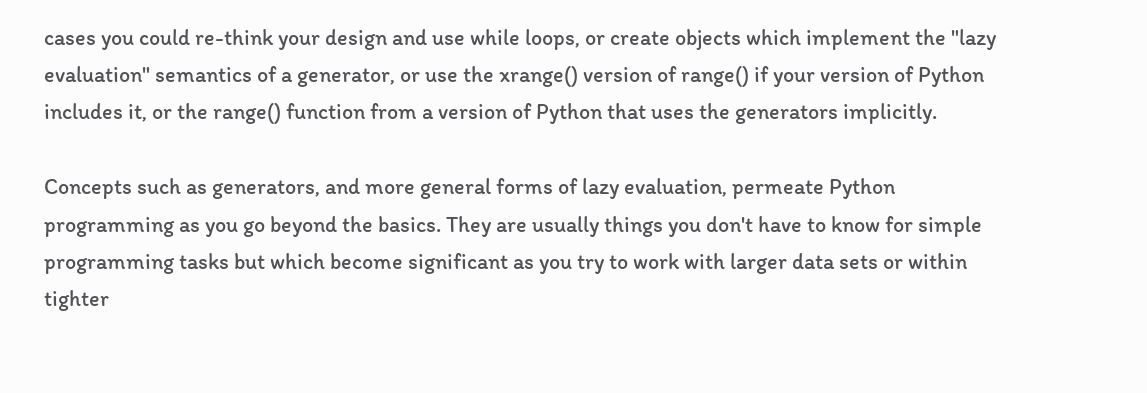cases you could re-think your design and use while loops, or create objects which implement the "lazy evaluation" semantics of a generator, or use the xrange() version of range() if your version of Python includes it, or the range() function from a version of Python that uses the generators implicitly.

Concepts such as generators, and more general forms of lazy evaluation, permeate Python programming as you go beyond the basics. They are usually things you don't have to know for simple programming tasks but which become significant as you try to work with larger data sets or within tighter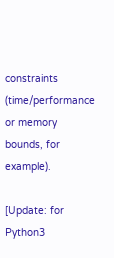constraints (time/performance or memory bounds, for example).

[Update: for Python3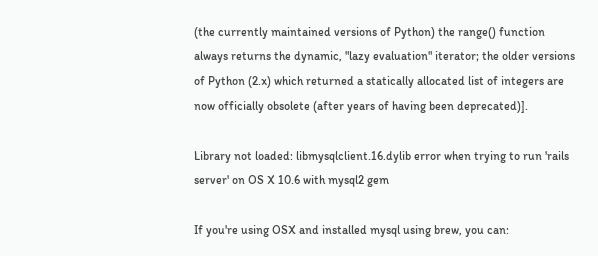(the currently maintained versions of Python) the range() function always returns the dynamic, "lazy evaluation" iterator; the older versions of Python (2.x) which returned a statically allocated list of integers are now officially obsolete (after years of having been deprecated)].

Library not loaded: libmysqlclient.16.dylib error when trying to run 'rails server' on OS X 10.6 with mysql2 gem

If you're using OSX and installed mysql using brew, you can: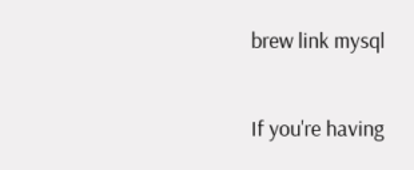brew link mysql

If you're having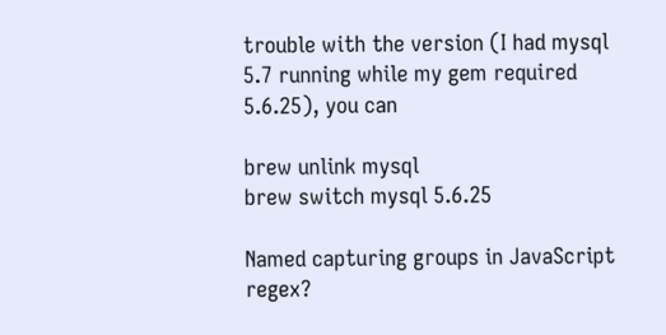trouble with the version (I had mysql 5.7 running while my gem required 5.6.25), you can

brew unlink mysql
brew switch mysql 5.6.25

Named capturing groups in JavaScript regex?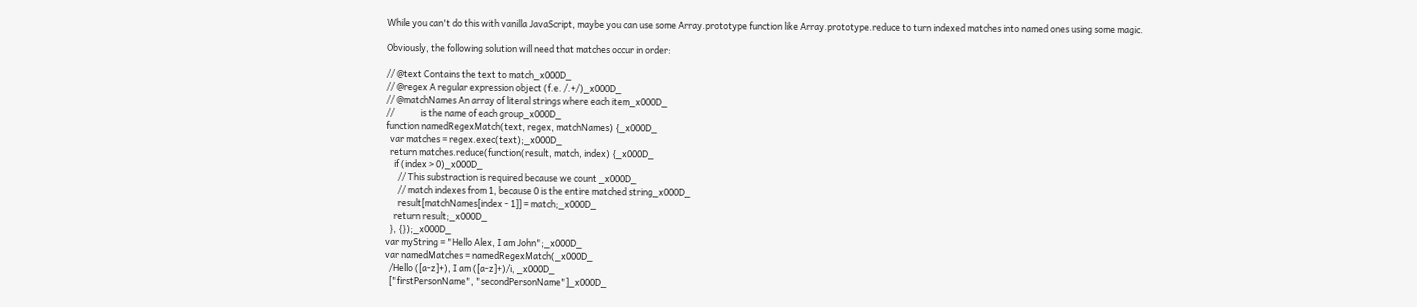While you can't do this with vanilla JavaScript, maybe you can use some Array.prototype function like Array.prototype.reduce to turn indexed matches into named ones using some magic.

Obviously, the following solution will need that matches occur in order:

// @text Contains the text to match_x000D_
// @regex A regular expression object (f.e. /.+/)_x000D_
// @matchNames An array of literal strings where each item_x000D_
//             is the name of each group_x000D_
function namedRegexMatch(text, regex, matchNames) {_x000D_
  var matches = regex.exec(text);_x000D_
  return matches.reduce(function(result, match, index) {_x000D_
    if (index > 0)_x000D_
      // This substraction is required because we count _x000D_
      // match indexes from 1, because 0 is the entire matched string_x000D_
      result[matchNames[index - 1]] = match;_x000D_
    return result;_x000D_
  }, {});_x000D_
var myString = "Hello Alex, I am John";_x000D_
var namedMatches = namedRegexMatch(_x000D_
  /Hello ([a-z]+), I am ([a-z]+)/i, _x000D_
  ["firstPersonName", "secondPersonName"]_x000D_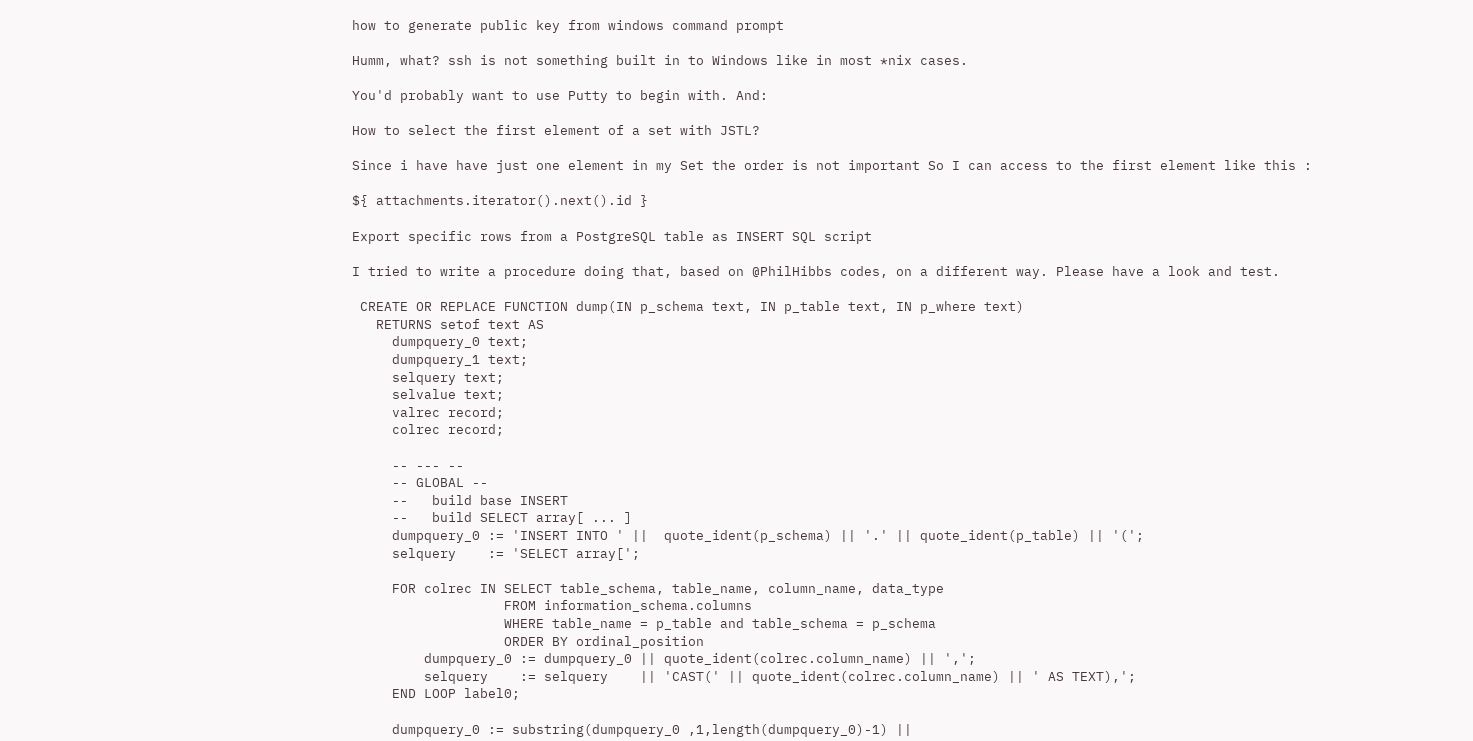how to generate public key from windows command prompt

Humm, what? ssh is not something built in to Windows like in most *nix cases.

You'd probably want to use Putty to begin with. And:

How to select the first element of a set with JSTL?

Since i have have just one element in my Set the order is not important So I can access to the first element like this :

${ attachments.iterator().next().id }

Export specific rows from a PostgreSQL table as INSERT SQL script

I tried to write a procedure doing that, based on @PhilHibbs codes, on a different way. Please have a look and test.

 CREATE OR REPLACE FUNCTION dump(IN p_schema text, IN p_table text, IN p_where text)
   RETURNS setof text AS
     dumpquery_0 text;
     dumpquery_1 text;
     selquery text;
     selvalue text;
     valrec record;
     colrec record;

     -- --- --
     -- GLOBAL --
     --   build base INSERT
     --   build SELECT array[ ... ]
     dumpquery_0 := 'INSERT INTO ' ||  quote_ident(p_schema) || '.' || quote_ident(p_table) || '(';
     selquery    := 'SELECT array[';

     FOR colrec IN SELECT table_schema, table_name, column_name, data_type
                   FROM information_schema.columns
                   WHERE table_name = p_table and table_schema = p_schema
                   ORDER BY ordinal_position
         dumpquery_0 := dumpquery_0 || quote_ident(colrec.column_name) || ',';
         selquery    := selquery    || 'CAST(' || quote_ident(colrec.column_name) || ' AS TEXT),';
     END LOOP label0;

     dumpquery_0 := substring(dumpquery_0 ,1,length(dumpquery_0)-1) ||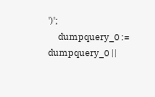')';
     dumpquery_0 := dumpquery_0 ||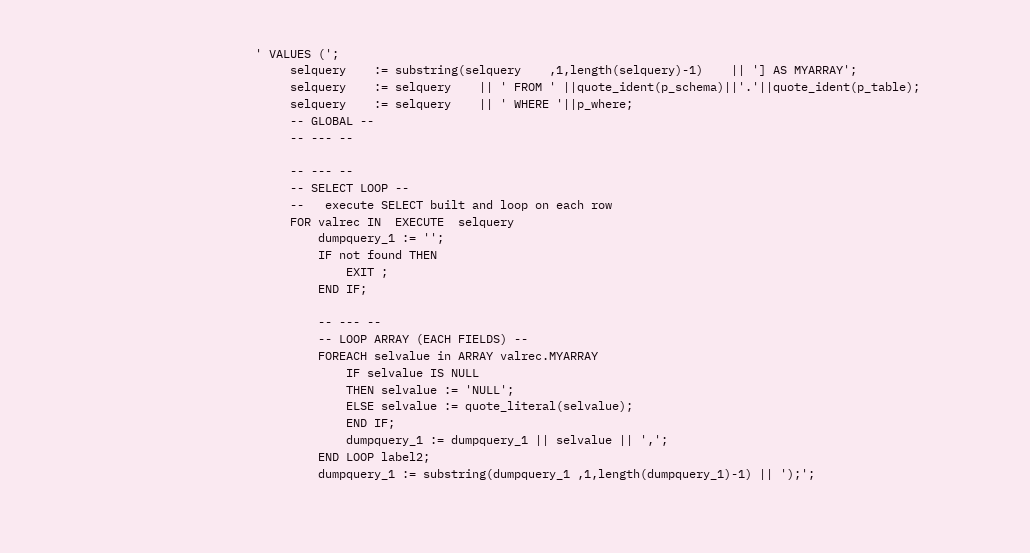' VALUES (';
     selquery    := substring(selquery    ,1,length(selquery)-1)    || '] AS MYARRAY';
     selquery    := selquery    || ' FROM ' ||quote_ident(p_schema)||'.'||quote_ident(p_table);
     selquery    := selquery    || ' WHERE '||p_where;
     -- GLOBAL --
     -- --- --

     -- --- --
     -- SELECT LOOP --
     --   execute SELECT built and loop on each row
     FOR valrec IN  EXECUTE  selquery
         dumpquery_1 := '';
         IF not found THEN
             EXIT ;
         END IF;

         -- --- --
         -- LOOP ARRAY (EACH FIELDS) --
         FOREACH selvalue in ARRAY valrec.MYARRAY
             IF selvalue IS NULL
             THEN selvalue := 'NULL';
             ELSE selvalue := quote_literal(selvalue);
             END IF;
             dumpquery_1 := dumpquery_1 || selvalue || ',';
         END LOOP label2;
         dumpquery_1 := substring(dumpquery_1 ,1,length(dumpquery_1)-1) || ');';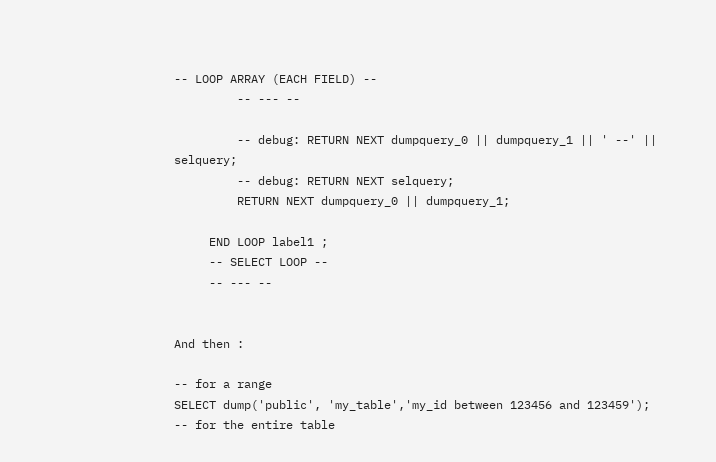-- LOOP ARRAY (EACH FIELD) --
         -- --- --

         -- debug: RETURN NEXT dumpquery_0 || dumpquery_1 || ' --' || selquery;
         -- debug: RETURN NEXT selquery;
         RETURN NEXT dumpquery_0 || dumpquery_1;

     END LOOP label1 ;
     -- SELECT LOOP --
     -- --- --


And then :

-- for a range
SELECT dump('public', 'my_table','my_id between 123456 and 123459');
-- for the entire table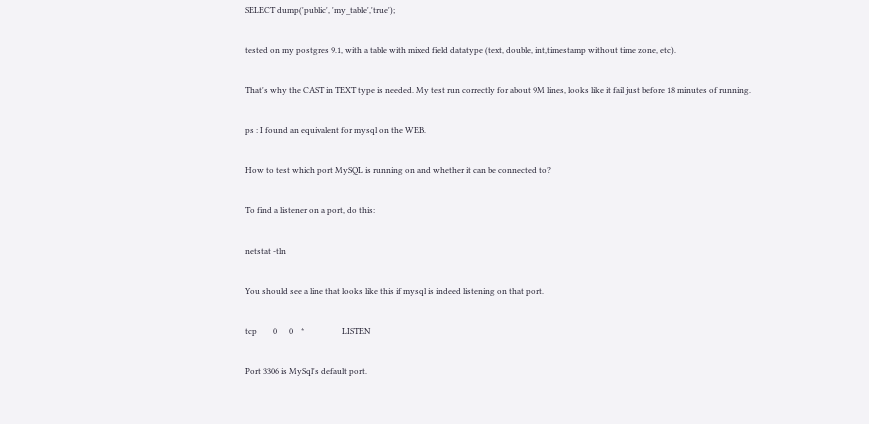SELECT dump('public', 'my_table','true');

tested on my postgres 9.1, with a table with mixed field datatype (text, double, int,timestamp without time zone, etc).

That's why the CAST in TEXT type is needed. My test run correctly for about 9M lines, looks like it fail just before 18 minutes of running.

ps : I found an equivalent for mysql on the WEB.

How to test which port MySQL is running on and whether it can be connected to?

To find a listener on a port, do this:

netstat -tln

You should see a line that looks like this if mysql is indeed listening on that port.

tcp        0      0    *                   LISTEN

Port 3306 is MySql's default port.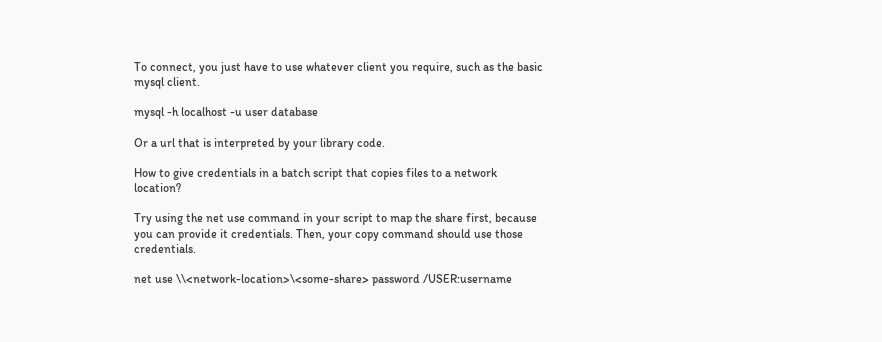To connect, you just have to use whatever client you require, such as the basic mysql client.

mysql -h localhost -u user database

Or a url that is interpreted by your library code.

How to give credentials in a batch script that copies files to a network location?

Try using the net use command in your script to map the share first, because you can provide it credentials. Then, your copy command should use those credentials.

net use \\<network-location>\<some-share> password /USER:username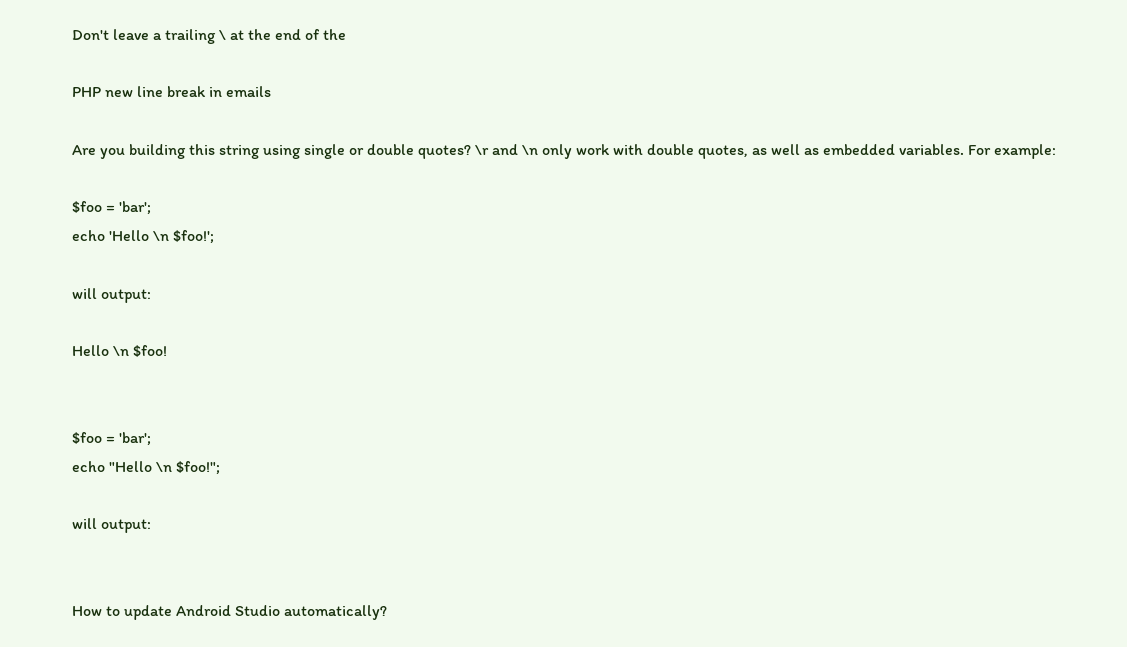Don't leave a trailing \ at the end of the

PHP new line break in emails

Are you building this string using single or double quotes? \r and \n only work with double quotes, as well as embedded variables. For example:

$foo = 'bar';
echo 'Hello \n $foo!';

will output:

Hello \n $foo!


$foo = 'bar';
echo "Hello \n $foo!";

will output:


How to update Android Studio automatically?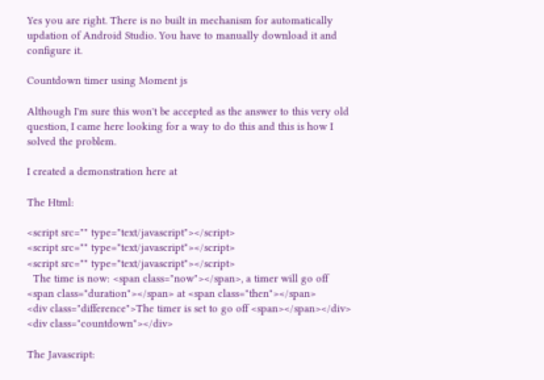Yes you are right. There is no built in mechanism for automatically updation of Android Studio. You have to manually download it and configure it.

Countdown timer using Moment js

Although I'm sure this won't be accepted as the answer to this very old question, I came here looking for a way to do this and this is how I solved the problem.

I created a demonstration here at

The Html:

<script src="" type="text/javascript"></script>
<script src="" type="text/javascript"></script>
<script src="" type="text/javascript"></script>
  The time is now: <span class="now"></span>, a timer will go off <span class="duration"></span> at <span class="then"></span>
<div class="difference">The timer is set to go off <span></span></div>
<div class="countdown"></div>

The Javascript: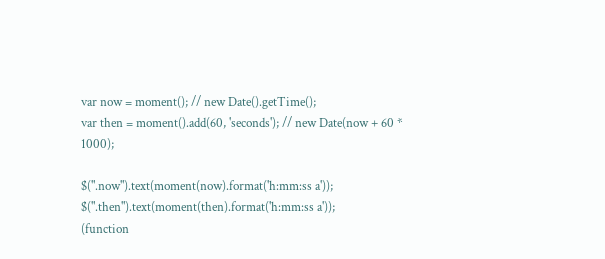var now = moment(); // new Date().getTime();
var then = moment().add(60, 'seconds'); // new Date(now + 60 * 1000);

$(".now").text(moment(now).format('h:mm:ss a'));
$(".then").text(moment(then).format('h:mm:ss a'));
(function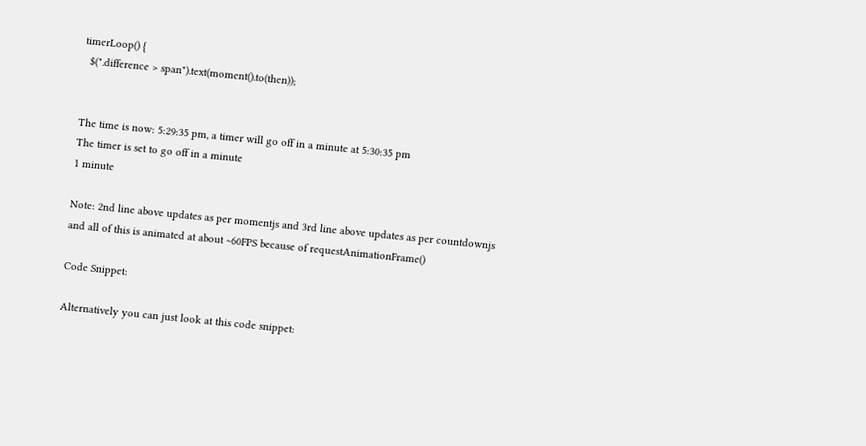timerLoop() {
  $(".difference > span").text(moment().to(then));


The time is now: 5:29:35 pm, a timer will go off in a minute at 5:30:35 pm
The timer is set to go off in a minute
1 minute

Note: 2nd line above updates as per momentjs and 3rd line above updates as per countdownjs and all of this is animated at about ~60FPS because of requestAnimationFrame()

Code Snippet:

Alternatively you can just look at this code snippet: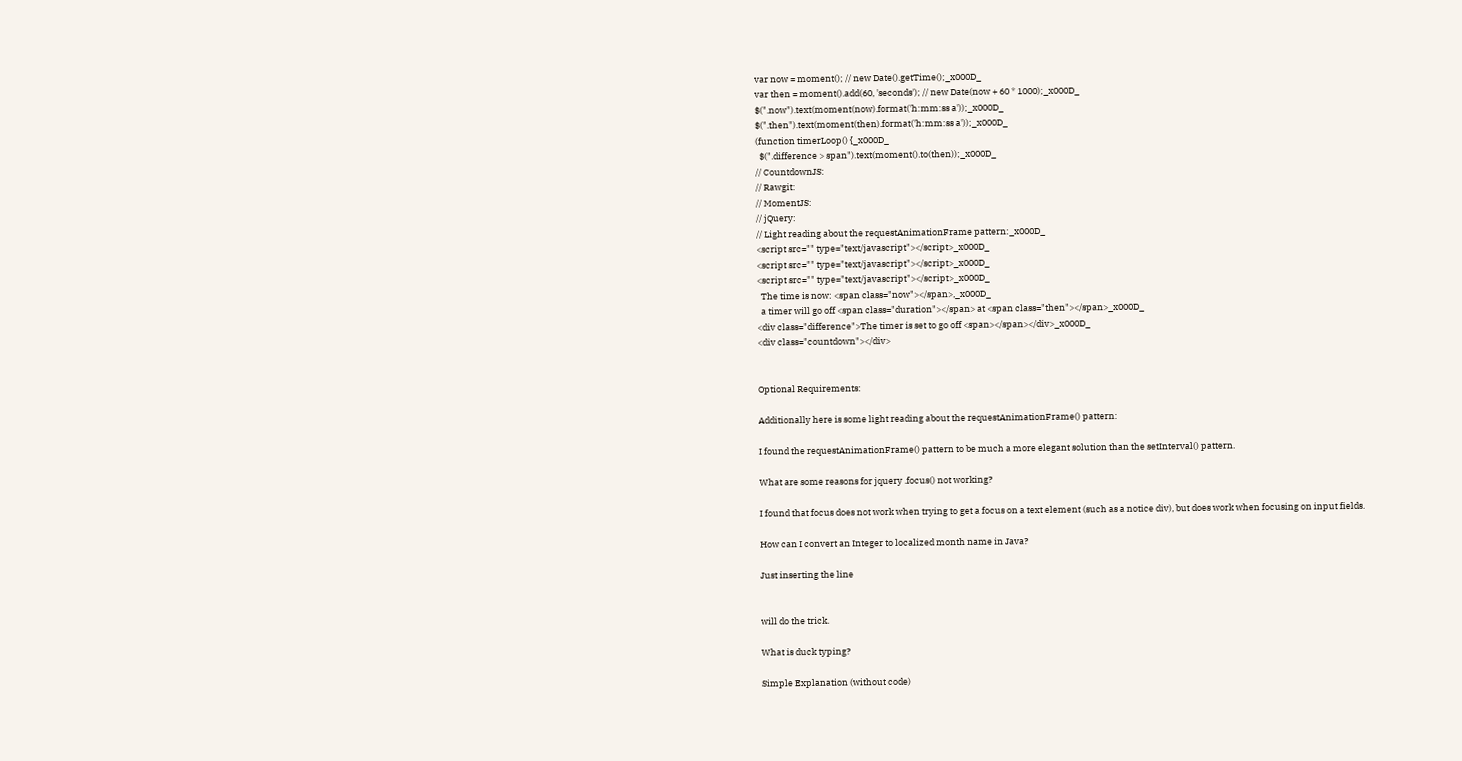var now = moment(); // new Date().getTime();_x000D_
var then = moment().add(60, 'seconds'); // new Date(now + 60 * 1000);_x000D_
$(".now").text(moment(now).format('h:mm:ss a'));_x000D_
$(".then").text(moment(then).format('h:mm:ss a'));_x000D_
(function timerLoop() {_x000D_
  $(".difference > span").text(moment().to(then));_x000D_
// CountdownJS:
// Rawgit:
// MomentJS:
// jQuery:
// Light reading about the requestAnimationFrame pattern:_x000D_
<script src="" type="text/javascript"></script>_x000D_
<script src="" type="text/javascript"></script>_x000D_
<script src="" type="text/javascript"></script>_x000D_
  The time is now: <span class="now"></span>,_x000D_
  a timer will go off <span class="duration"></span> at <span class="then"></span>_x000D_
<div class="difference">The timer is set to go off <span></span></div>_x000D_
<div class="countdown"></div>


Optional Requirements:

Additionally here is some light reading about the requestAnimationFrame() pattern:

I found the requestAnimationFrame() pattern to be much a more elegant solution than the setInterval() pattern.

What are some reasons for jquery .focus() not working?

I found that focus does not work when trying to get a focus on a text element (such as a notice div), but does work when focusing on input fields.

How can I convert an Integer to localized month name in Java?

Just inserting the line


will do the trick.

What is duck typing?

Simple Explanation (without code)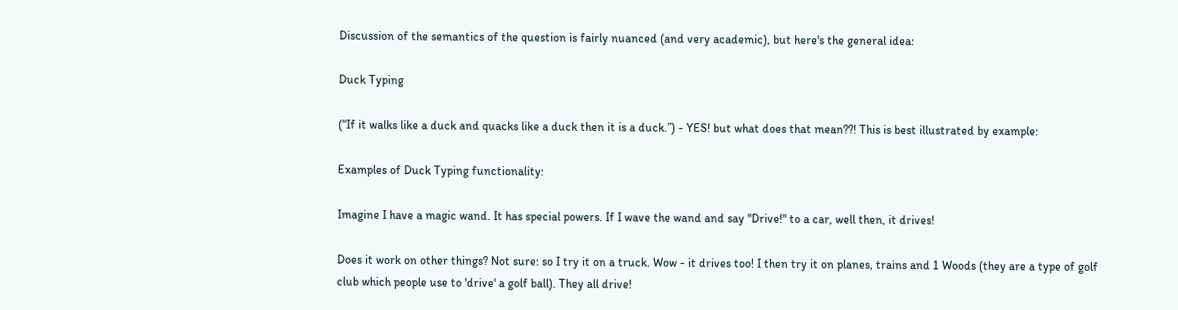Discussion of the semantics of the question is fairly nuanced (and very academic), but here's the general idea:

Duck Typing

(“If it walks like a duck and quacks like a duck then it is a duck.”) - YES! but what does that mean??! This is best illustrated by example:

Examples of Duck Typing functionality:

Imagine I have a magic wand. It has special powers. If I wave the wand and say "Drive!" to a car, well then, it drives!

Does it work on other things? Not sure: so I try it on a truck. Wow - it drives too! I then try it on planes, trains and 1 Woods (they are a type of golf club which people use to 'drive' a golf ball). They all drive!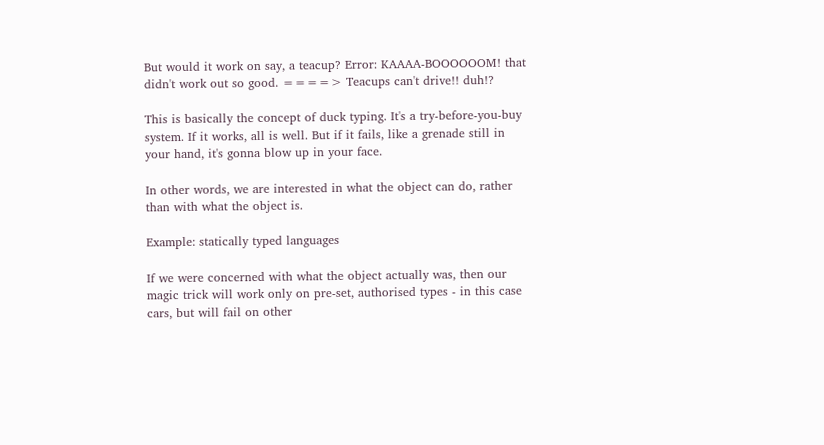But would it work on say, a teacup? Error: KAAAA-BOOOOOOM! that didn't work out so good. ====> Teacups can't drive!! duh!?

This is basically the concept of duck typing. It's a try-before-you-buy system. If it works, all is well. But if it fails, like a grenade still in your hand, it's gonna blow up in your face.

In other words, we are interested in what the object can do, rather than with what the object is.

Example: statically typed languages

If we were concerned with what the object actually was, then our magic trick will work only on pre-set, authorised types - in this case cars, but will fail on other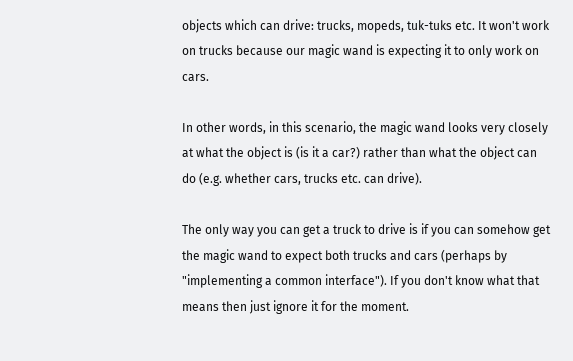objects which can drive: trucks, mopeds, tuk-tuks etc. It won't work on trucks because our magic wand is expecting it to only work on cars.

In other words, in this scenario, the magic wand looks very closely at what the object is (is it a car?) rather than what the object can do (e.g. whether cars, trucks etc. can drive).

The only way you can get a truck to drive is if you can somehow get the magic wand to expect both trucks and cars (perhaps by "implementing a common interface"). If you don't know what that means then just ignore it for the moment.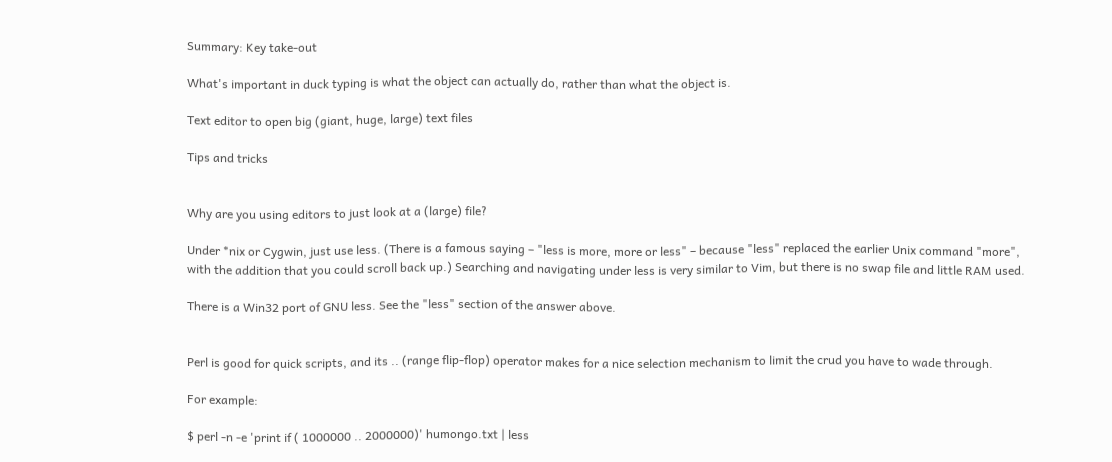Summary: Key take-out

What's important in duck typing is what the object can actually do, rather than what the object is.

Text editor to open big (giant, huge, large) text files

Tips and tricks


Why are you using editors to just look at a (large) file?

Under *nix or Cygwin, just use less. (There is a famous saying – "less is more, more or less" – because "less" replaced the earlier Unix command "more", with the addition that you could scroll back up.) Searching and navigating under less is very similar to Vim, but there is no swap file and little RAM used.

There is a Win32 port of GNU less. See the "less" section of the answer above.


Perl is good for quick scripts, and its .. (range flip-flop) operator makes for a nice selection mechanism to limit the crud you have to wade through.

For example:

$ perl -n -e 'print if ( 1000000 .. 2000000)' humongo.txt | less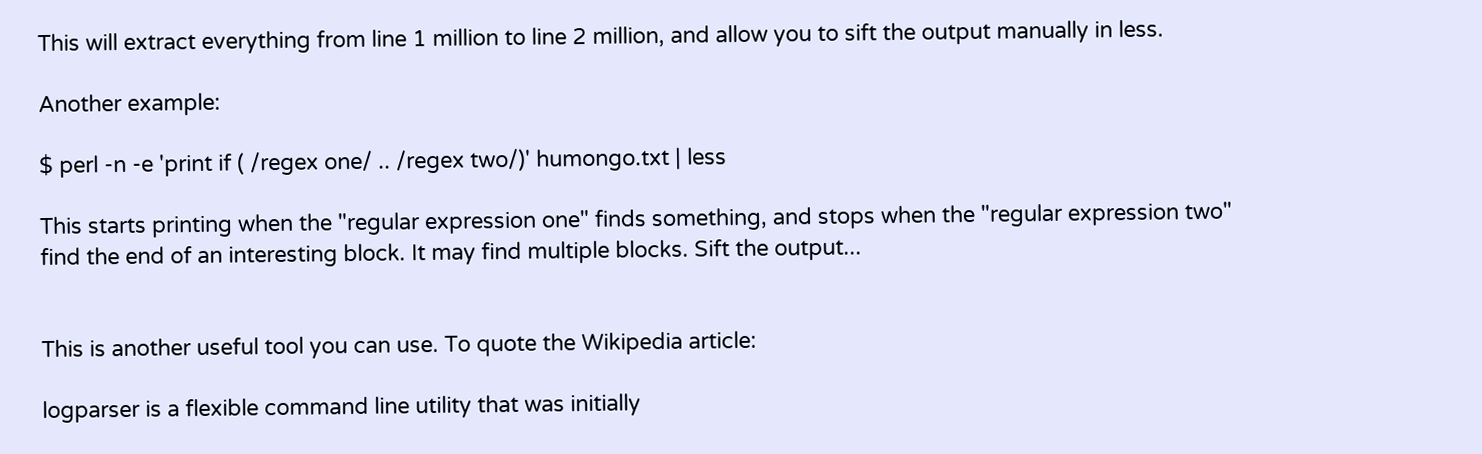This will extract everything from line 1 million to line 2 million, and allow you to sift the output manually in less.

Another example:

$ perl -n -e 'print if ( /regex one/ .. /regex two/)' humongo.txt | less

This starts printing when the "regular expression one" finds something, and stops when the "regular expression two" find the end of an interesting block. It may find multiple blocks. Sift the output...


This is another useful tool you can use. To quote the Wikipedia article:

logparser is a flexible command line utility that was initially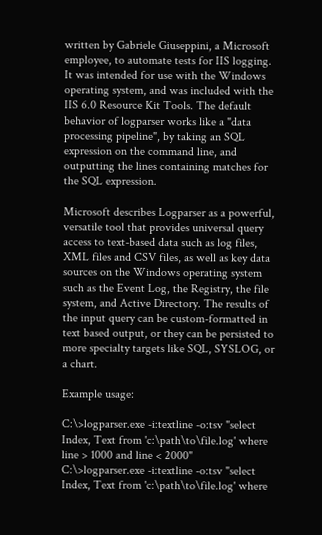written by Gabriele Giuseppini, a Microsoft employee, to automate tests for IIS logging. It was intended for use with the Windows operating system, and was included with the IIS 6.0 Resource Kit Tools. The default behavior of logparser works like a "data processing pipeline", by taking an SQL expression on the command line, and outputting the lines containing matches for the SQL expression.

Microsoft describes Logparser as a powerful, versatile tool that provides universal query access to text-based data such as log files, XML files and CSV files, as well as key data sources on the Windows operating system such as the Event Log, the Registry, the file system, and Active Directory. The results of the input query can be custom-formatted in text based output, or they can be persisted to more specialty targets like SQL, SYSLOG, or a chart.

Example usage:

C:\>logparser.exe -i:textline -o:tsv "select Index, Text from 'c:\path\to\file.log' where line > 1000 and line < 2000"
C:\>logparser.exe -i:textline -o:tsv "select Index, Text from 'c:\path\to\file.log' where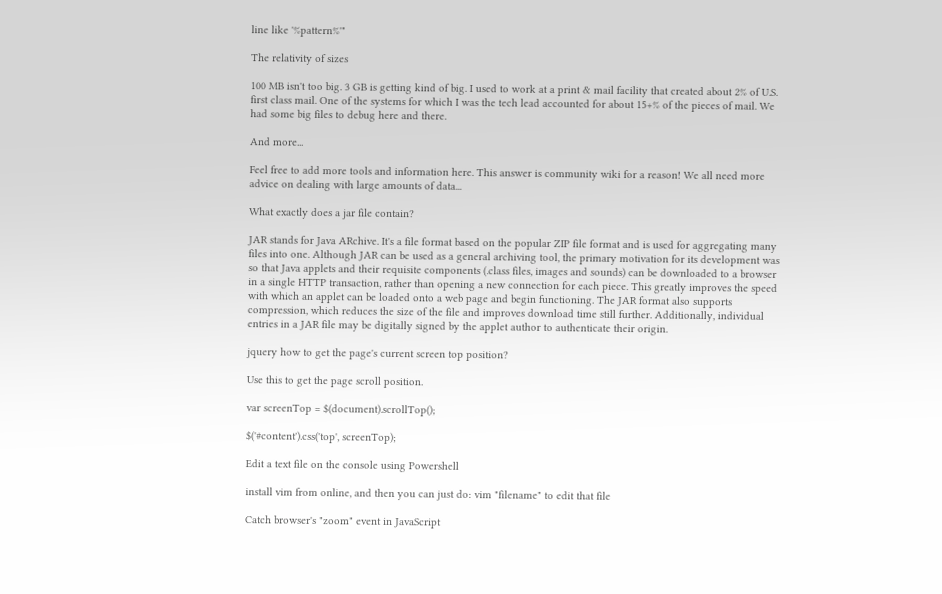line like '%pattern%'"

The relativity of sizes

100 MB isn't too big. 3 GB is getting kind of big. I used to work at a print & mail facility that created about 2% of U.S. first class mail. One of the systems for which I was the tech lead accounted for about 15+% of the pieces of mail. We had some big files to debug here and there.

And more...

Feel free to add more tools and information here. This answer is community wiki for a reason! We all need more advice on dealing with large amounts of data...

What exactly does a jar file contain?

JAR stands for Java ARchive. It's a file format based on the popular ZIP file format and is used for aggregating many files into one. Although JAR can be used as a general archiving tool, the primary motivation for its development was so that Java applets and their requisite components (.class files, images and sounds) can be downloaded to a browser in a single HTTP transaction, rather than opening a new connection for each piece. This greatly improves the speed with which an applet can be loaded onto a web page and begin functioning. The JAR format also supports compression, which reduces the size of the file and improves download time still further. Additionally, individual entries in a JAR file may be digitally signed by the applet author to authenticate their origin.

jquery how to get the page's current screen top position?

Use this to get the page scroll position.

var screenTop = $(document).scrollTop();

$('#content').css('top', screenTop);

Edit a text file on the console using Powershell

install vim from online, and then you can just do: vim "filename" to edit that file

Catch browser's "zoom" event in JavaScript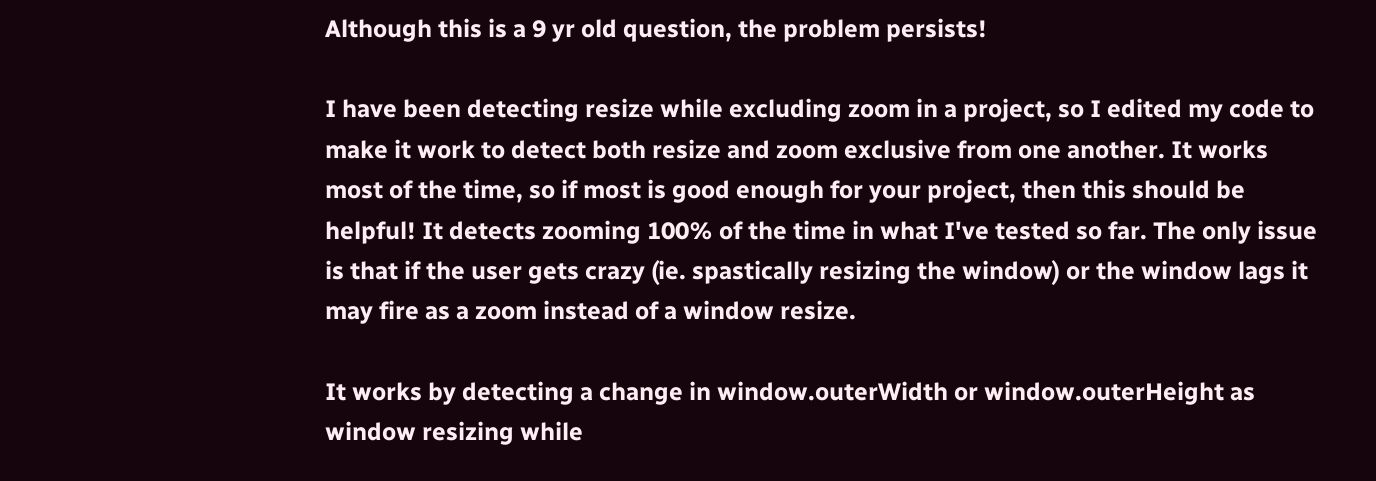Although this is a 9 yr old question, the problem persists!

I have been detecting resize while excluding zoom in a project, so I edited my code to make it work to detect both resize and zoom exclusive from one another. It works most of the time, so if most is good enough for your project, then this should be helpful! It detects zooming 100% of the time in what I've tested so far. The only issue is that if the user gets crazy (ie. spastically resizing the window) or the window lags it may fire as a zoom instead of a window resize.

It works by detecting a change in window.outerWidth or window.outerHeight as window resizing while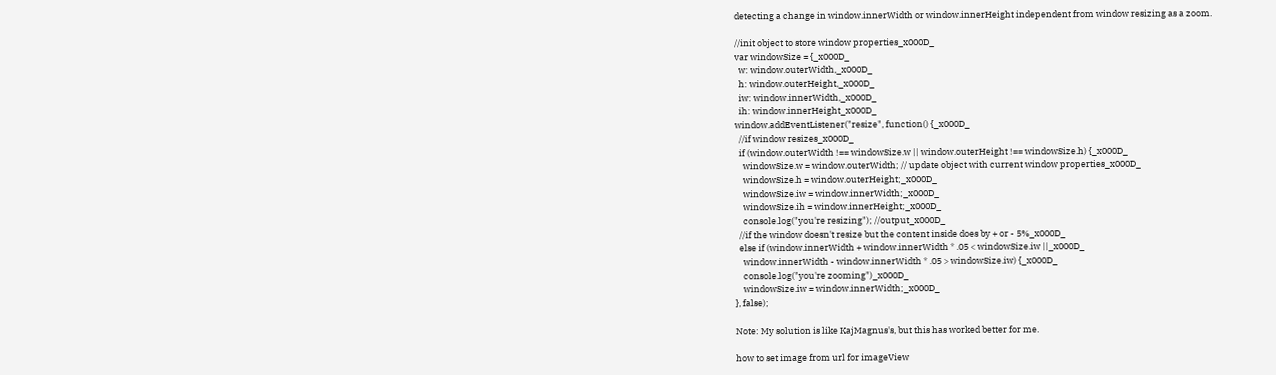detecting a change in window.innerWidth or window.innerHeight independent from window resizing as a zoom.

//init object to store window properties_x000D_
var windowSize = {_x000D_
  w: window.outerWidth,_x000D_
  h: window.outerHeight,_x000D_
  iw: window.innerWidth,_x000D_
  ih: window.innerHeight_x000D_
window.addEventListener("resize", function() {_x000D_
  //if window resizes_x000D_
  if (window.outerWidth !== windowSize.w || window.outerHeight !== windowSize.h) {_x000D_
    windowSize.w = window.outerWidth; // update object with current window properties_x000D_
    windowSize.h = window.outerHeight;_x000D_
    windowSize.iw = window.innerWidth;_x000D_
    windowSize.ih = window.innerHeight;_x000D_
    console.log("you're resizing"); //output_x000D_
  //if the window doesn't resize but the content inside does by + or - 5%_x000D_
  else if (window.innerWidth + window.innerWidth * .05 < windowSize.iw ||_x000D_
    window.innerWidth - window.innerWidth * .05 > windowSize.iw) {_x000D_
    console.log("you're zooming")_x000D_
    windowSize.iw = window.innerWidth;_x000D_
}, false);

Note: My solution is like KajMagnus's, but this has worked better for me.

how to set image from url for imageView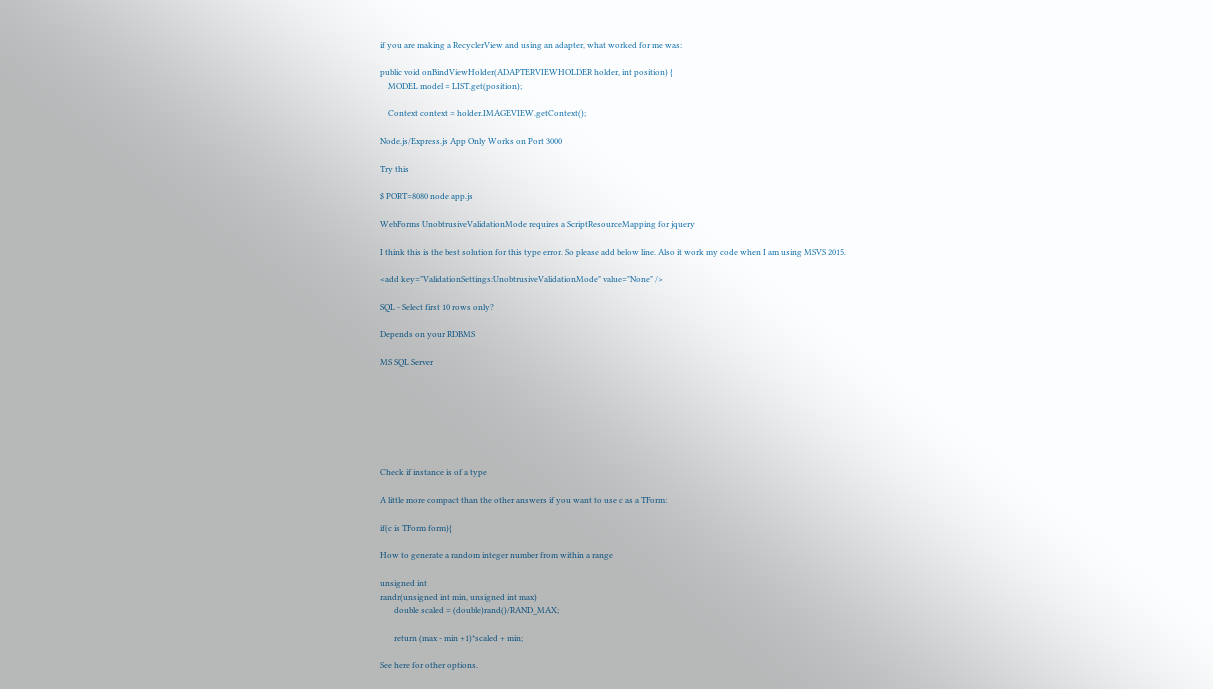if you are making a RecyclerView and using an adapter, what worked for me was:

public void onBindViewHolder(ADAPTERVIEWHOLDER holder, int position) {
    MODEL model = LIST.get(position);

    Context context = holder.IMAGEVIEW.getContext();

Node.js/Express.js App Only Works on Port 3000

Try this

$ PORT=8080 node app.js

WebForms UnobtrusiveValidationMode requires a ScriptResourceMapping for jquery

I think this is the best solution for this type error. So please add below line. Also it work my code when I am using MSVS 2015.

<add key="ValidationSettings:UnobtrusiveValidationMode" value="None" />

SQL - Select first 10 rows only?

Depends on your RDBMS

MS SQL Server







Check if instance is of a type

A little more compact than the other answers if you want to use c as a TForm:

if(c is TForm form){

How to generate a random integer number from within a range

unsigned int
randr(unsigned int min, unsigned int max)
       double scaled = (double)rand()/RAND_MAX;

       return (max - min +1)*scaled + min;

See here for other options.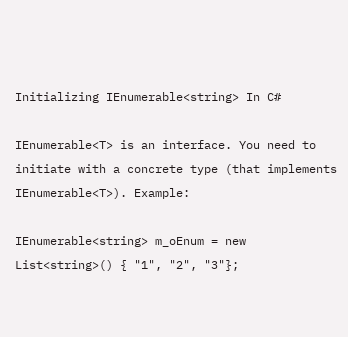Initializing IEnumerable<string> In C#

IEnumerable<T> is an interface. You need to initiate with a concrete type (that implements IEnumerable<T>). Example:

IEnumerable<string> m_oEnum = new List<string>() { "1", "2", "3"};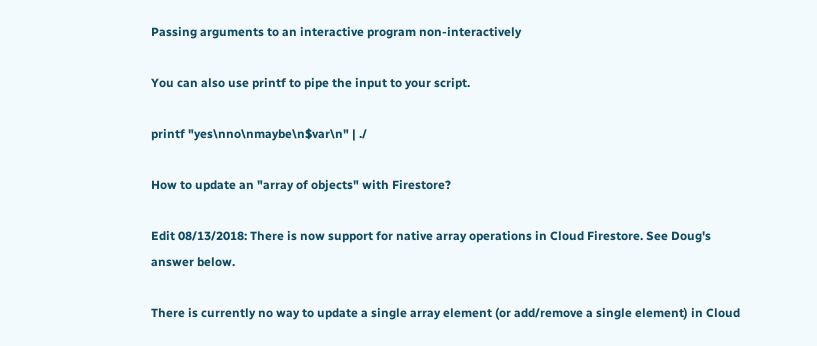Passing arguments to an interactive program non-interactively

You can also use printf to pipe the input to your script.

printf "yes\nno\nmaybe\n$var\n" | ./

How to update an "array of objects" with Firestore?

Edit 08/13/2018: There is now support for native array operations in Cloud Firestore. See Doug's answer below.

There is currently no way to update a single array element (or add/remove a single element) in Cloud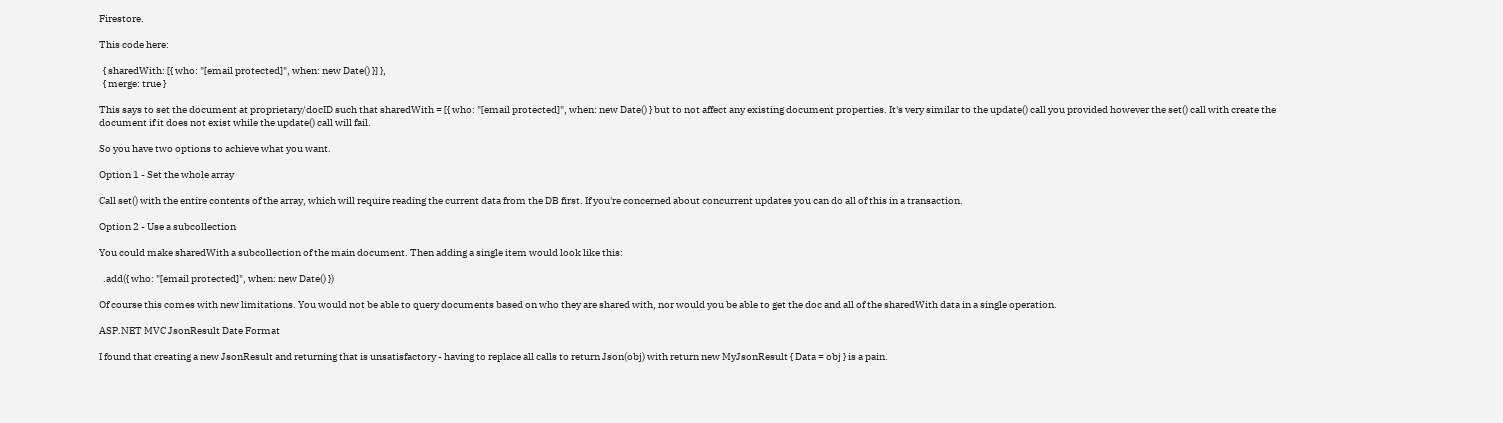Firestore.

This code here:

  { sharedWith: [{ who: "[email protected]", when: new Date() }] },
  { merge: true }

This says to set the document at proprietary/docID such that sharedWith = [{ who: "[email protected]", when: new Date() } but to not affect any existing document properties. It's very similar to the update() call you provided however the set() call with create the document if it does not exist while the update() call will fail.

So you have two options to achieve what you want.

Option 1 - Set the whole array

Call set() with the entire contents of the array, which will require reading the current data from the DB first. If you're concerned about concurrent updates you can do all of this in a transaction.

Option 2 - Use a subcollection

You could make sharedWith a subcollection of the main document. Then adding a single item would look like this:

  .add({ who: "[email protected]", when: new Date() })

Of course this comes with new limitations. You would not be able to query documents based on who they are shared with, nor would you be able to get the doc and all of the sharedWith data in a single operation.

ASP.NET MVC JsonResult Date Format

I found that creating a new JsonResult and returning that is unsatisfactory - having to replace all calls to return Json(obj) with return new MyJsonResult { Data = obj } is a pain.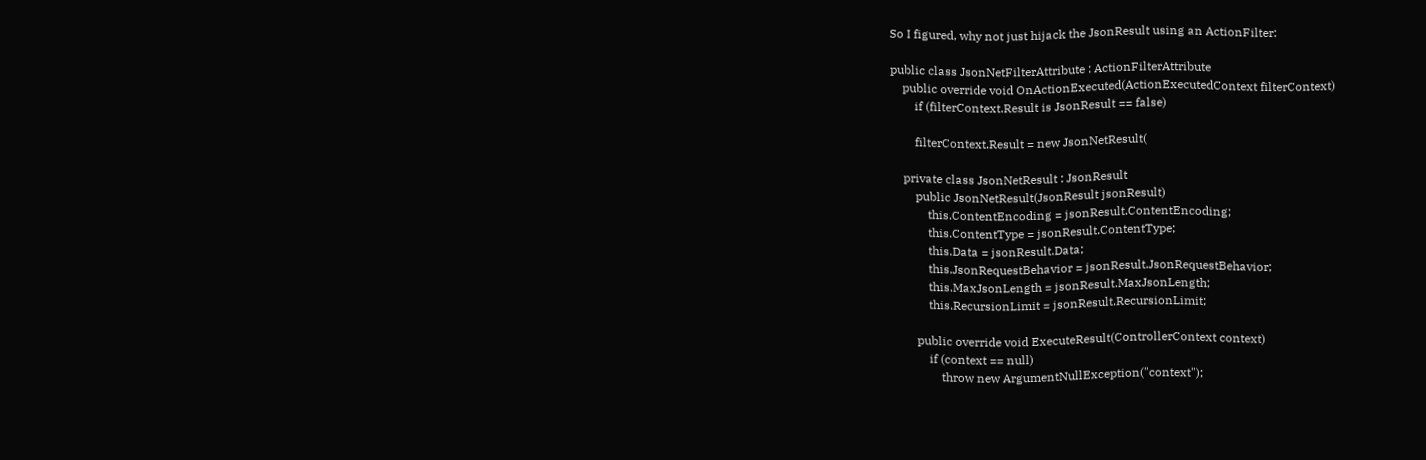So I figured, why not just hijack the JsonResult using an ActionFilter:

public class JsonNetFilterAttribute : ActionFilterAttribute
    public override void OnActionExecuted(ActionExecutedContext filterContext)
        if (filterContext.Result is JsonResult == false)

        filterContext.Result = new JsonNetResult(

    private class JsonNetResult : JsonResult
        public JsonNetResult(JsonResult jsonResult)
            this.ContentEncoding = jsonResult.ContentEncoding;
            this.ContentType = jsonResult.ContentType;
            this.Data = jsonResult.Data;
            this.JsonRequestBehavior = jsonResult.JsonRequestBehavior;
            this.MaxJsonLength = jsonResult.MaxJsonLength;
            this.RecursionLimit = jsonResult.RecursionLimit;

        public override void ExecuteResult(ControllerContext context)
            if (context == null)
                throw new ArgumentNullException("context");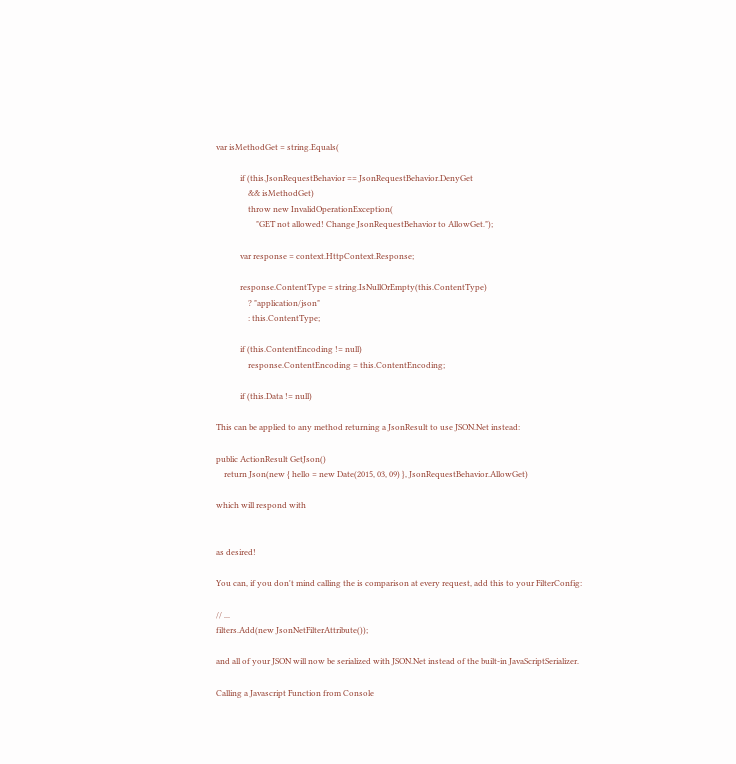var isMethodGet = string.Equals(

            if (this.JsonRequestBehavior == JsonRequestBehavior.DenyGet
                && isMethodGet)
                throw new InvalidOperationException(
                    "GET not allowed! Change JsonRequestBehavior to AllowGet.");

            var response = context.HttpContext.Response;

            response.ContentType = string.IsNullOrEmpty(this.ContentType)
                ? "application/json"
                : this.ContentType;

            if (this.ContentEncoding != null)
                response.ContentEncoding = this.ContentEncoding;

            if (this.Data != null)

This can be applied to any method returning a JsonResult to use JSON.Net instead:

public ActionResult GetJson()
    return Json(new { hello = new Date(2015, 03, 09) }, JsonRequestBehavior.AllowGet)

which will respond with


as desired!

You can, if you don't mind calling the is comparison at every request, add this to your FilterConfig:

// ...
filters.Add(new JsonNetFilterAttribute());

and all of your JSON will now be serialized with JSON.Net instead of the built-in JavaScriptSerializer.

Calling a Javascript Function from Console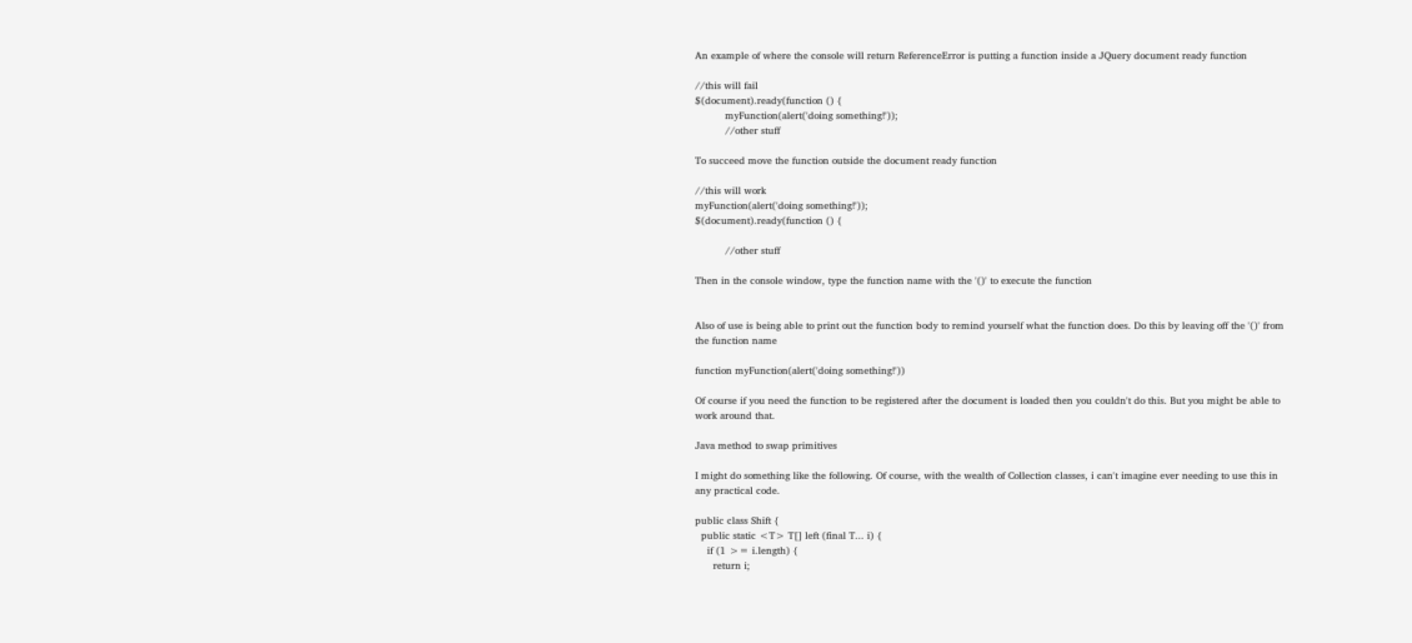An example of where the console will return ReferenceError is putting a function inside a JQuery document ready function

//this will fail
$(document).ready(function () {
          myFunction(alert('doing something!'));
          //other stuff

To succeed move the function outside the document ready function

//this will work
myFunction(alert('doing something!'));
$(document).ready(function () {

          //other stuff

Then in the console window, type the function name with the '()' to execute the function


Also of use is being able to print out the function body to remind yourself what the function does. Do this by leaving off the '()' from the function name

function myFunction(alert('doing something!'))

Of course if you need the function to be registered after the document is loaded then you couldn't do this. But you might be able to work around that.

Java method to swap primitives

I might do something like the following. Of course, with the wealth of Collection classes, i can't imagine ever needing to use this in any practical code.

public class Shift {
  public static <T> T[] left (final T... i) {
    if (1 >= i.length) {
      return i;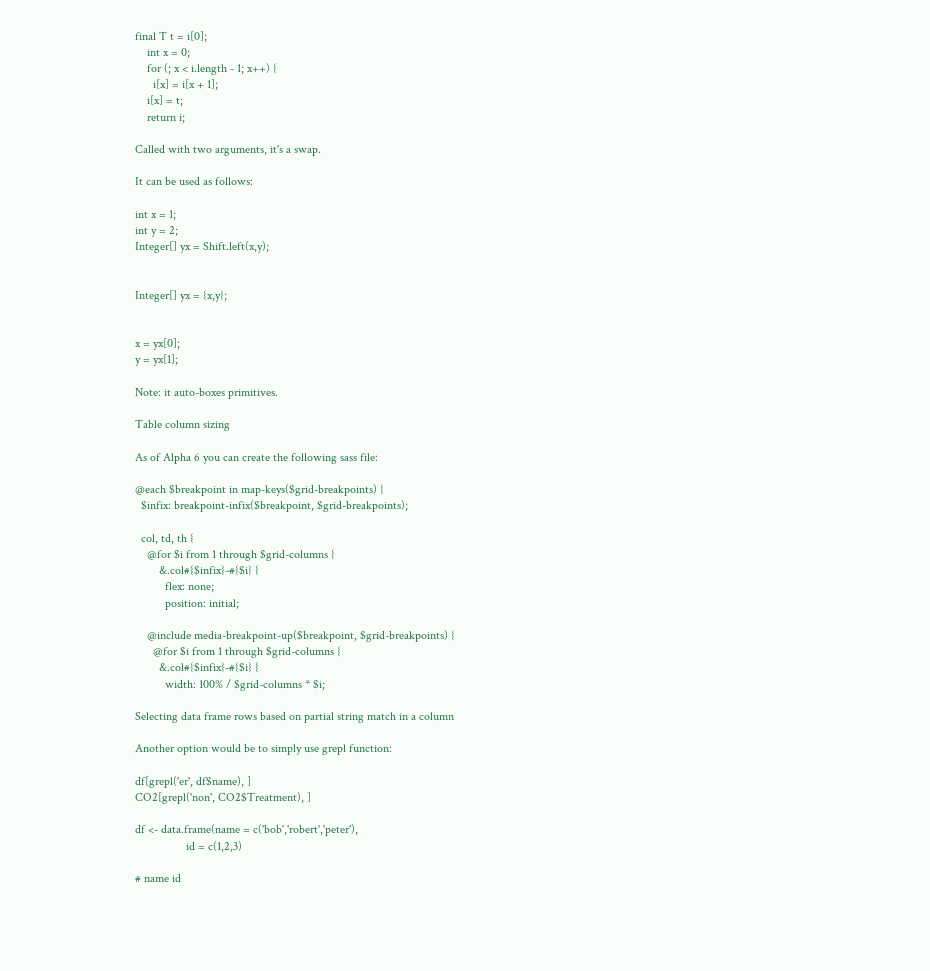final T t = i[0];
    int x = 0;
    for (; x < i.length - 1; x++) {
      i[x] = i[x + 1];
    i[x] = t;
    return i;

Called with two arguments, it's a swap.

It can be used as follows:

int x = 1;
int y = 2;
Integer[] yx = Shift.left(x,y);


Integer[] yx = {x,y};


x = yx[0];
y = yx[1];

Note: it auto-boxes primitives.

Table column sizing

As of Alpha 6 you can create the following sass file:

@each $breakpoint in map-keys($grid-breakpoints) {
  $infix: breakpoint-infix($breakpoint, $grid-breakpoints);

  col, td, th {
    @for $i from 1 through $grid-columns {
        &.col#{$infix}-#{$i} {
          flex: none;
          position: initial;

    @include media-breakpoint-up($breakpoint, $grid-breakpoints) {
      @for $i from 1 through $grid-columns {
        &.col#{$infix}-#{$i} {
          width: 100% / $grid-columns * $i;

Selecting data frame rows based on partial string match in a column

Another option would be to simply use grepl function:

df[grepl('er', df$name), ]
CO2[grepl('non', CO2$Treatment), ]

df <- data.frame(name = c('bob','robert','peter'),
                 id = c(1,2,3)

# name id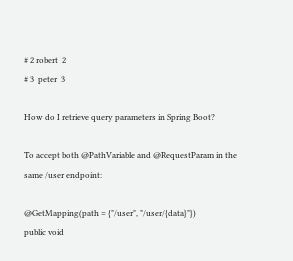# 2 robert  2
# 3  peter  3

How do I retrieve query parameters in Spring Boot?

To accept both @PathVariable and @RequestParam in the same /user endpoint:

@GetMapping(path = {"/user", "/user/{data}"})
public void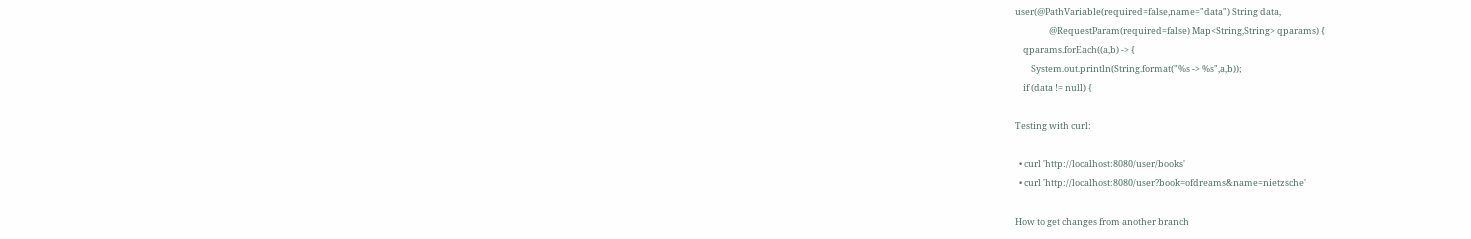user(@PathVariable(required=false,name="data") String data,
                 @RequestParam(required=false) Map<String,String> qparams) {
    qparams.forEach((a,b) -> {
        System.out.println(String.format("%s -> %s",a,b));
    if (data != null) {

Testing with curl:

  • curl 'http://localhost:8080/user/books'
  • curl 'http://localhost:8080/user?book=ofdreams&name=nietzsche'

How to get changes from another branch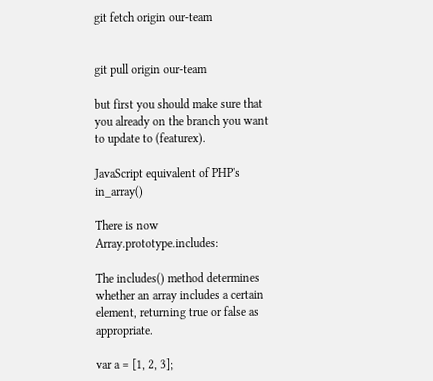git fetch origin our-team


git pull origin our-team

but first you should make sure that you already on the branch you want to update to (featurex).

JavaScript equivalent of PHP's in_array()

There is now Array.prototype.includes:

The includes() method determines whether an array includes a certain element, returning true or false as appropriate.

var a = [1, 2, 3];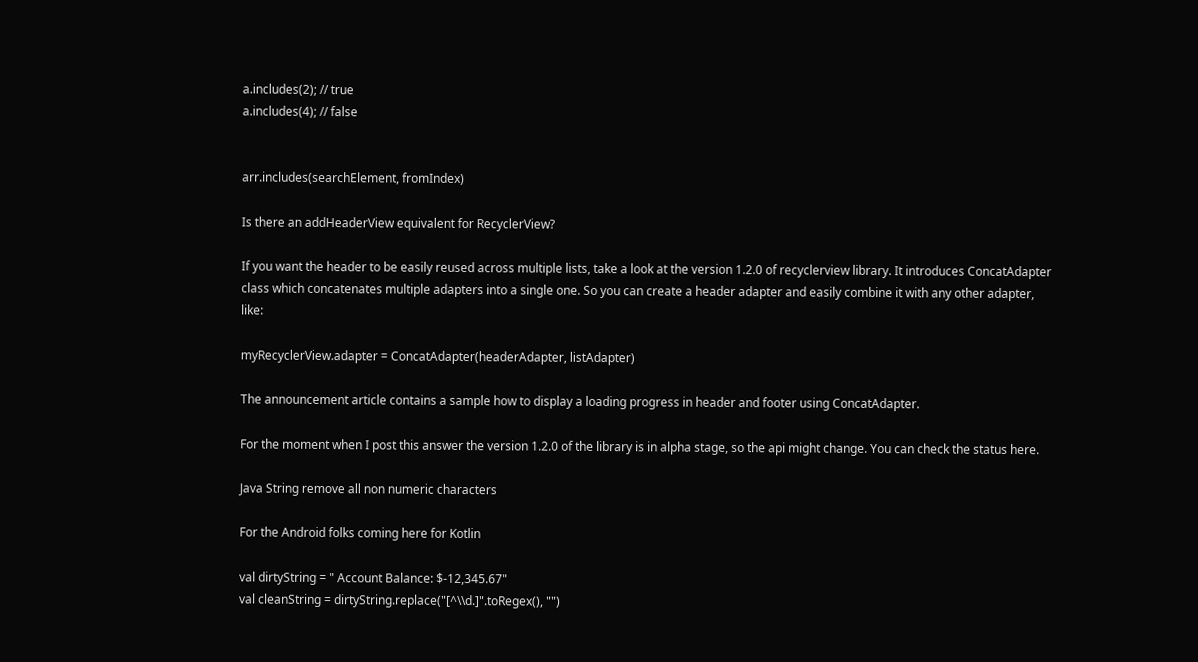a.includes(2); // true
a.includes(4); // false


arr.includes(searchElement, fromIndex)

Is there an addHeaderView equivalent for RecyclerView?

If you want the header to be easily reused across multiple lists, take a look at the version 1.2.0 of recyclerview library. It introduces ConcatAdapter class which concatenates multiple adapters into a single one. So you can create a header adapter and easily combine it with any other adapter, like:

myRecyclerView.adapter = ConcatAdapter(headerAdapter, listAdapter)

The announcement article contains a sample how to display a loading progress in header and footer using ConcatAdapter.

For the moment when I post this answer the version 1.2.0 of the library is in alpha stage, so the api might change. You can check the status here.

Java String remove all non numeric characters

For the Android folks coming here for Kotlin

val dirtyString = " Account Balance: $-12,345.67"
val cleanString = dirtyString.replace("[^\\d.]".toRegex(), "")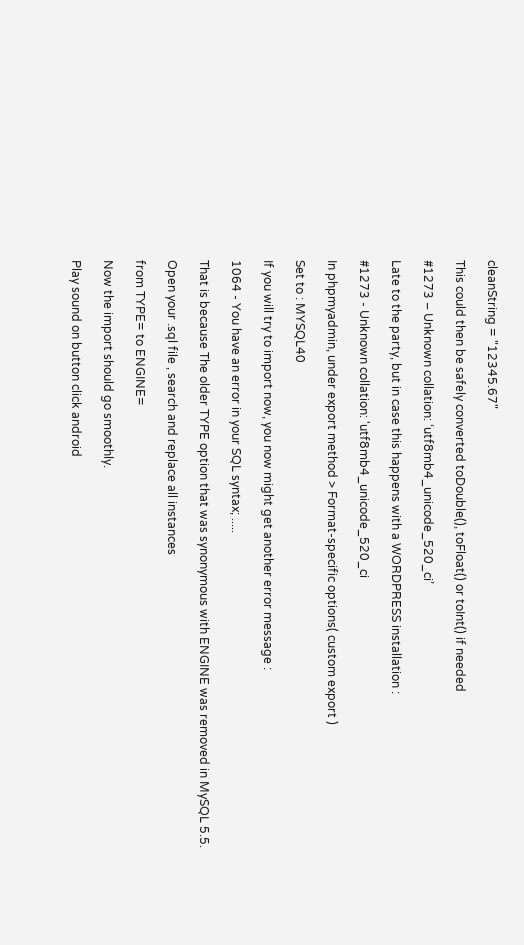cleanString = "12345.67"

This could then be safely converted toDouble(), toFloat() or toInt() if needed

#1273 – Unknown collation: ‘utf8mb4_unicode_520_ci’

Late to the party, but in case this happens with a WORDPRESS installation :

#1273 - Unknown collation: 'utf8mb4_unicode_520_ci

In phpmyadmin, under export method > Format-specific options( custom export )

Set to : MYSQL40

If you will try to import now, you now might get another error message :

1064 - You have an error in your SQL syntax; .....

That is because The older TYPE option that was synonymous with ENGINE was removed in MySQL 5.5.

Open your .sql file , search and replace all instances

from TYPE= to ENGINE=

Now the import should go smoothly.

Play sound on button click android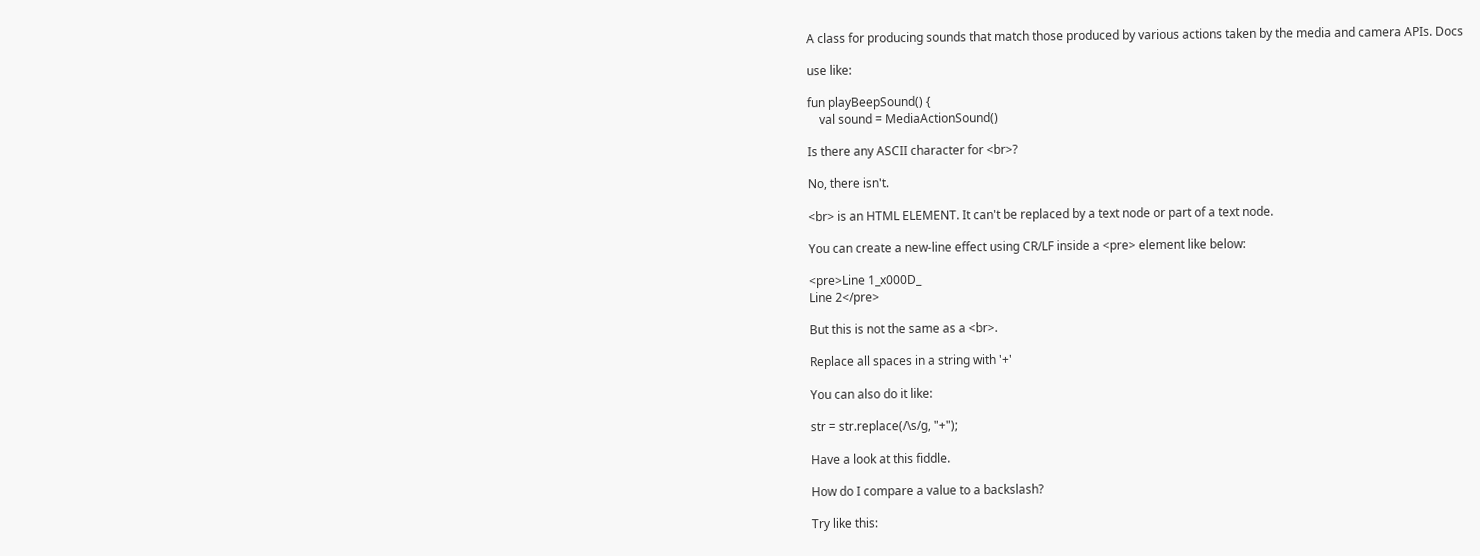A class for producing sounds that match those produced by various actions taken by the media and camera APIs. Docs

use like:

fun playBeepSound() {
    val sound = MediaActionSound()

Is there any ASCII character for <br>?

No, there isn't.

<br> is an HTML ELEMENT. It can't be replaced by a text node or part of a text node.

You can create a new-line effect using CR/LF inside a <pre> element like below:

<pre>Line 1_x000D_
Line 2</pre>

But this is not the same as a <br>.

Replace all spaces in a string with '+'

You can also do it like:

str = str.replace(/\s/g, "+");

Have a look at this fiddle.

How do I compare a value to a backslash?

Try like this: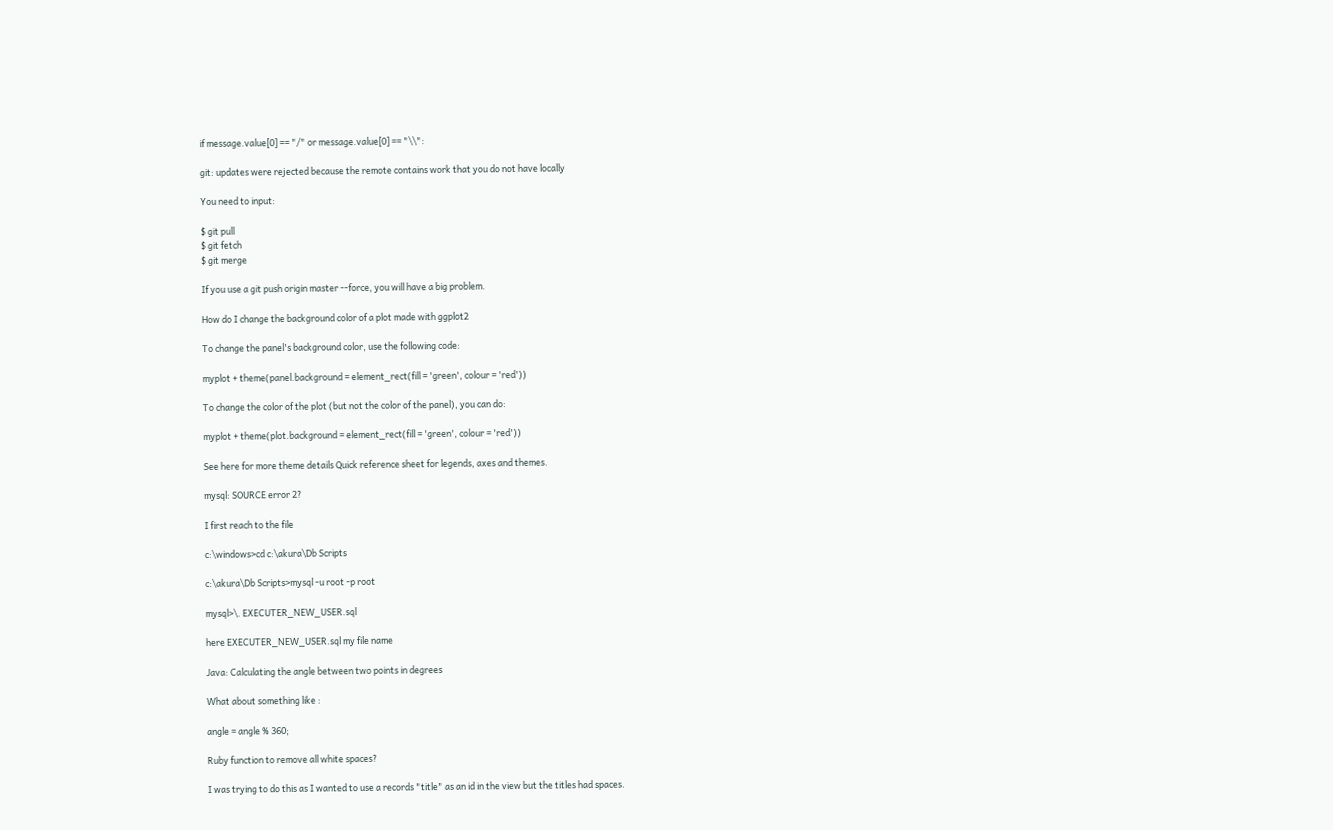if message.value[0] == "/" or message.value[0] == "\\":

git: updates were rejected because the remote contains work that you do not have locally

You need to input:

$ git pull
$ git fetch
$ git merge

If you use a git push origin master --force, you will have a big problem.

How do I change the background color of a plot made with ggplot2

To change the panel's background color, use the following code:

myplot + theme(panel.background = element_rect(fill = 'green', colour = 'red'))

To change the color of the plot (but not the color of the panel), you can do:

myplot + theme(plot.background = element_rect(fill = 'green', colour = 'red'))

See here for more theme details Quick reference sheet for legends, axes and themes.

mysql: SOURCE error 2?

I first reach to the file

c:\windows>cd c:\akura\Db Scripts

c:\akura\Db Scripts>mysql -u root -p root

mysql>\. EXECUTER_NEW_USER.sql

here EXECUTER_NEW_USER.sql my file name

Java: Calculating the angle between two points in degrees

What about something like :

angle = angle % 360;

Ruby function to remove all white spaces?

I was trying to do this as I wanted to use a records "title" as an id in the view but the titles had spaces.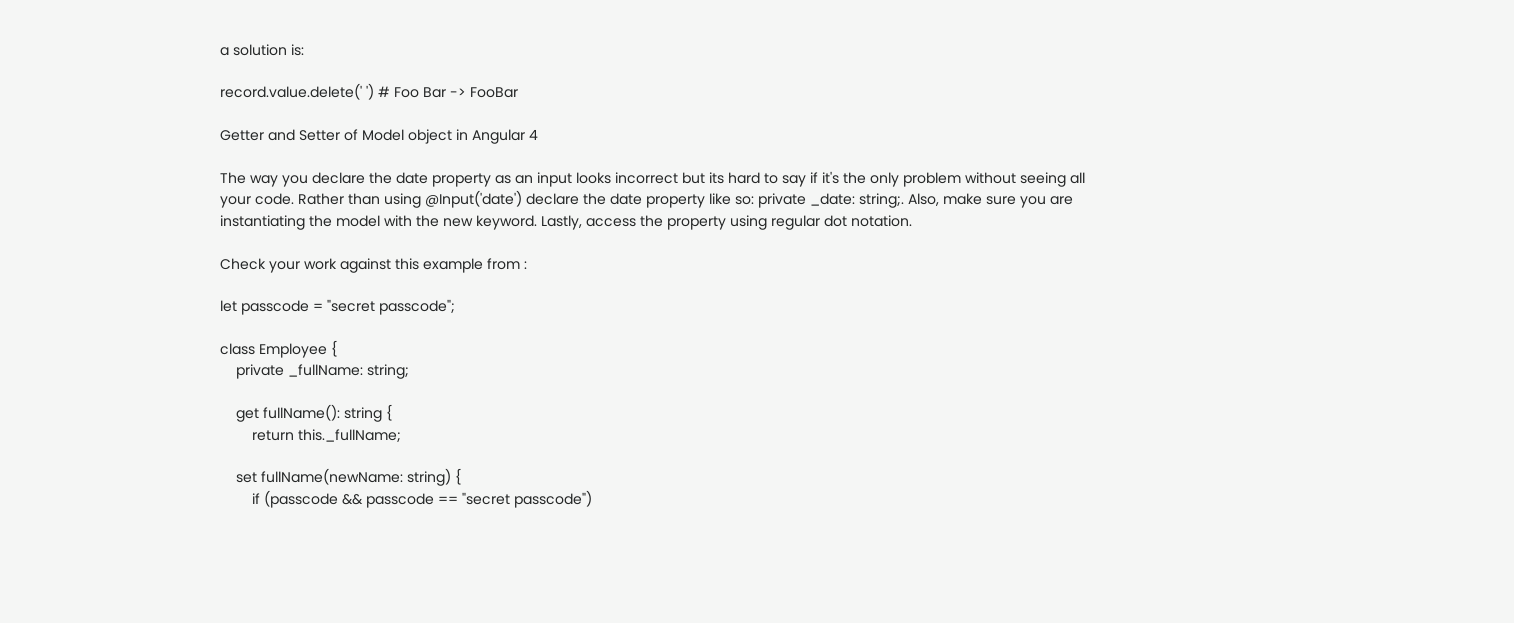a solution is:

record.value.delete(' ') # Foo Bar -> FooBar

Getter and Setter of Model object in Angular 4

The way you declare the date property as an input looks incorrect but its hard to say if it's the only problem without seeing all your code. Rather than using @Input('date') declare the date property like so: private _date: string;. Also, make sure you are instantiating the model with the new keyword. Lastly, access the property using regular dot notation.

Check your work against this example from :

let passcode = "secret passcode";

class Employee {
    private _fullName: string;

    get fullName(): string {
        return this._fullName;

    set fullName(newName: string) {
        if (passcode && passcode == "secret passcode")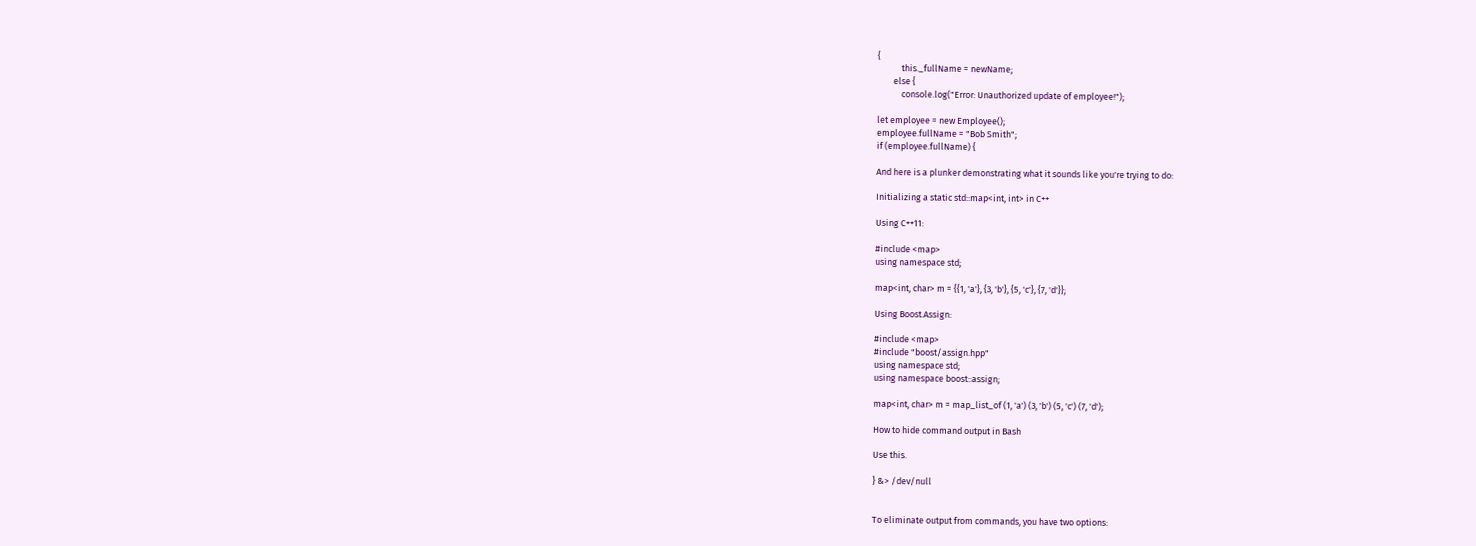{
            this._fullName = newName;
        else {
            console.log("Error: Unauthorized update of employee!");

let employee = new Employee();
employee.fullName = "Bob Smith";
if (employee.fullName) {

And here is a plunker demonstrating what it sounds like you're trying to do:

Initializing a static std::map<int, int> in C++

Using C++11:

#include <map>
using namespace std;

map<int, char> m = {{1, 'a'}, {3, 'b'}, {5, 'c'}, {7, 'd'}};

Using Boost.Assign:

#include <map>
#include "boost/assign.hpp"
using namespace std;
using namespace boost::assign;

map<int, char> m = map_list_of (1, 'a') (3, 'b') (5, 'c') (7, 'd');

How to hide command output in Bash

Use this.

} &> /dev/null


To eliminate output from commands, you have two options: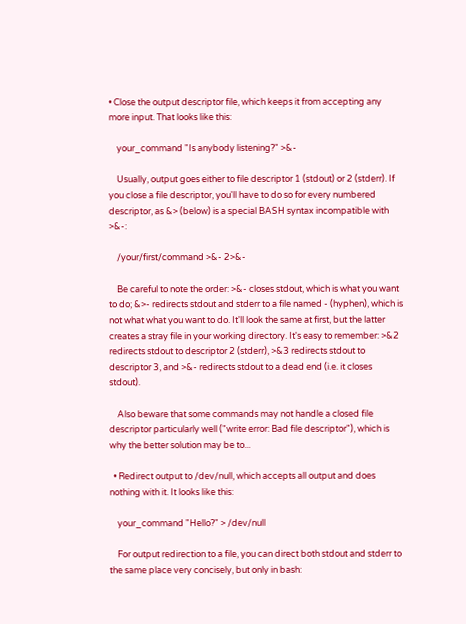• Close the output descriptor file, which keeps it from accepting any more input. That looks like this:

    your_command "Is anybody listening?" >&-

    Usually, output goes either to file descriptor 1 (stdout) or 2 (stderr). If you close a file descriptor, you'll have to do so for every numbered descriptor, as &> (below) is a special BASH syntax incompatible with >&-:

    /your/first/command >&- 2>&-

    Be careful to note the order: >&- closes stdout, which is what you want to do; &>- redirects stdout and stderr to a file named - (hyphen), which is not what what you want to do. It'll look the same at first, but the latter creates a stray file in your working directory. It's easy to remember: >&2 redirects stdout to descriptor 2 (stderr), >&3 redirects stdout to descriptor 3, and >&- redirects stdout to a dead end (i.e. it closes stdout).

    Also beware that some commands may not handle a closed file descriptor particularly well ("write error: Bad file descriptor"), which is why the better solution may be to...

  • Redirect output to /dev/null, which accepts all output and does nothing with it. It looks like this:

    your_command "Hello?" > /dev/null

    For output redirection to a file, you can direct both stdout and stderr to the same place very concisely, but only in bash: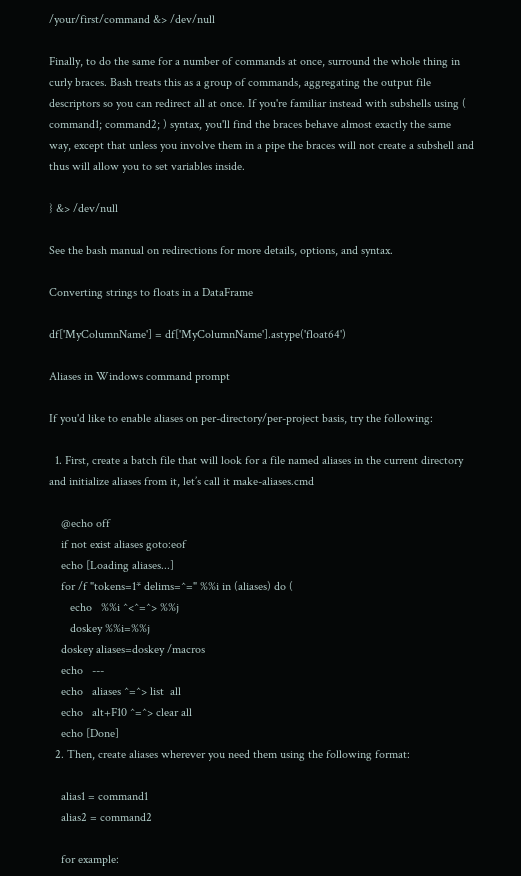/your/first/command &> /dev/null

Finally, to do the same for a number of commands at once, surround the whole thing in curly braces. Bash treats this as a group of commands, aggregating the output file descriptors so you can redirect all at once. If you're familiar instead with subshells using ( command1; command2; ) syntax, you'll find the braces behave almost exactly the same way, except that unless you involve them in a pipe the braces will not create a subshell and thus will allow you to set variables inside.

} &> /dev/null

See the bash manual on redirections for more details, options, and syntax.

Converting strings to floats in a DataFrame

df['MyColumnName'] = df['MyColumnName'].astype('float64')

Aliases in Windows command prompt

If you'd like to enable aliases on per-directory/per-project basis, try the following:

  1. First, create a batch file that will look for a file named aliases in the current directory and initialize aliases from it, let’s call it make-aliases.cmd

    @echo off
    if not exist aliases goto:eof
    echo [Loading aliases...]
    for /f "tokens=1* delims=^=" %%i in (aliases) do (
       echo   %%i ^<^=^> %%j
       doskey %%i=%%j
    doskey aliases=doskey /macros
    echo   ---
    echo   aliases ^=^> list  all
    echo   alt+F10 ^=^> clear all
    echo [Done]
  2. Then, create aliases wherever you need them using the following format:

    alias1 = command1
    alias2 = command2

    for example: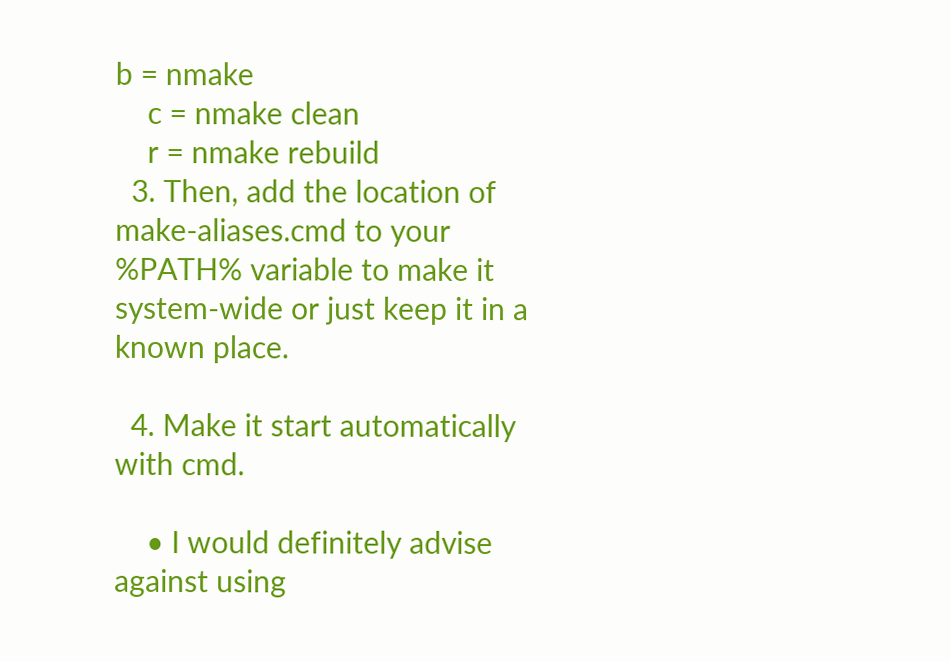b = nmake
    c = nmake clean
    r = nmake rebuild
  3. Then, add the location of make-aliases.cmd to your %PATH% variable to make it system-wide or just keep it in a known place.

  4. Make it start automatically with cmd.

    • I would definitely advise against using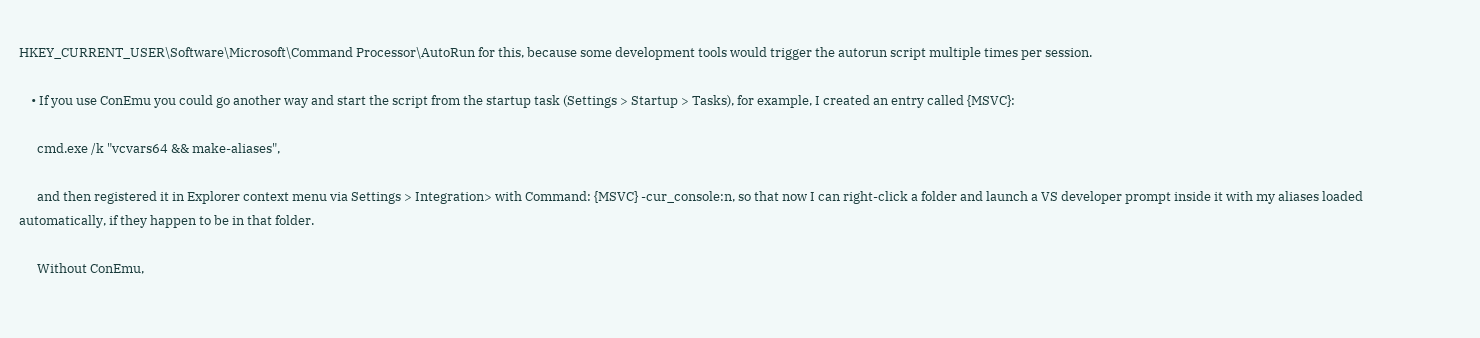HKEY_CURRENT_USER\Software\Microsoft\Command Processor\AutoRun for this, because some development tools would trigger the autorun script multiple times per session.

    • If you use ConEmu you could go another way and start the script from the startup task (Settings > Startup > Tasks), for example, I created an entry called {MSVC}:

      cmd.exe /k "vcvars64 && make-aliases",

      and then registered it in Explorer context menu via Settings > Integration> with Command: {MSVC} -cur_console:n, so that now I can right-click a folder and launch a VS developer prompt inside it with my aliases loaded automatically, if they happen to be in that folder.

      Without ConEmu,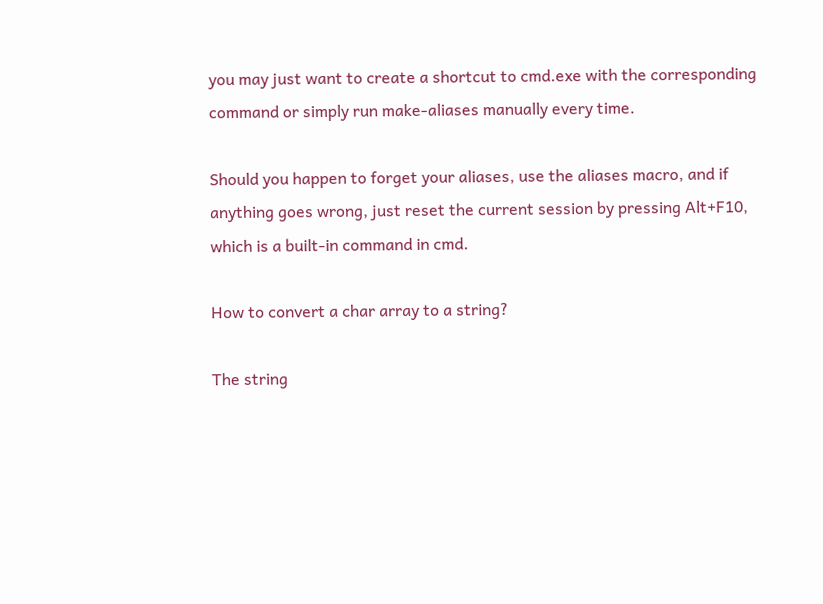you may just want to create a shortcut to cmd.exe with the corresponding command or simply run make-aliases manually every time.

Should you happen to forget your aliases, use the aliases macro, and if anything goes wrong, just reset the current session by pressing Alt+F10, which is a built-in command in cmd.

How to convert a char array to a string?

The string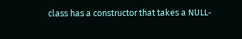class has a constructor that takes a NULL-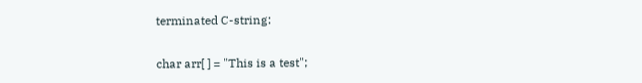terminated C-string:

char arr[ ] = "This is a test";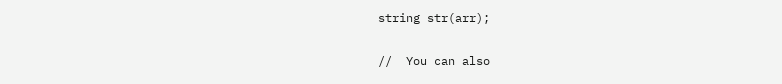string str(arr);

//  You can also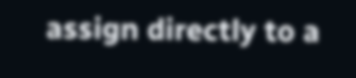assign directly to a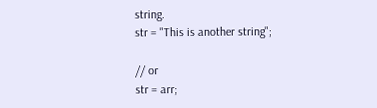string.
str = "This is another string";

// or
str = arr;